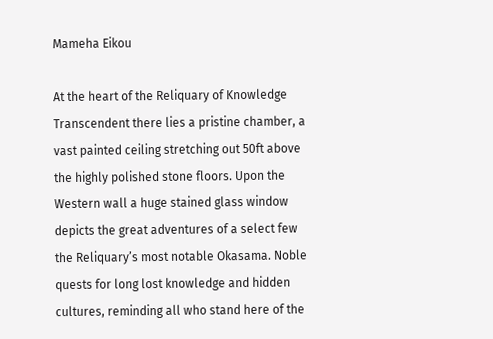Mameha Eikou

At the heart of the Reliquary of Knowledge Transcendent there lies a pristine chamber, a vast painted ceiling stretching out 50ft above the highly polished stone floors. Upon the Western wall a huge stained glass window depicts the great adventures of a select few the Reliquary’s most notable Okasama. Noble quests for long lost knowledge and hidden cultures, reminding all who stand here of the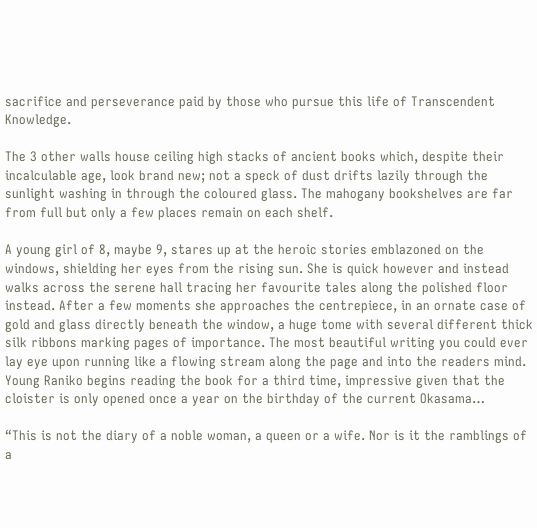sacrifice and perseverance paid by those who pursue this life of Transcendent Knowledge.

The 3 other walls house ceiling high stacks of ancient books which, despite their incalculable age, look brand new; not a speck of dust drifts lazily through the sunlight washing in through the coloured glass. The mahogany bookshelves are far from full but only a few places remain on each shelf.

A young girl of 8, maybe 9, stares up at the heroic stories emblazoned on the windows, shielding her eyes from the rising sun. She is quick however and instead walks across the serene hall tracing her favourite tales along the polished floor instead. After a few moments she approaches the centrepiece, in an ornate case of gold and glass directly beneath the window, a huge tome with several different thick silk ribbons marking pages of importance. The most beautiful writing you could ever lay eye upon running like a flowing stream along the page and into the readers mind. Young Raniko begins reading the book for a third time, impressive given that the cloister is only opened once a year on the birthday of the current Okasama…

“This is not the diary of a noble woman, a queen or a wife. Nor is it the ramblings of a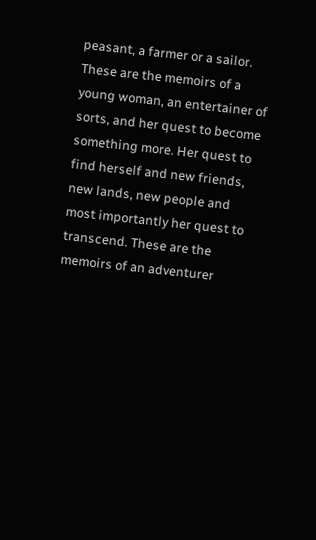peasant, a farmer or a sailor. These are the memoirs of a young woman, an entertainer of sorts, and her quest to become something more. Her quest to find herself and new friends, new lands, new people and most importantly her quest to transcend. These are the memoirs of an adventurer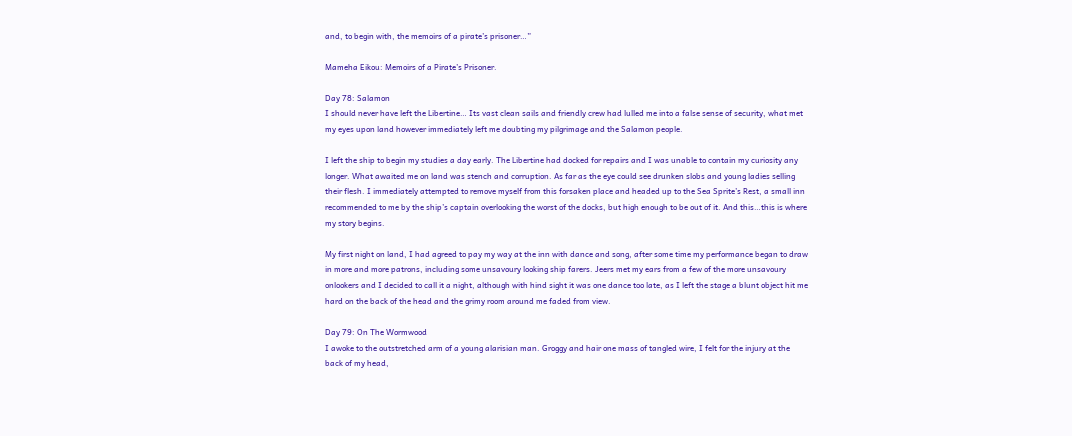and, to begin with, the memoirs of a pirate’s prisoner…”

Mameha Eikou: Memoirs of a Pirate’s Prisoner.

Day 78: Salamon
I should never have left the Libertine… Its vast clean sails and friendly crew had lulled me into a false sense of security, what met my eyes upon land however immediately left me doubting my pilgrimage and the Salamon people.

I left the ship to begin my studies a day early. The Libertine had docked for repairs and I was unable to contain my curiosity any longer. What awaited me on land was stench and corruption. As far as the eye could see drunken slobs and young ladies selling their flesh. I immediately attempted to remove myself from this forsaken place and headed up to the Sea Sprite’s Rest, a small inn recommended to me by the ship’s captain overlooking the worst of the docks, but high enough to be out of it. And this…this is where my story begins.

My first night on land, I had agreed to pay my way at the inn with dance and song, after some time my performance began to draw in more and more patrons, including some unsavoury looking ship farers. Jeers met my ears from a few of the more unsavoury onlookers and I decided to call it a night, although with hind sight it was one dance too late, as I left the stage a blunt object hit me hard on the back of the head and the grimy room around me faded from view.

Day 79: On The Wormwood
I awoke to the outstretched arm of a young alarisian man. Groggy and hair one mass of tangled wire, I felt for the injury at the back of my head,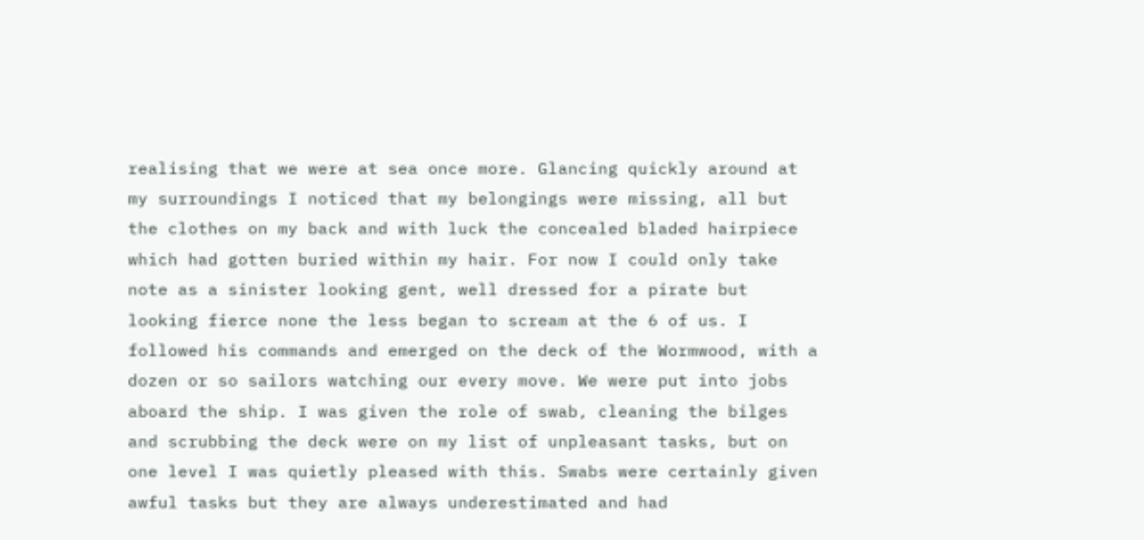realising that we were at sea once more. Glancing quickly around at my surroundings I noticed that my belongings were missing, all but the clothes on my back and with luck the concealed bladed hairpiece which had gotten buried within my hair. For now I could only take note as a sinister looking gent, well dressed for a pirate but looking fierce none the less began to scream at the 6 of us. I followed his commands and emerged on the deck of the Wormwood, with a dozen or so sailors watching our every move. We were put into jobs aboard the ship. I was given the role of swab, cleaning the bilges and scrubbing the deck were on my list of unpleasant tasks, but on one level I was quietly pleased with this. Swabs were certainly given awful tasks but they are always underestimated and had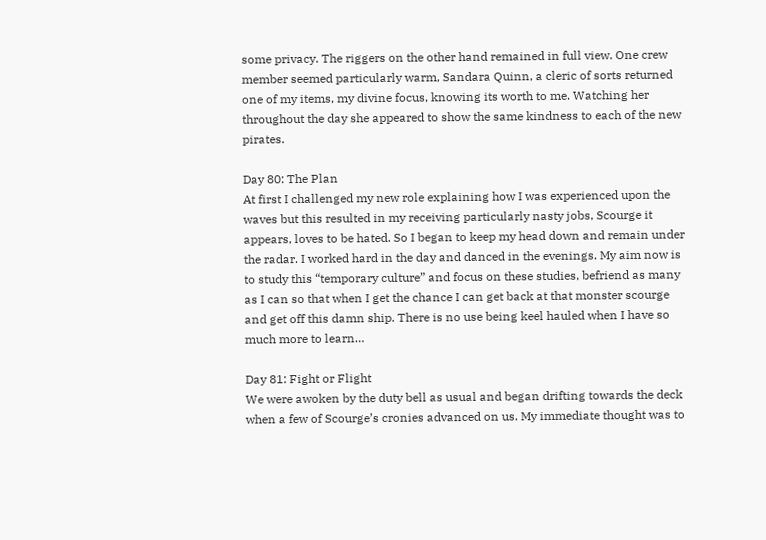some privacy. The riggers on the other hand remained in full view. One crew member seemed particularly warm, Sandara Quinn, a cleric of sorts returned one of my items, my divine focus, knowing its worth to me. Watching her throughout the day she appeared to show the same kindness to each of the new pirates.

Day 80: The Plan
At first I challenged my new role explaining how I was experienced upon the waves but this resulted in my receiving particularly nasty jobs, Scourge it appears, loves to be hated. So I began to keep my head down and remain under the radar. I worked hard in the day and danced in the evenings. My aim now is to study this “temporary culture” and focus on these studies, befriend as many as I can so that when I get the chance I can get back at that monster scourge and get off this damn ship. There is no use being keel hauled when I have so much more to learn…

Day 81: Fight or Flight
We were awoken by the duty bell as usual and began drifting towards the deck when a few of Scourge’s cronies advanced on us. My immediate thought was to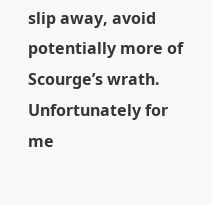slip away, avoid potentially more of Scourge’s wrath. Unfortunately for me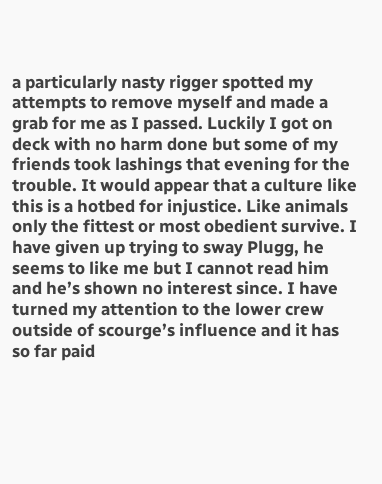a particularly nasty rigger spotted my attempts to remove myself and made a grab for me as I passed. Luckily I got on deck with no harm done but some of my friends took lashings that evening for the trouble. It would appear that a culture like this is a hotbed for injustice. Like animals only the fittest or most obedient survive. I have given up trying to sway Plugg, he seems to like me but I cannot read him and he’s shown no interest since. I have turned my attention to the lower crew outside of scourge’s influence and it has so far paid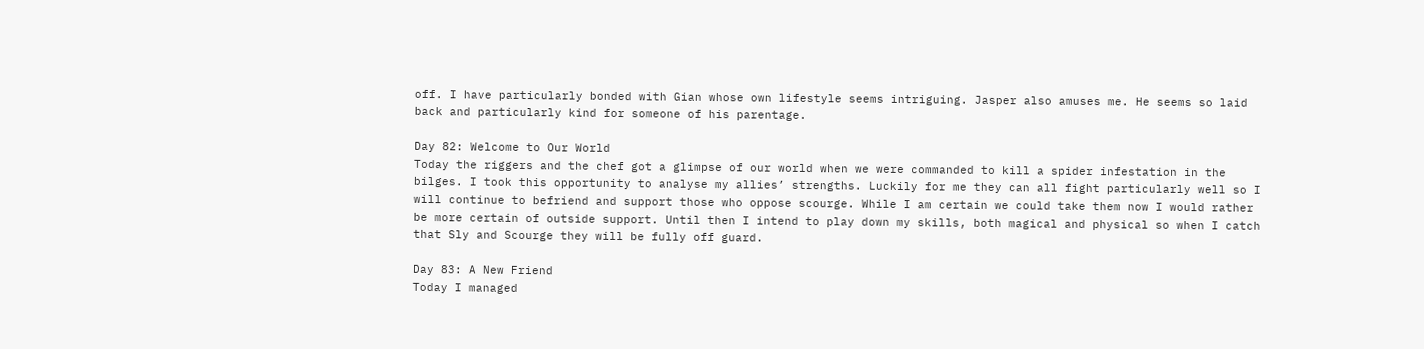off. I have particularly bonded with Gian whose own lifestyle seems intriguing. Jasper also amuses me. He seems so laid back and particularly kind for someone of his parentage.

Day 82: Welcome to Our World
Today the riggers and the chef got a glimpse of our world when we were commanded to kill a spider infestation in the bilges. I took this opportunity to analyse my allies’ strengths. Luckily for me they can all fight particularly well so I will continue to befriend and support those who oppose scourge. While I am certain we could take them now I would rather be more certain of outside support. Until then I intend to play down my skills, both magical and physical so when I catch that Sly and Scourge they will be fully off guard.

Day 83: A New Friend
Today I managed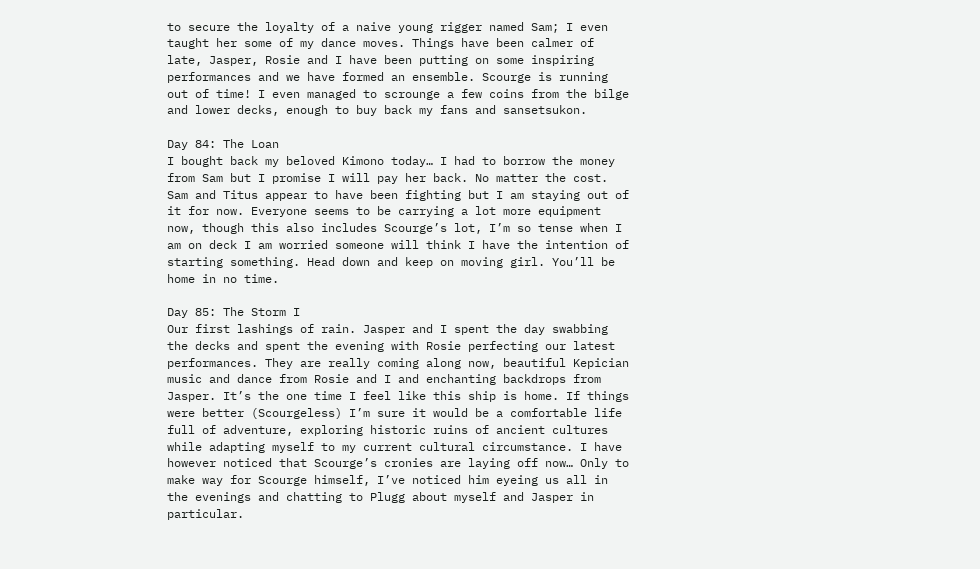to secure the loyalty of a naive young rigger named Sam; I even taught her some of my dance moves. Things have been calmer of late, Jasper, Rosie and I have been putting on some inspiring performances and we have formed an ensemble. Scourge is running out of time! I even managed to scrounge a few coins from the bilge and lower decks, enough to buy back my fans and sansetsukon.

Day 84: The Loan
I bought back my beloved Kimono today… I had to borrow the money from Sam but I promise I will pay her back. No matter the cost. Sam and Titus appear to have been fighting but I am staying out of it for now. Everyone seems to be carrying a lot more equipment now, though this also includes Scourge’s lot, I’m so tense when I am on deck I am worried someone will think I have the intention of starting something. Head down and keep on moving girl. You’ll be home in no time.

Day 85: The Storm I
Our first lashings of rain. Jasper and I spent the day swabbing the decks and spent the evening with Rosie perfecting our latest performances. They are really coming along now, beautiful Kepician music and dance from Rosie and I and enchanting backdrops from Jasper. It’s the one time I feel like this ship is home. If things were better (Scourgeless) I’m sure it would be a comfortable life full of adventure, exploring historic ruins of ancient cultures while adapting myself to my current cultural circumstance. I have however noticed that Scourge’s cronies are laying off now… Only to make way for Scourge himself, I’ve noticed him eyeing us all in the evenings and chatting to Plugg about myself and Jasper in particular.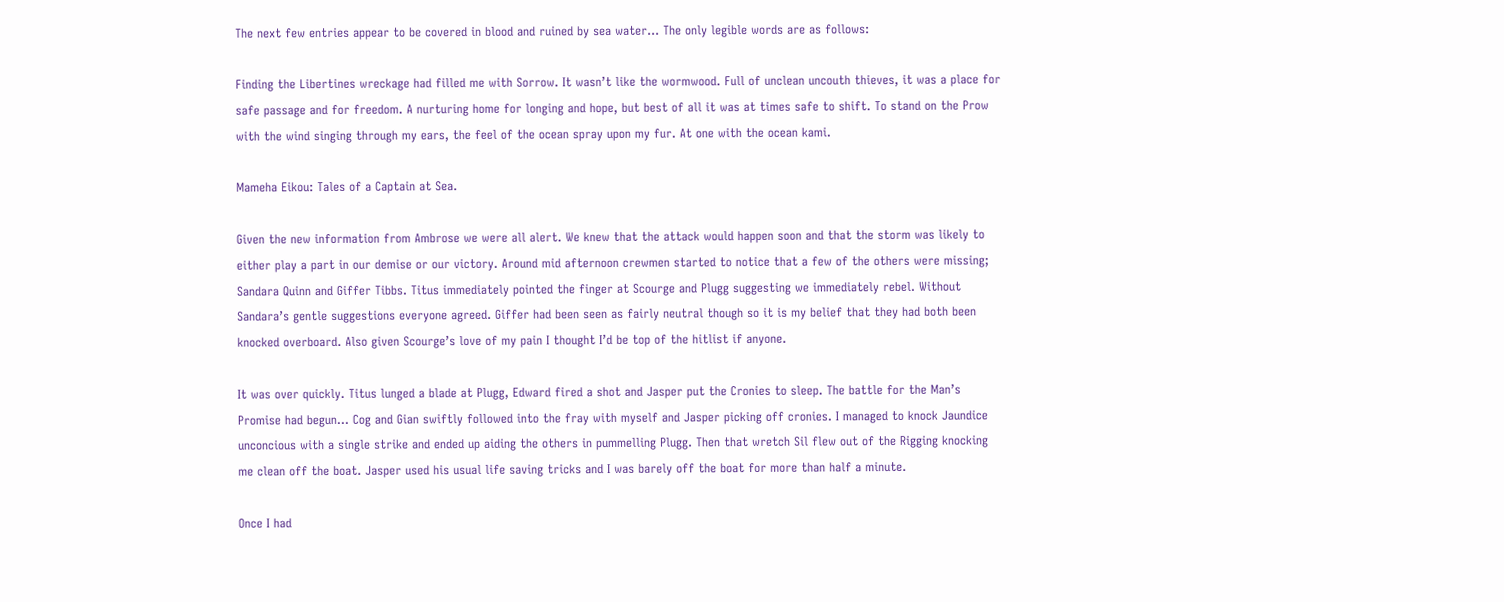The next few entries appear to be covered in blood and ruined by sea water… The only legible words are as follows:

Finding the Libertines wreckage had filled me with Sorrow. It wasn’t like the wormwood. Full of unclean uncouth thieves, it was a place for safe passage and for freedom. A nurturing home for longing and hope, but best of all it was at times safe to shift. To stand on the Prow with the wind singing through my ears, the feel of the ocean spray upon my fur. At one with the ocean kami.

Mameha Eikou: Tales of a Captain at Sea.

Given the new information from Ambrose we were all alert. We knew that the attack would happen soon and that the storm was likely to either play a part in our demise or our victory. Around mid afternoon crewmen started to notice that a few of the others were missing; Sandara Quinn and Giffer Tibbs. Titus immediately pointed the finger at Scourge and Plugg suggesting we immediately rebel. Without Sandara’s gentle suggestions everyone agreed. Giffer had been seen as fairly neutral though so it is my belief that they had both been knocked overboard. Also given Scourge’s love of my pain I thought I’d be top of the hitlist if anyone.

It was over quickly. Titus lunged a blade at Plugg, Edward fired a shot and Jasper put the Cronies to sleep. The battle for the Man’s Promise had begun… Cog and Gian swiftly followed into the fray with myself and Jasper picking off cronies. I managed to knock Jaundice unconcious with a single strike and ended up aiding the others in pummelling Plugg. Then that wretch Sil flew out of the Rigging knocking me clean off the boat. Jasper used his usual life saving tricks and I was barely off the boat for more than half a minute.

Once I had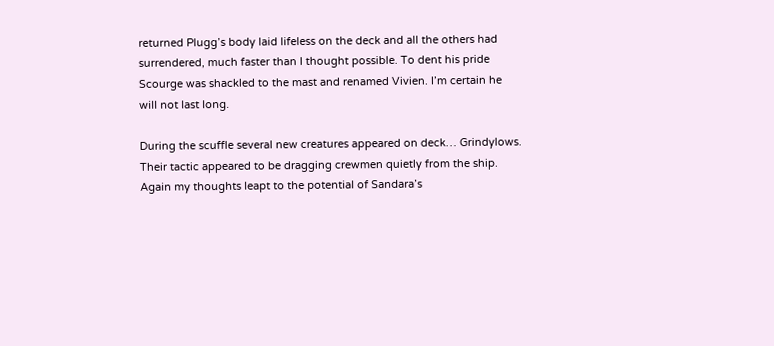returned Plugg’s body laid lifeless on the deck and all the others had surrendered, much faster than I thought possible. To dent his pride Scourge was shackled to the mast and renamed Vivien. I’m certain he will not last long.

During the scuffle several new creatures appeared on deck… Grindylows. Their tactic appeared to be dragging crewmen quietly from the ship. Again my thoughts leapt to the potential of Sandara’s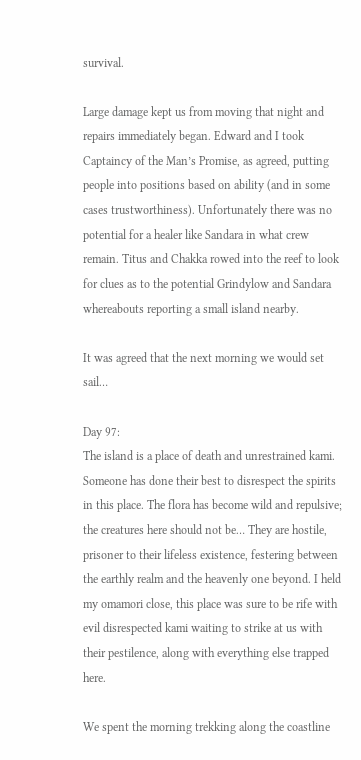survival.

Large damage kept us from moving that night and repairs immediately began. Edward and I took Captaincy of the Man’s Promise, as agreed, putting people into positions based on ability (and in some cases trustworthiness). Unfortunately there was no potential for a healer like Sandara in what crew remain. Titus and Chakka rowed into the reef to look for clues as to the potential Grindylow and Sandara whereabouts reporting a small island nearby.

It was agreed that the next morning we would set sail…

Day 97:
The island is a place of death and unrestrained kami. Someone has done their best to disrespect the spirits in this place. The flora has become wild and repulsive; the creatures here should not be… They are hostile, prisoner to their lifeless existence, festering between the earthly realm and the heavenly one beyond. I held my omamori close, this place was sure to be rife with evil disrespected kami waiting to strike at us with their pestilence, along with everything else trapped here.

We spent the morning trekking along the coastline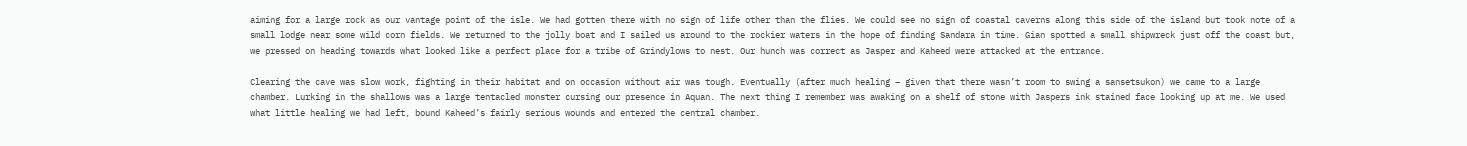aiming for a large rock as our vantage point of the isle. We had gotten there with no sign of life other than the flies. We could see no sign of coastal caverns along this side of the island but took note of a small lodge near some wild corn fields. We returned to the jolly boat and I sailed us around to the rockier waters in the hope of finding Sandara in time. Gian spotted a small shipwreck just off the coast but, we pressed on heading towards what looked like a perfect place for a tribe of Grindylows to nest. Our hunch was correct as Jasper and Kaheed were attacked at the entrance.

Clearing the cave was slow work, fighting in their habitat and on occasion without air was tough. Eventually (after much healing – given that there wasn’t room to swing a sansetsukon) we came to a large chamber. Lurking in the shallows was a large tentacled monster cursing our presence in Aquan. The next thing I remember was awaking on a shelf of stone with Jaspers ink stained face looking up at me. We used what little healing we had left, bound Kaheed’s fairly serious wounds and entered the central chamber.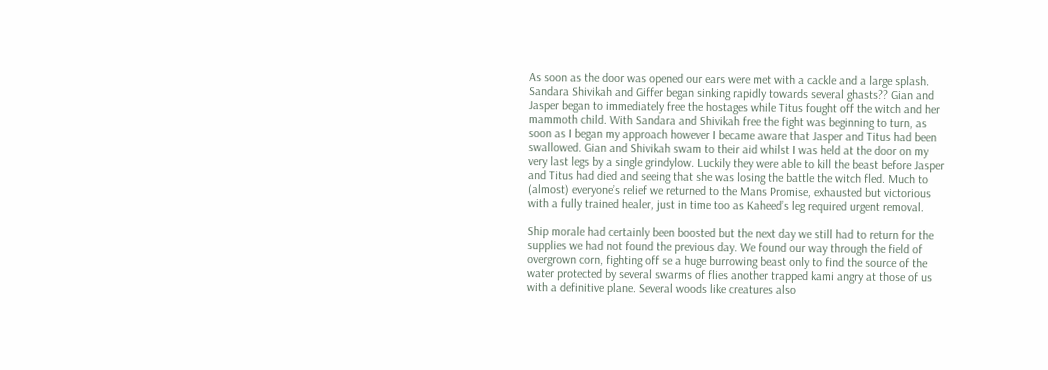As soon as the door was opened our ears were met with a cackle and a large splash. Sandara Shivikah and Giffer began sinking rapidly towards several ghasts?? Gian and Jasper began to immediately free the hostages while Titus fought off the witch and her mammoth child. With Sandara and Shivikah free the fight was beginning to turn, as soon as I began my approach however I became aware that Jasper and Titus had been swallowed. Gian and Shivikah swam to their aid whilst I was held at the door on my very last legs by a single grindylow. Luckily they were able to kill the beast before Jasper and Titus had died and seeing that she was losing the battle the witch fled. Much to (almost) everyone’s relief we returned to the Mans Promise, exhausted but victorious with a fully trained healer, just in time too as Kaheed’s leg required urgent removal.

Ship morale had certainly been boosted but the next day we still had to return for the supplies we had not found the previous day. We found our way through the field of overgrown corn, fighting off se a huge burrowing beast only to find the source of the water protected by several swarms of flies another trapped kami angry at those of us with a definitive plane. Several woods like creatures also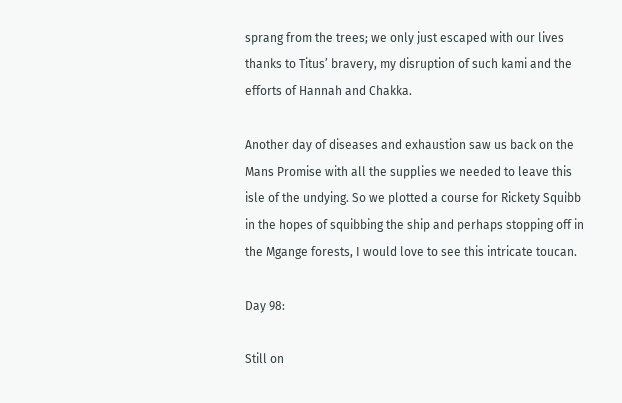sprang from the trees; we only just escaped with our lives thanks to Titus’ bravery, my disruption of such kami and the efforts of Hannah and Chakka.

Another day of diseases and exhaustion saw us back on the Mans Promise with all the supplies we needed to leave this isle of the undying. So we plotted a course for Rickety Squibb in the hopes of squibbing the ship and perhaps stopping off in the Mgange forests, I would love to see this intricate toucan.

Day 98:

Still on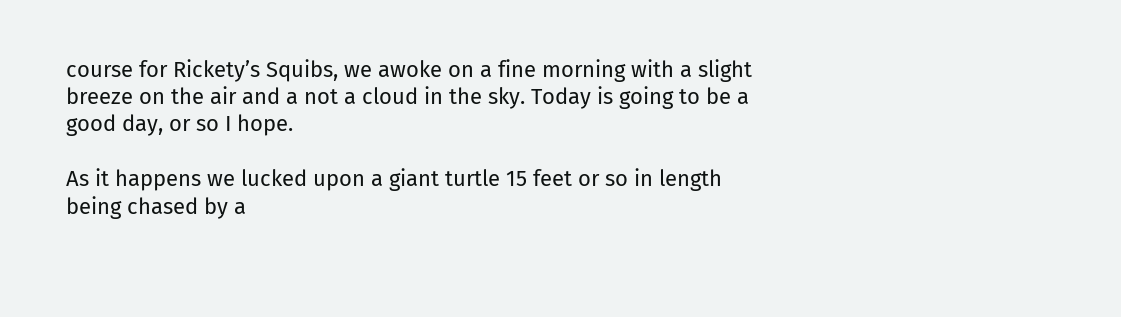course for Rickety’s Squibs, we awoke on a fine morning with a slight breeze on the air and a not a cloud in the sky. Today is going to be a good day, or so I hope.

As it happens we lucked upon a giant turtle 15 feet or so in length being chased by a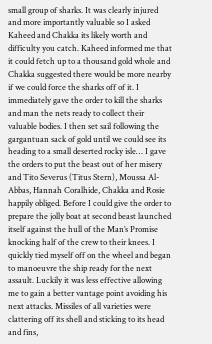small group of sharks. It was clearly injured and more importantly valuable so I asked Kaheed and Chakka its likely worth and difficulty you catch. Kaheed informed me that it could fetch up to a thousand gold whole and Chakka suggested there would be more nearby if we could force the sharks off of it. I immediately gave the order to kill the sharks and man the nets ready to collect their valuable bodies. I then set sail following the gargantuan sack of gold until we could see its heading to a small deserted rocky isle… I gave the orders to put the beast out of her misery and Tito Severus (Titus Stern), Moussa Al-Abbas, Hannah Coralhide, Chakka and Rosie happily obliged. Before I could give the order to prepare the jolly boat at second beast launched itself against the hull of the Man’s Promise knocking half of the crew to their knees. I quickly tied myself off on the wheel and began to manoeuvre the ship ready for the next assault. Luckily it was less effective allowing me to gain a better vantage point avoiding his next attacks. Missiles of all varieties were clattering off its shell and sticking to its head and fins,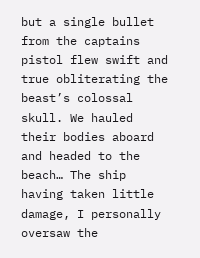but a single bullet from the captains pistol flew swift and true obliterating the beast’s colossal skull. We hauled their bodies aboard and headed to the beach… The ship having taken little damage, I personally oversaw the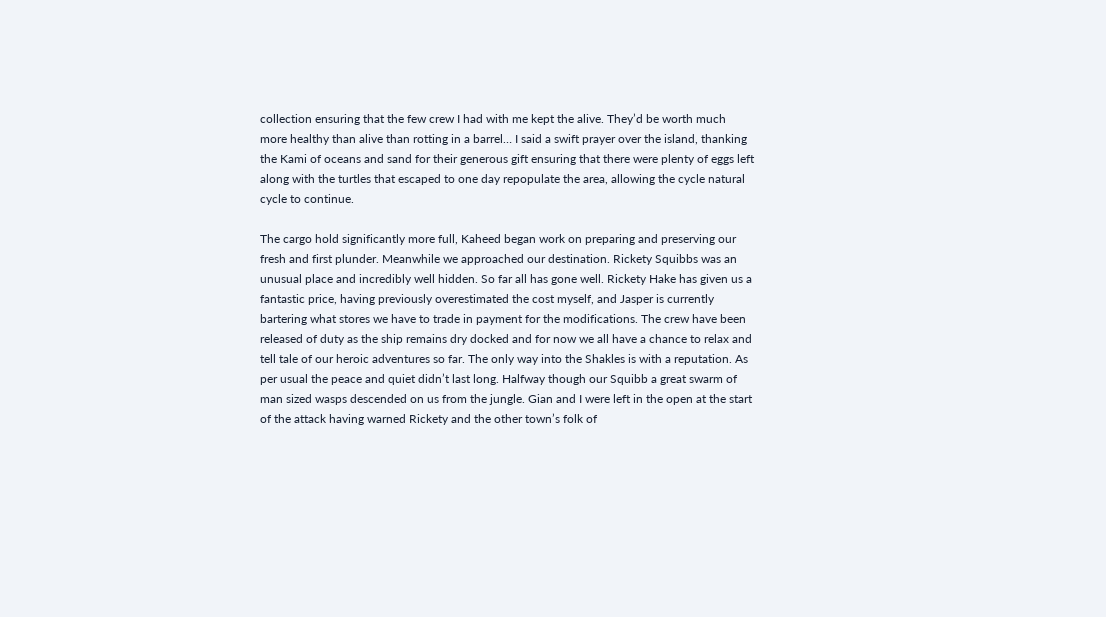collection ensuring that the few crew I had with me kept the alive. They’d be worth much more healthy than alive than rotting in a barrel… I said a swift prayer over the island, thanking the Kami of oceans and sand for their generous gift ensuring that there were plenty of eggs left along with the turtles that escaped to one day repopulate the area, allowing the cycle natural cycle to continue.

The cargo hold significantly more full, Kaheed began work on preparing and preserving our fresh and first plunder. Meanwhile we approached our destination. Rickety Squibbs was an unusual place and incredibly well hidden. So far all has gone well. Rickety Hake has given us a fantastic price, having previously overestimated the cost myself, and Jasper is currently bartering what stores we have to trade in payment for the modifications. The crew have been released of duty as the ship remains dry docked and for now we all have a chance to relax and tell tale of our heroic adventures so far. The only way into the Shakles is with a reputation. As per usual the peace and quiet didn’t last long. Halfway though our Squibb a great swarm of man sized wasps descended on us from the jungle. Gian and I were left in the open at the start of the attack having warned Rickety and the other town’s folk of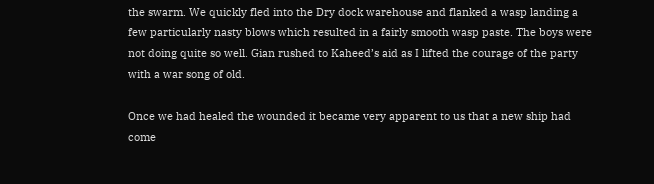the swarm. We quickly fled into the Dry dock warehouse and flanked a wasp landing a few particularly nasty blows which resulted in a fairly smooth wasp paste. The boys were not doing quite so well. Gian rushed to Kaheed’s aid as I lifted the courage of the party with a war song of old.

Once we had healed the wounded it became very apparent to us that a new ship had come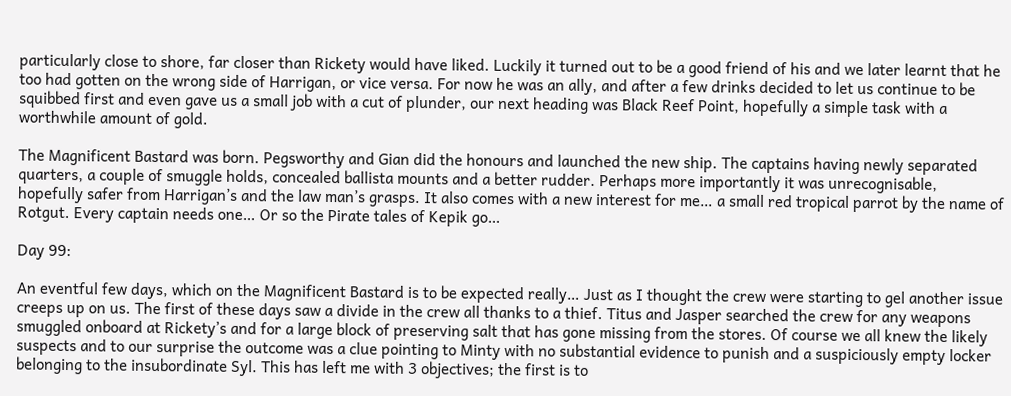particularly close to shore, far closer than Rickety would have liked. Luckily it turned out to be a good friend of his and we later learnt that he too had gotten on the wrong side of Harrigan, or vice versa. For now he was an ally, and after a few drinks decided to let us continue to be squibbed first and even gave us a small job with a cut of plunder, our next heading was Black Reef Point, hopefully a simple task with a worthwhile amount of gold.

The Magnificent Bastard was born. Pegsworthy and Gian did the honours and launched the new ship. The captains having newly separated quarters, a couple of smuggle holds, concealed ballista mounts and a better rudder. Perhaps more importantly it was unrecognisable, hopefully safer from Harrigan’s and the law man’s grasps. It also comes with a new interest for me… a small red tropical parrot by the name of Rotgut. Every captain needs one… Or so the Pirate tales of Kepik go…

Day 99:

An eventful few days, which on the Magnificent Bastard is to be expected really… Just as I thought the crew were starting to gel another issue creeps up on us. The first of these days saw a divide in the crew all thanks to a thief. Titus and Jasper searched the crew for any weapons smuggled onboard at Rickety’s and for a large block of preserving salt that has gone missing from the stores. Of course we all knew the likely suspects and to our surprise the outcome was a clue pointing to Minty with no substantial evidence to punish and a suspiciously empty locker belonging to the insubordinate Syl. This has left me with 3 objectives; the first is to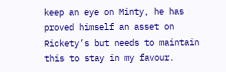keep an eye on Minty, he has proved himself an asset on Rickety’s but needs to maintain this to stay in my favour.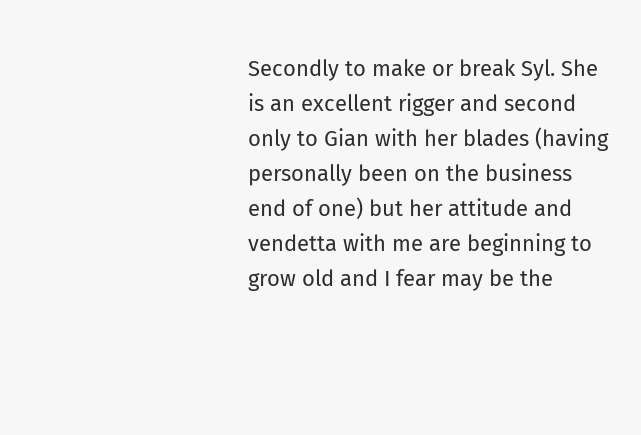Secondly to make or break Syl. She is an excellent rigger and second only to Gian with her blades (having personally been on the business end of one) but her attitude and vendetta with me are beginning to grow old and I fear may be the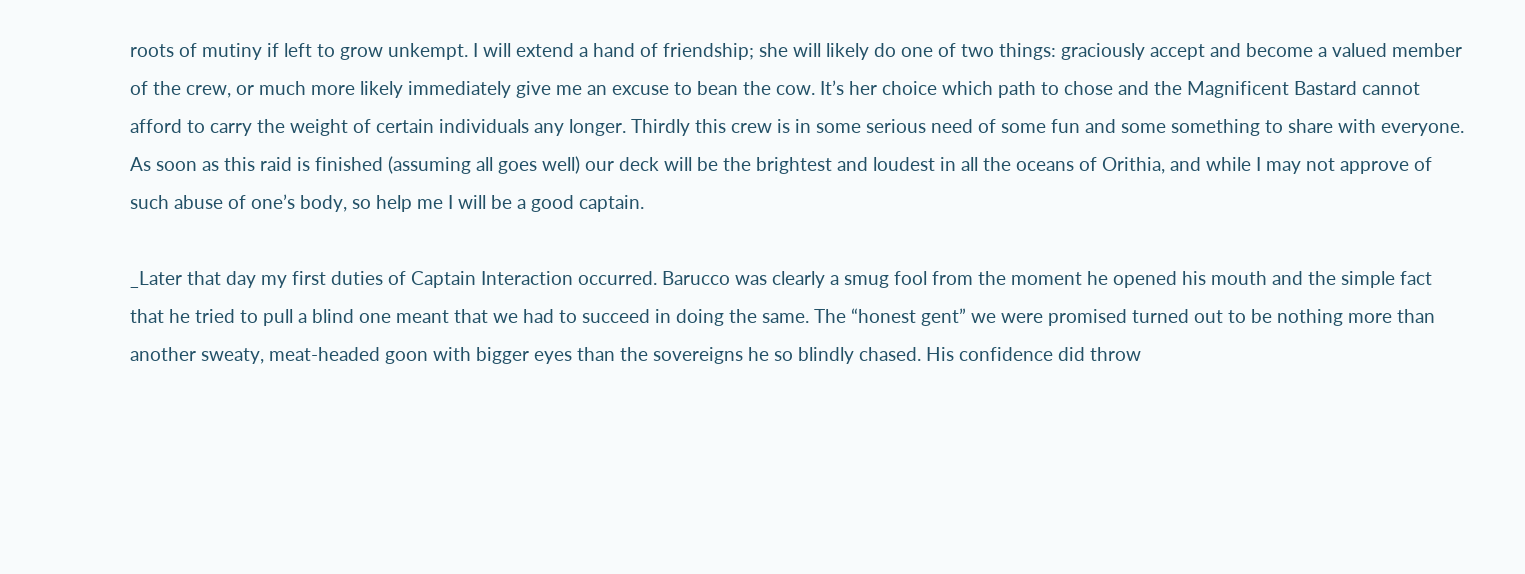roots of mutiny if left to grow unkempt. I will extend a hand of friendship; she will likely do one of two things: graciously accept and become a valued member of the crew, or much more likely immediately give me an excuse to bean the cow. It’s her choice which path to chose and the Magnificent Bastard cannot afford to carry the weight of certain individuals any longer. Thirdly this crew is in some serious need of some fun and some something to share with everyone. As soon as this raid is finished (assuming all goes well) our deck will be the brightest and loudest in all the oceans of Orithia, and while I may not approve of such abuse of one’s body, so help me I will be a good captain.

_Later that day my first duties of Captain Interaction occurred. Barucco was clearly a smug fool from the moment he opened his mouth and the simple fact that he tried to pull a blind one meant that we had to succeed in doing the same. The “honest gent” we were promised turned out to be nothing more than another sweaty, meat-headed goon with bigger eyes than the sovereigns he so blindly chased. His confidence did throw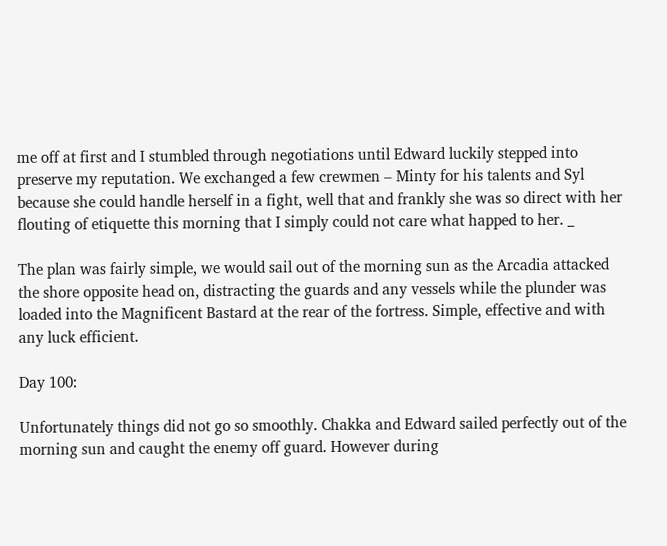me off at first and I stumbled through negotiations until Edward luckily stepped into preserve my reputation. We exchanged a few crewmen – Minty for his talents and Syl because she could handle herself in a fight, well that and frankly she was so direct with her flouting of etiquette this morning that I simply could not care what happed to her. _

The plan was fairly simple, we would sail out of the morning sun as the Arcadia attacked the shore opposite head on, distracting the guards and any vessels while the plunder was loaded into the Magnificent Bastard at the rear of the fortress. Simple, effective and with any luck efficient.

Day 100:

Unfortunately things did not go so smoothly. Chakka and Edward sailed perfectly out of the morning sun and caught the enemy off guard. However during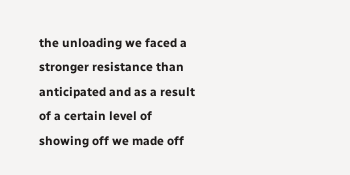the unloading we faced a stronger resistance than anticipated and as a result of a certain level of showing off we made off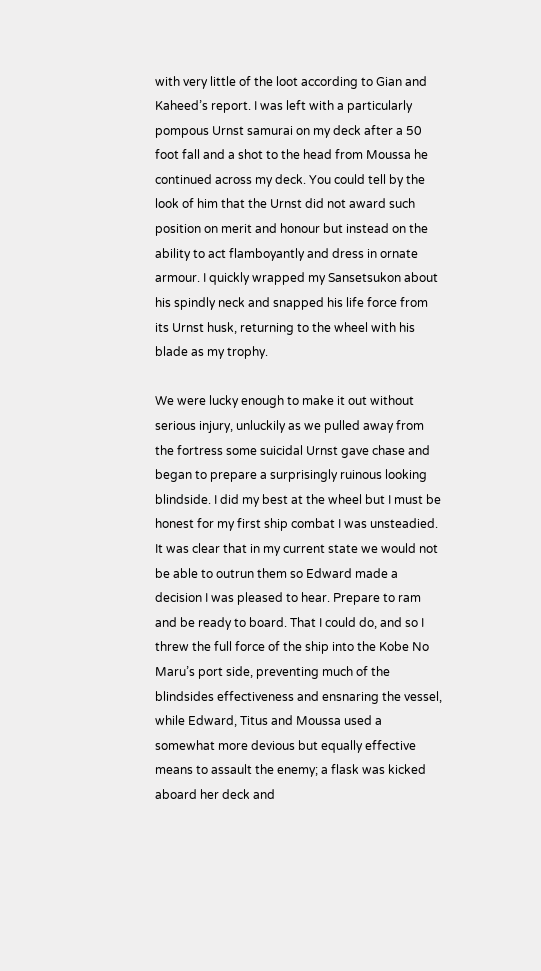with very little of the loot according to Gian and Kaheed’s report. I was left with a particularly pompous Urnst samurai on my deck after a 50 foot fall and a shot to the head from Moussa he continued across my deck. You could tell by the look of him that the Urnst did not award such position on merit and honour but instead on the ability to act flamboyantly and dress in ornate armour. I quickly wrapped my Sansetsukon about his spindly neck and snapped his life force from its Urnst husk, returning to the wheel with his blade as my trophy.

We were lucky enough to make it out without serious injury, unluckily as we pulled away from the fortress some suicidal Urnst gave chase and began to prepare a surprisingly ruinous looking blindside. I did my best at the wheel but I must be honest for my first ship combat I was unsteadied. It was clear that in my current state we would not be able to outrun them so Edward made a decision I was pleased to hear. Prepare to ram and be ready to board. That I could do, and so I threw the full force of the ship into the Kobe No Maru’s port side, preventing much of the blindsides effectiveness and ensnaring the vessel, while Edward, Titus and Moussa used a somewhat more devious but equally effective means to assault the enemy; a flask was kicked aboard her deck and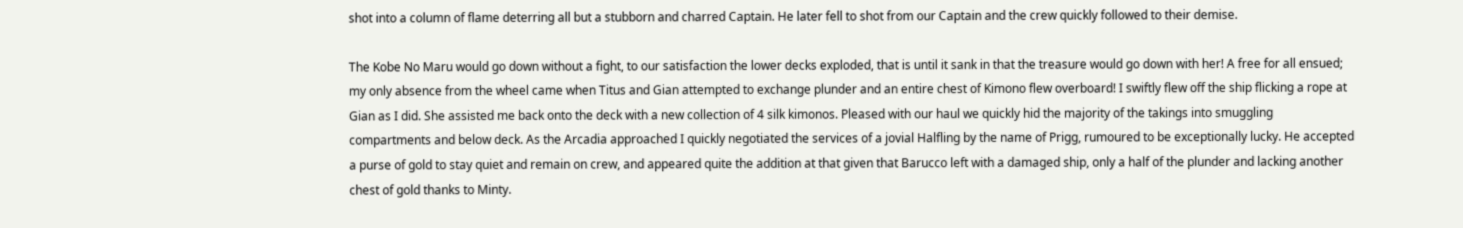shot into a column of flame deterring all but a stubborn and charred Captain. He later fell to shot from our Captain and the crew quickly followed to their demise.

The Kobe No Maru would go down without a fight, to our satisfaction the lower decks exploded, that is until it sank in that the treasure would go down with her! A free for all ensued; my only absence from the wheel came when Titus and Gian attempted to exchange plunder and an entire chest of Kimono flew overboard! I swiftly flew off the ship flicking a rope at Gian as I did. She assisted me back onto the deck with a new collection of 4 silk kimonos. Pleased with our haul we quickly hid the majority of the takings into smuggling compartments and below deck. As the Arcadia approached I quickly negotiated the services of a jovial Halfling by the name of Prigg, rumoured to be exceptionally lucky. He accepted a purse of gold to stay quiet and remain on crew, and appeared quite the addition at that given that Barucco left with a damaged ship, only a half of the plunder and lacking another chest of gold thanks to Minty.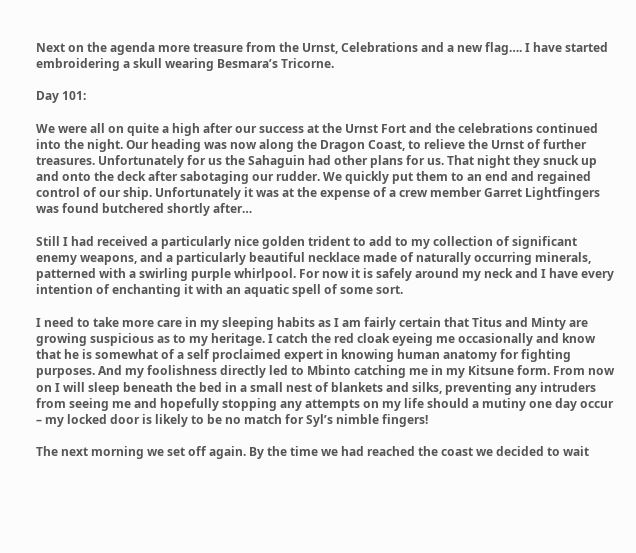Next on the agenda more treasure from the Urnst, Celebrations and a new flag…. I have started embroidering a skull wearing Besmara’s Tricorne.

Day 101:

We were all on quite a high after our success at the Urnst Fort and the celebrations continued into the night. Our heading was now along the Dragon Coast, to relieve the Urnst of further treasures. Unfortunately for us the Sahaguin had other plans for us. That night they snuck up and onto the deck after sabotaging our rudder. We quickly put them to an end and regained control of our ship. Unfortunately it was at the expense of a crew member Garret Lightfingers was found butchered shortly after…

Still I had received a particularly nice golden trident to add to my collection of significant enemy weapons, and a particularly beautiful necklace made of naturally occurring minerals, patterned with a swirling purple whirlpool. For now it is safely around my neck and I have every intention of enchanting it with an aquatic spell of some sort.

I need to take more care in my sleeping habits as I am fairly certain that Titus and Minty are growing suspicious as to my heritage. I catch the red cloak eyeing me occasionally and know that he is somewhat of a self proclaimed expert in knowing human anatomy for fighting purposes. And my foolishness directly led to Mbinto catching me in my Kitsune form. From now on I will sleep beneath the bed in a small nest of blankets and silks, preventing any intruders from seeing me and hopefully stopping any attempts on my life should a mutiny one day occur – my locked door is likely to be no match for Syl’s nimble fingers!

The next morning we set off again. By the time we had reached the coast we decided to wait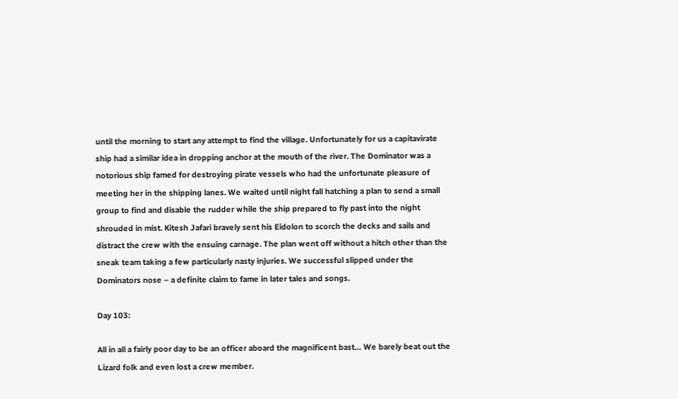until the morning to start any attempt to find the village. Unfortunately for us a capitavirate ship had a similar idea in dropping anchor at the mouth of the river. The Dominator was a notorious ship famed for destroying pirate vessels who had the unfortunate pleasure of meeting her in the shipping lanes. We waited until night fall hatching a plan to send a small group to find and disable the rudder while the ship prepared to fly past into the night shrouded in mist. Kitesh Jafari bravely sent his Eidolon to scorch the decks and sails and distract the crew with the ensuing carnage. The plan went off without a hitch other than the sneak team taking a few particularly nasty injuries. We successful slipped under the Dominators nose – a definite claim to fame in later tales and songs.

Day 103:

All in all a fairly poor day to be an officer aboard the magnificent bast… We barely beat out the Lizard folk and even lost a crew member.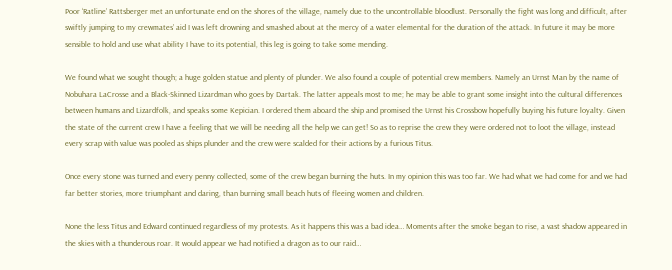Poor ‘Ratline’ Rattsberger met an unfortunate end on the shores of the village, namely due to the uncontrollable bloodlust. Personally the fight was long and difficult, after swiftly jumping to my crewmates’ aid I was left drowning and smashed about at the mercy of a water elemental for the duration of the attack. In future it may be more sensible to hold and use what ability I have to its potential, this leg is going to take some mending.

We found what we sought though; a huge golden statue and plenty of plunder. We also found a couple of potential crew members. Namely an Urnst Man by the name of Nobuhara LaCrosse and a Black-Skinned Lizardman who goes by Dartak. The latter appeals most to me; he may be able to grant some insight into the cultural differences between humans and Lizardfolk, and speaks some Kepician. I ordered them aboard the ship and promised the Urnst his Crossbow hopefully buying his future loyalty. Given the state of the current crew I have a feeling that we will be needing all the help we can get! So as to reprise the crew they were ordered not to loot the village, instead every scrap with value was pooled as ships plunder and the crew were scalded for their actions by a furious Titus.

Once every stone was turned and every penny collected, some of the crew began burning the huts. In my opinion this was too far. We had what we had come for and we had far better stories, more triumphant and daring, than burning small beach huts of fleeing women and children.

None the less Titus and Edward continued regardless of my protests. As it happens this was a bad idea… Moments after the smoke began to rise, a vast shadow appeared in the skies with a thunderous roar. It would appear we had notified a dragon as to our raid…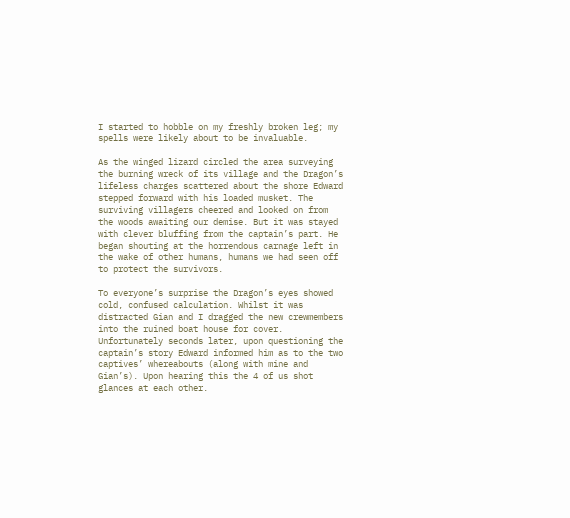I started to hobble on my freshly broken leg; my spells were likely about to be invaluable.

As the winged lizard circled the area surveying the burning wreck of its village and the Dragon’s lifeless charges scattered about the shore Edward stepped forward with his loaded musket. The surviving villagers cheered and looked on from the woods awaiting our demise. But it was stayed with clever bluffing from the captain’s part. He began shouting at the horrendous carnage left in the wake of other humans, humans we had seen off to protect the survivors.

To everyone’s surprise the Dragon’s eyes showed cold, confused calculation. Whilst it was distracted Gian and I dragged the new crewmembers into the ruined boat house for cover. Unfortunately seconds later, upon questioning the captain’s story Edward informed him as to the two captives’ whereabouts (along with mine and Gian’s). Upon hearing this the 4 of us shot glances at each other.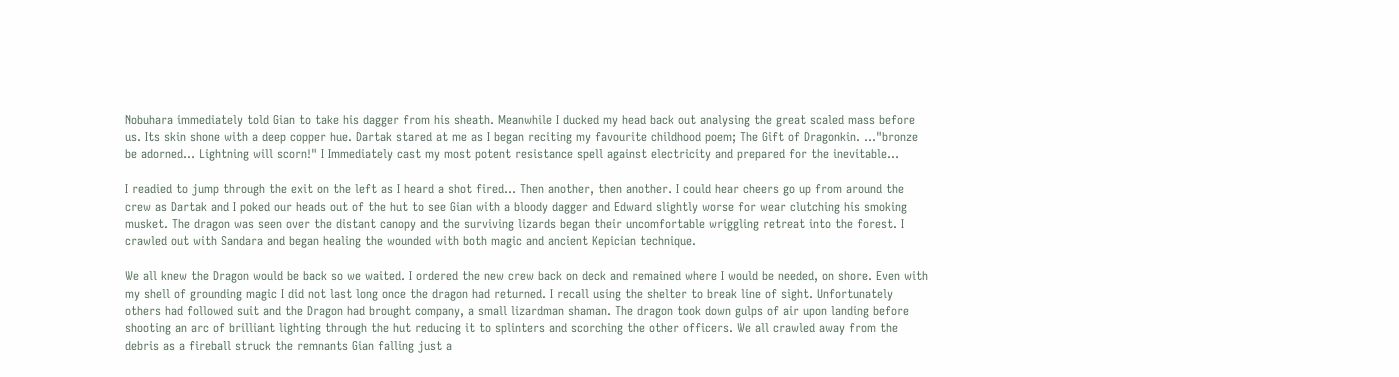Nobuhara immediately told Gian to take his dagger from his sheath. Meanwhile I ducked my head back out analysing the great scaled mass before us. Its skin shone with a deep copper hue. Dartak stared at me as I began reciting my favourite childhood poem; The Gift of Dragonkin. …"bronze be adorned… Lightning will scorn!" I Immediately cast my most potent resistance spell against electricity and prepared for the inevitable…

I readied to jump through the exit on the left as I heard a shot fired… Then another, then another. I could hear cheers go up from around the crew as Dartak and I poked our heads out of the hut to see Gian with a bloody dagger and Edward slightly worse for wear clutching his smoking musket. The dragon was seen over the distant canopy and the surviving lizards began their uncomfortable wriggling retreat into the forest. I crawled out with Sandara and began healing the wounded with both magic and ancient Kepician technique.

We all knew the Dragon would be back so we waited. I ordered the new crew back on deck and remained where I would be needed, on shore. Even with my shell of grounding magic I did not last long once the dragon had returned. I recall using the shelter to break line of sight. Unfortunately others had followed suit and the Dragon had brought company, a small lizardman shaman. The dragon took down gulps of air upon landing before shooting an arc of brilliant lighting through the hut reducing it to splinters and scorching the other officers. We all crawled away from the debris as a fireball struck the remnants Gian falling just a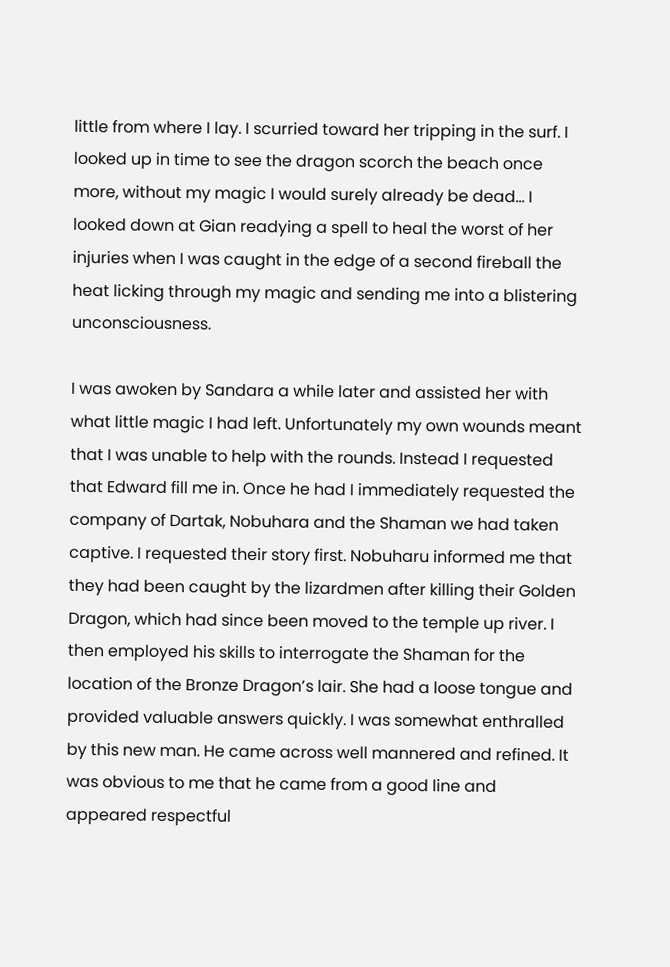little from where I lay. I scurried toward her tripping in the surf. I looked up in time to see the dragon scorch the beach once more, without my magic I would surely already be dead… I looked down at Gian readying a spell to heal the worst of her injuries when I was caught in the edge of a second fireball the heat licking through my magic and sending me into a blistering unconsciousness.

I was awoken by Sandara a while later and assisted her with what little magic I had left. Unfortunately my own wounds meant that I was unable to help with the rounds. Instead I requested that Edward fill me in. Once he had I immediately requested the company of Dartak, Nobuhara and the Shaman we had taken captive. I requested their story first. Nobuharu informed me that they had been caught by the lizardmen after killing their Golden Dragon, which had since been moved to the temple up river. I then employed his skills to interrogate the Shaman for the location of the Bronze Dragon’s lair. She had a loose tongue and provided valuable answers quickly. I was somewhat enthralled by this new man. He came across well mannered and refined. It was obvious to me that he came from a good line and appeared respectful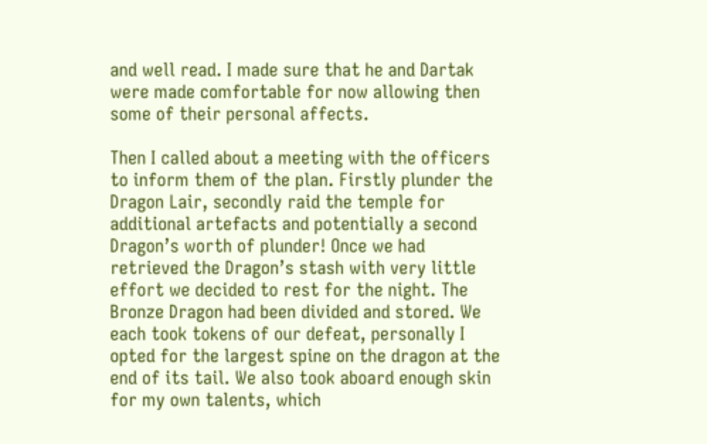and well read. I made sure that he and Dartak were made comfortable for now allowing then some of their personal affects.

Then I called about a meeting with the officers to inform them of the plan. Firstly plunder the Dragon Lair, secondly raid the temple for additional artefacts and potentially a second Dragon’s worth of plunder! Once we had retrieved the Dragon’s stash with very little effort we decided to rest for the night. The Bronze Dragon had been divided and stored. We each took tokens of our defeat, personally I opted for the largest spine on the dragon at the end of its tail. We also took aboard enough skin for my own talents, which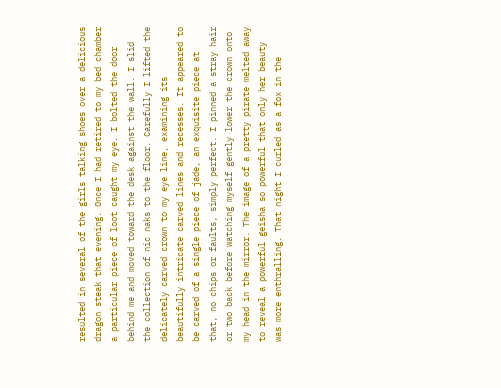resulted in several of the girls talking shoes over a delicious dragon steak that evening. Once I had retired to my bed chamber a particular piece of loot caught my eye. I bolted the door behind me and moved toward the desk against the wall. I slid the collection of nic naks to the floor. Carefully I lifted the delicately carved crown to my eye line, examining its beautifully intricate carved lines and recesses. It appeared to be carved of a single piece of jade, an exquisite piece at that, no chips or faults, simply perfect. I pinned a stray hair or two back before watching myself gently lower the crown onto my head in the mirror. The image of a pretty pirate melted away to reveal a powerful geisha so powerful that only her beauty was more enthralling. That night I curled as a fox in the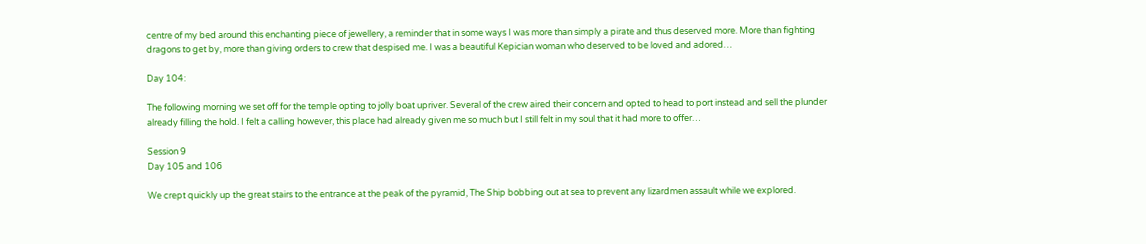centre of my bed around this enchanting piece of jewellery, a reminder that in some ways I was more than simply a pirate and thus deserved more. More than fighting dragons to get by, more than giving orders to crew that despised me. I was a beautiful Kepician woman who deserved to be loved and adored…

Day 104:

The following morning we set off for the temple opting to jolly boat upriver. Several of the crew aired their concern and opted to head to port instead and sell the plunder already filling the hold. I felt a calling however, this place had already given me so much but I still felt in my soul that it had more to offer…

Session 9
Day 105 and 106

We crept quickly up the great stairs to the entrance at the peak of the pyramid, The Ship bobbing out at sea to prevent any lizardmen assault while we explored.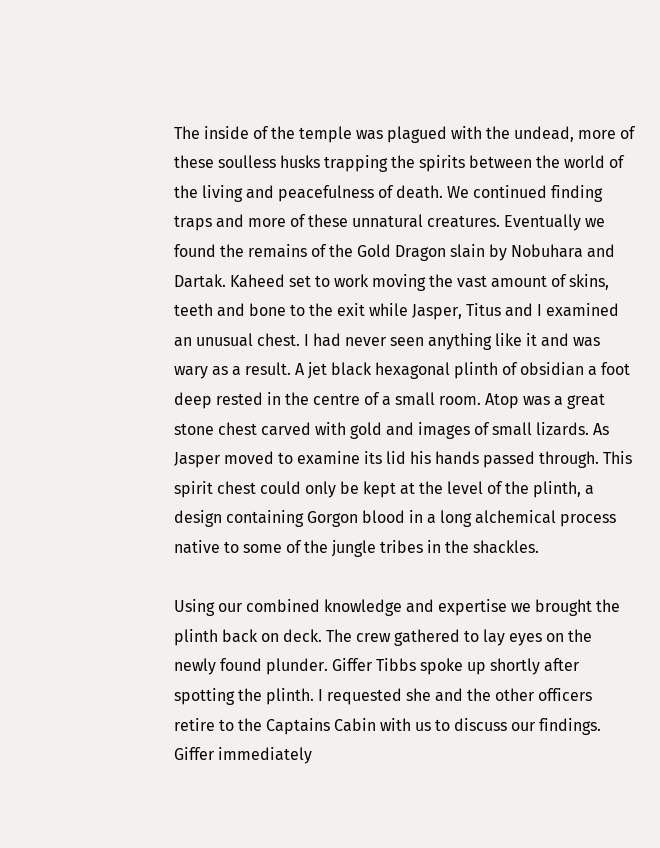The inside of the temple was plagued with the undead, more of these soulless husks trapping the spirits between the world of the living and peacefulness of death. We continued finding traps and more of these unnatural creatures. Eventually we found the remains of the Gold Dragon slain by Nobuhara and Dartak. Kaheed set to work moving the vast amount of skins, teeth and bone to the exit while Jasper, Titus and I examined an unusual chest. I had never seen anything like it and was wary as a result. A jet black hexagonal plinth of obsidian a foot deep rested in the centre of a small room. Atop was a great stone chest carved with gold and images of small lizards. As Jasper moved to examine its lid his hands passed through. This spirit chest could only be kept at the level of the plinth, a design containing Gorgon blood in a long alchemical process native to some of the jungle tribes in the shackles.

Using our combined knowledge and expertise we brought the plinth back on deck. The crew gathered to lay eyes on the newly found plunder. Giffer Tibbs spoke up shortly after spotting the plinth. I requested she and the other officers retire to the Captains Cabin with us to discuss our findings. Giffer immediately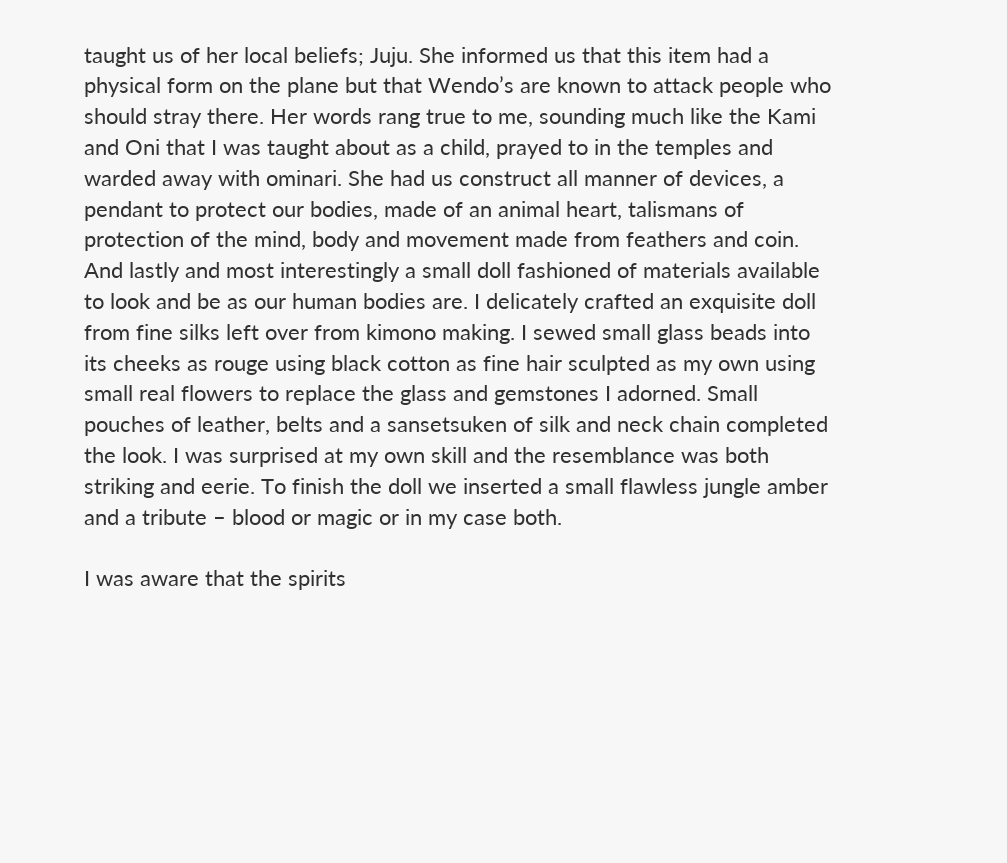taught us of her local beliefs; Juju. She informed us that this item had a physical form on the plane but that Wendo’s are known to attack people who should stray there. Her words rang true to me, sounding much like the Kami and Oni that I was taught about as a child, prayed to in the temples and warded away with ominari. She had us construct all manner of devices, a pendant to protect our bodies, made of an animal heart, talismans of protection of the mind, body and movement made from feathers and coin. And lastly and most interestingly a small doll fashioned of materials available to look and be as our human bodies are. I delicately crafted an exquisite doll from fine silks left over from kimono making. I sewed small glass beads into its cheeks as rouge using black cotton as fine hair sculpted as my own using small real flowers to replace the glass and gemstones I adorned. Small pouches of leather, belts and a sansetsuken of silk and neck chain completed the look. I was surprised at my own skill and the resemblance was both striking and eerie. To finish the doll we inserted a small flawless jungle amber and a tribute – blood or magic or in my case both.

I was aware that the spirits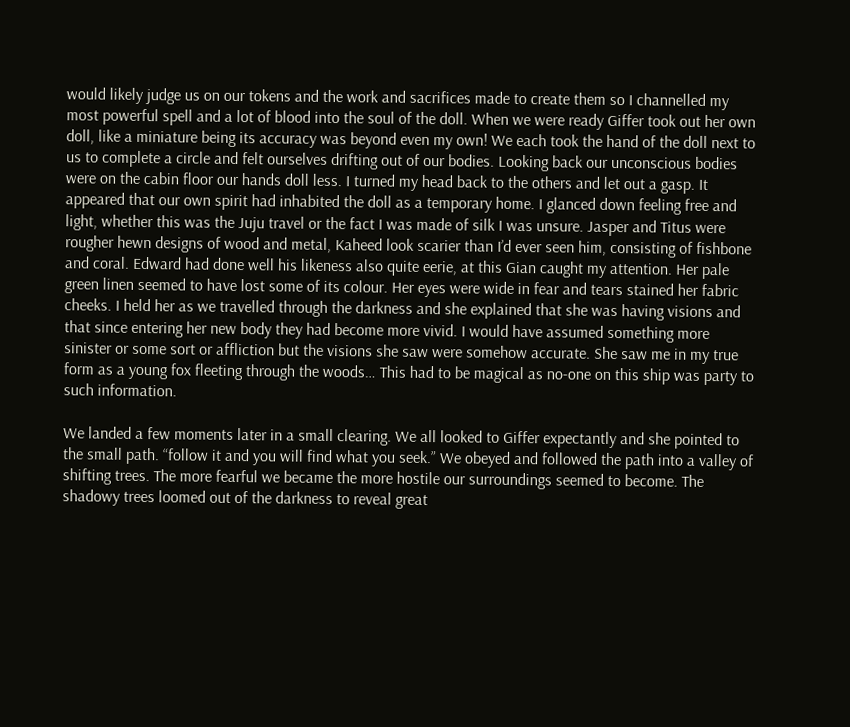would likely judge us on our tokens and the work and sacrifices made to create them so I channelled my most powerful spell and a lot of blood into the soul of the doll. When we were ready Giffer took out her own doll, like a miniature being its accuracy was beyond even my own! We each took the hand of the doll next to us to complete a circle and felt ourselves drifting out of our bodies. Looking back our unconscious bodies were on the cabin floor our hands doll less. I turned my head back to the others and let out a gasp. It appeared that our own spirit had inhabited the doll as a temporary home. I glanced down feeling free and light, whether this was the Juju travel or the fact I was made of silk I was unsure. Jasper and Titus were rougher hewn designs of wood and metal, Kaheed look scarier than I’d ever seen him, consisting of fishbone and coral. Edward had done well his likeness also quite eerie, at this Gian caught my attention. Her pale green linen seemed to have lost some of its colour. Her eyes were wide in fear and tears stained her fabric cheeks. I held her as we travelled through the darkness and she explained that she was having visions and that since entering her new body they had become more vivid. I would have assumed something more sinister or some sort or affliction but the visions she saw were somehow accurate. She saw me in my true form as a young fox fleeting through the woods… This had to be magical as no-one on this ship was party to such information.

We landed a few moments later in a small clearing. We all looked to Giffer expectantly and she pointed to the small path. “follow it and you will find what you seek.” We obeyed and followed the path into a valley of shifting trees. The more fearful we became the more hostile our surroundings seemed to become. The shadowy trees loomed out of the darkness to reveal great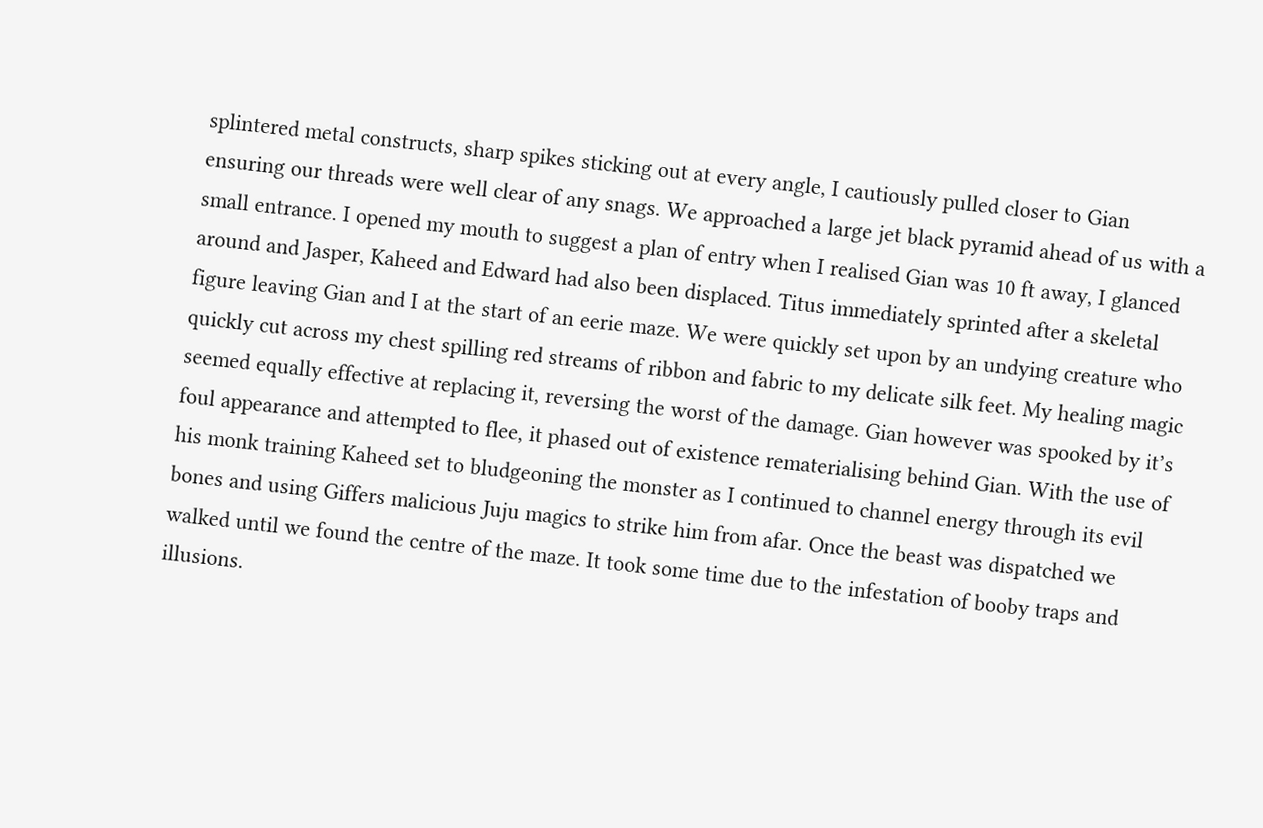splintered metal constructs, sharp spikes sticking out at every angle, I cautiously pulled closer to Gian ensuring our threads were well clear of any snags. We approached a large jet black pyramid ahead of us with a small entrance. I opened my mouth to suggest a plan of entry when I realised Gian was 10 ft away, I glanced around and Jasper, Kaheed and Edward had also been displaced. Titus immediately sprinted after a skeletal figure leaving Gian and I at the start of an eerie maze. We were quickly set upon by an undying creature who quickly cut across my chest spilling red streams of ribbon and fabric to my delicate silk feet. My healing magic seemed equally effective at replacing it, reversing the worst of the damage. Gian however was spooked by it’s foul appearance and attempted to flee, it phased out of existence rematerialising behind Gian. With the use of his monk training Kaheed set to bludgeoning the monster as I continued to channel energy through its evil bones and using Giffers malicious Juju magics to strike him from afar. Once the beast was dispatched we walked until we found the centre of the maze. It took some time due to the infestation of booby traps and illusions.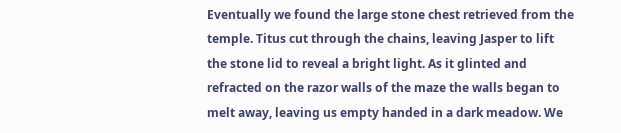Eventually we found the large stone chest retrieved from the temple. Titus cut through the chains, leaving Jasper to lift the stone lid to reveal a bright light. As it glinted and refracted on the razor walls of the maze the walls began to melt away, leaving us empty handed in a dark meadow. We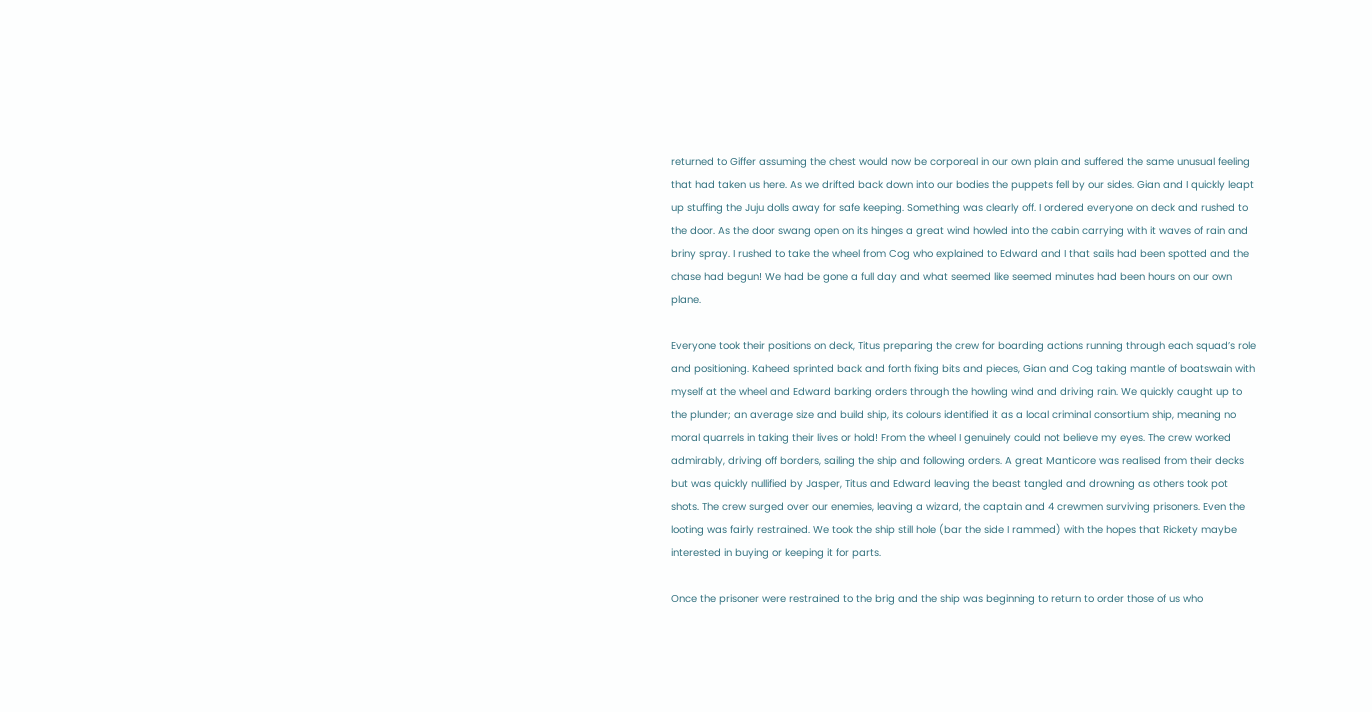returned to Giffer assuming the chest would now be corporeal in our own plain and suffered the same unusual feeling that had taken us here. As we drifted back down into our bodies the puppets fell by our sides. Gian and I quickly leapt up stuffing the Juju dolls away for safe keeping. Something was clearly off. I ordered everyone on deck and rushed to the door. As the door swang open on its hinges a great wind howled into the cabin carrying with it waves of rain and briny spray. I rushed to take the wheel from Cog who explained to Edward and I that sails had been spotted and the chase had begun! We had be gone a full day and what seemed like seemed minutes had been hours on our own plane.

Everyone took their positions on deck, Titus preparing the crew for boarding actions running through each squad’s role and positioning. Kaheed sprinted back and forth fixing bits and pieces, Gian and Cog taking mantle of boatswain with myself at the wheel and Edward barking orders through the howling wind and driving rain. We quickly caught up to the plunder; an average size and build ship, its colours identified it as a local criminal consortium ship, meaning no moral quarrels in taking their lives or hold! From the wheel I genuinely could not believe my eyes. The crew worked admirably, driving off borders, sailing the ship and following orders. A great Manticore was realised from their decks but was quickly nullified by Jasper, Titus and Edward leaving the beast tangled and drowning as others took pot shots. The crew surged over our enemies, leaving a wizard, the captain and 4 crewmen surviving prisoners. Even the looting was fairly restrained. We took the ship still hole (bar the side I rammed) with the hopes that Rickety maybe interested in buying or keeping it for parts.

Once the prisoner were restrained to the brig and the ship was beginning to return to order those of us who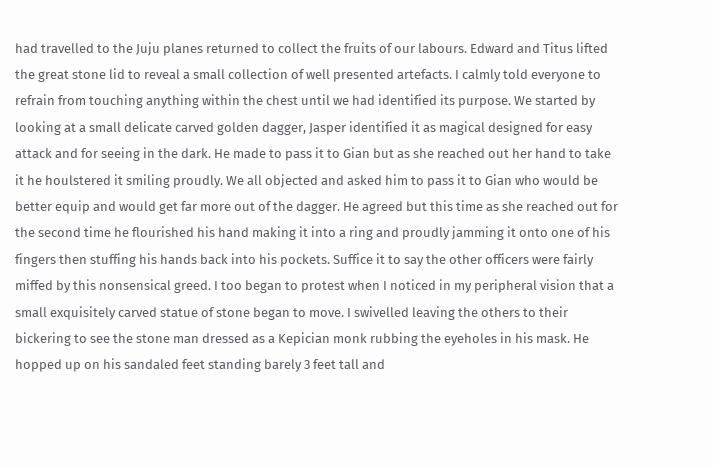had travelled to the Juju planes returned to collect the fruits of our labours. Edward and Titus lifted the great stone lid to reveal a small collection of well presented artefacts. I calmly told everyone to refrain from touching anything within the chest until we had identified its purpose. We started by looking at a small delicate carved golden dagger, Jasper identified it as magical designed for easy attack and for seeing in the dark. He made to pass it to Gian but as she reached out her hand to take it he houlstered it smiling proudly. We all objected and asked him to pass it to Gian who would be better equip and would get far more out of the dagger. He agreed but this time as she reached out for the second time he flourished his hand making it into a ring and proudly jamming it onto one of his fingers then stuffing his hands back into his pockets. Suffice it to say the other officers were fairly miffed by this nonsensical greed. I too began to protest when I noticed in my peripheral vision that a small exquisitely carved statue of stone began to move. I swivelled leaving the others to their bickering to see the stone man dressed as a Kepician monk rubbing the eyeholes in his mask. He hopped up on his sandaled feet standing barely 3 feet tall and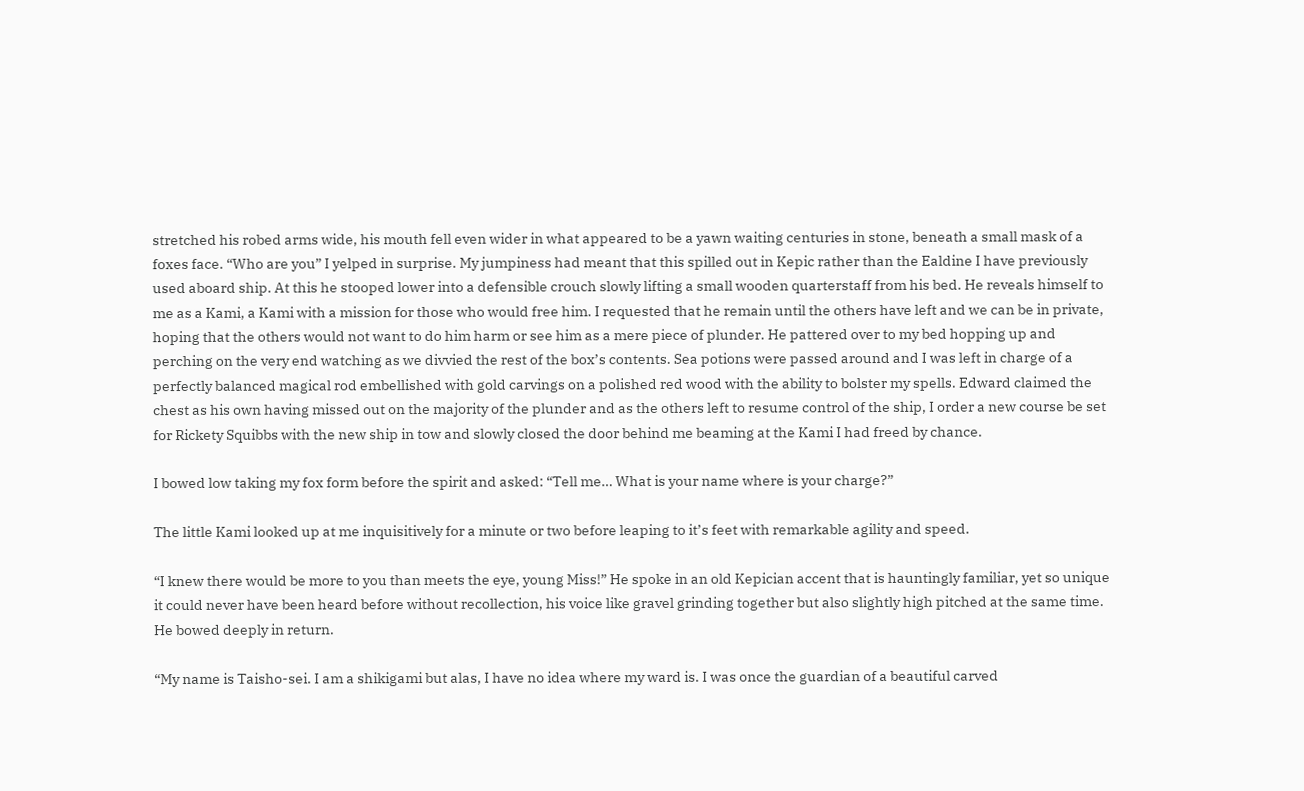stretched his robed arms wide, his mouth fell even wider in what appeared to be a yawn waiting centuries in stone, beneath a small mask of a foxes face. “Who are you” I yelped in surprise. My jumpiness had meant that this spilled out in Kepic rather than the Ealdine I have previously used aboard ship. At this he stooped lower into a defensible crouch slowly lifting a small wooden quarterstaff from his bed. He reveals himself to me as a Kami, a Kami with a mission for those who would free him. I requested that he remain until the others have left and we can be in private, hoping that the others would not want to do him harm or see him as a mere piece of plunder. He pattered over to my bed hopping up and perching on the very end watching as we divvied the rest of the box’s contents. Sea potions were passed around and I was left in charge of a perfectly balanced magical rod embellished with gold carvings on a polished red wood with the ability to bolster my spells. Edward claimed the chest as his own having missed out on the majority of the plunder and as the others left to resume control of the ship, I order a new course be set for Rickety Squibbs with the new ship in tow and slowly closed the door behind me beaming at the Kami I had freed by chance.

I bowed low taking my fox form before the spirit and asked: “Tell me… What is your name where is your charge?”

The little Kami looked up at me inquisitively for a minute or two before leaping to it’s feet with remarkable agility and speed.

“I knew there would be more to you than meets the eye, young Miss!” He spoke in an old Kepician accent that is hauntingly familiar, yet so unique it could never have been heard before without recollection, his voice like gravel grinding together but also slightly high pitched at the same time.
He bowed deeply in return.

“My name is Taisho-sei. I am a shikigami but alas, I have no idea where my ward is. I was once the guardian of a beautiful carved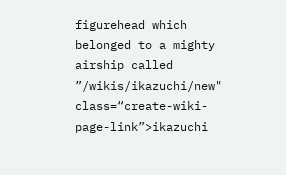figurehead which belonged to a mighty airship called ”/wikis/ikazuchi/new" class=“create-wiki-page-link”>ikazuchi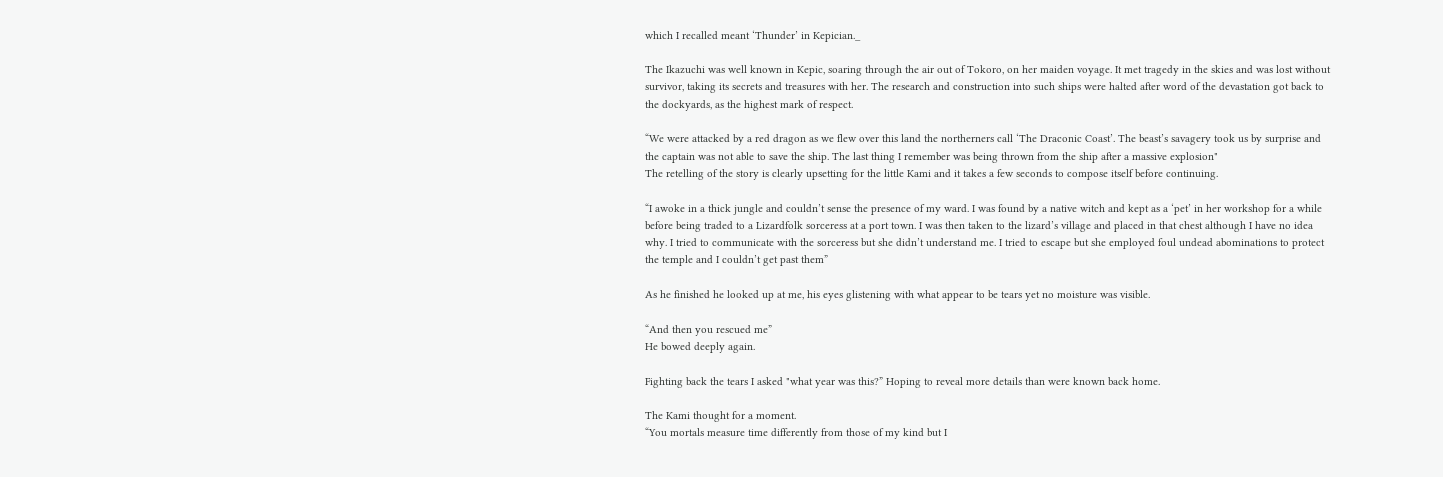which I recalled meant ‘Thunder’ in Kepician._

The Ikazuchi was well known in Kepic, soaring through the air out of Tokoro, on her maiden voyage. It met tragedy in the skies and was lost without survivor, taking its secrets and treasures with her. The research and construction into such ships were halted after word of the devastation got back to the dockyards, as the highest mark of respect.

“We were attacked by a red dragon as we flew over this land the northerners call ‘The Draconic Coast’. The beast’s savagery took us by surprise and the captain was not able to save the ship. The last thing I remember was being thrown from the ship after a massive explosion"
The retelling of the story is clearly upsetting for the little Kami and it takes a few seconds to compose itself before continuing.

“I awoke in a thick jungle and couldn’t sense the presence of my ward. I was found by a native witch and kept as a ‘pet’ in her workshop for a while before being traded to a Lizardfolk sorceress at a port town. I was then taken to the lizard’s village and placed in that chest although I have no idea why. I tried to communicate with the sorceress but she didn’t understand me. I tried to escape but she employed foul undead abominations to protect the temple and I couldn’t get past them”

As he finished he looked up at me, his eyes glistening with what appear to be tears yet no moisture was visible.

“And then you rescued me”
He bowed deeply again.

Fighting back the tears I asked "what year was this?” Hoping to reveal more details than were known back home.

The Kami thought for a moment.
“You mortals measure time differently from those of my kind but I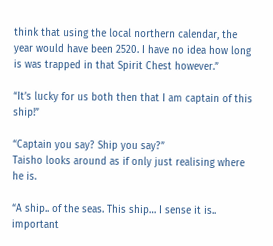think that using the local northern calendar, the year would have been 2520. I have no idea how long is was trapped in that Spirit Chest however.”

“It’s lucky for us both then that I am captain of this ship!”

“Captain you say? Ship you say?”
Taisho looks around as if only just realising where he is.

“A ship.. of the seas. This ship… I sense it is.. important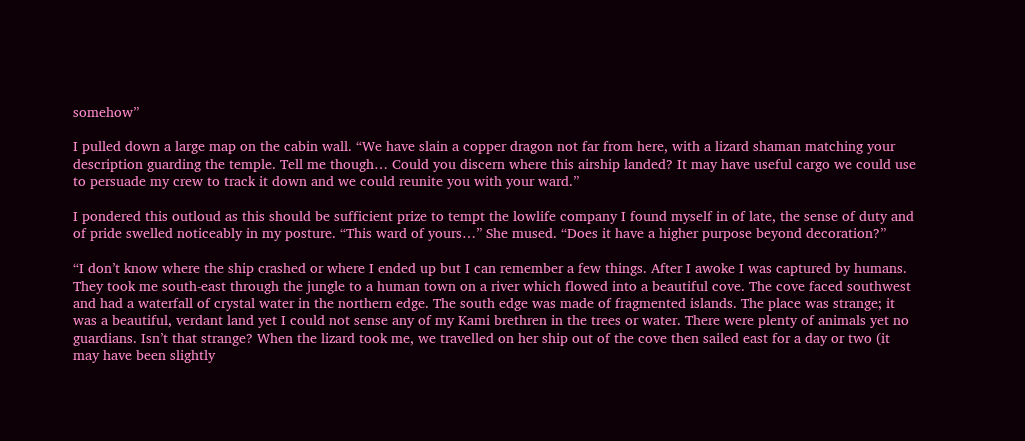somehow”

I pulled down a large map on the cabin wall. “We have slain a copper dragon not far from here, with a lizard shaman matching your description guarding the temple. Tell me though… Could you discern where this airship landed? It may have useful cargo we could use to persuade my crew to track it down and we could reunite you with your ward.”

I pondered this outloud as this should be sufficient prize to tempt the lowlife company I found myself in of late, the sense of duty and of pride swelled noticeably in my posture. “This ward of yours…” She mused. “Does it have a higher purpose beyond decoration?”

“I don’t know where the ship crashed or where I ended up but I can remember a few things. After I awoke I was captured by humans. They took me south-east through the jungle to a human town on a river which flowed into a beautiful cove. The cove faced southwest and had a waterfall of crystal water in the northern edge. The south edge was made of fragmented islands. The place was strange; it was a beautiful, verdant land yet I could not sense any of my Kami brethren in the trees or water. There were plenty of animals yet no guardians. Isn’t that strange? When the lizard took me, we travelled on her ship out of the cove then sailed east for a day or two (it may have been slightly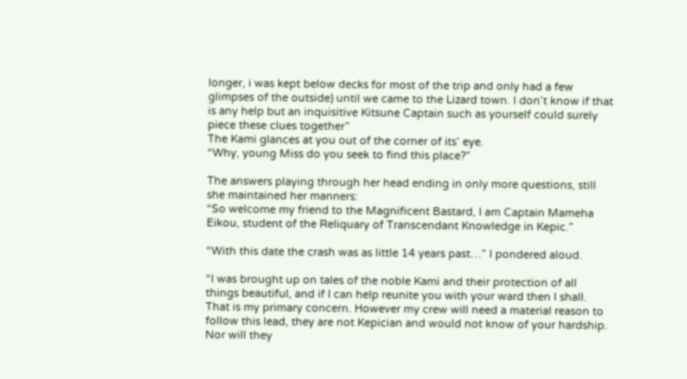longer, i was kept below decks for most of the trip and only had a few glimpses of the outside) until we came to the Lizard town. I don’t know if that is any help but an inquisitive Kitsune Captain such as yourself could surely piece these clues together”
The Kami glances at you out of the corner of its’ eye.
“Why, young Miss do you seek to find this place?”

The answers playing through her head ending in only more questions, still she maintained her manners:
“So welcome my friend to the Magnificent Bastard, I am Captain Mameha Eikou, student of the Reliquary of Transcendant Knowledge in Kepic.”

“With this date the crash was as little 14 years past…” I pondered aloud.

“I was brought up on tales of the noble Kami and their protection of all things beautiful, and if I can help reunite you with your ward then I shall. That is my primary concern. However my crew will need a material reason to follow this lead, they are not Kepician and would not know of your hardship. Nor will they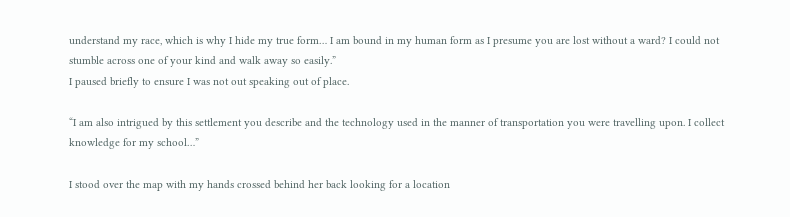understand my race, which is why I hide my true form… I am bound in my human form as I presume you are lost without a ward? I could not stumble across one of your kind and walk away so easily.”
I paused briefly to ensure I was not out speaking out of place.

“I am also intrigued by this settlement you describe and the technology used in the manner of transportation you were travelling upon. I collect knowledge for my school…”

I stood over the map with my hands crossed behind her back looking for a location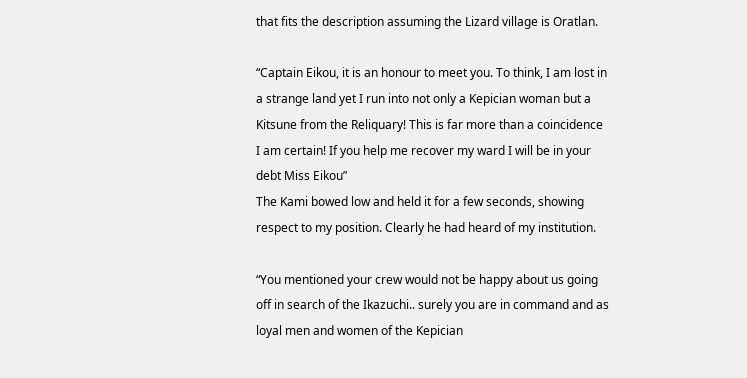that fits the description assuming the Lizard village is Oratlan.

“Captain Eikou, it is an honour to meet you. To think, I am lost in a strange land yet I run into not only a Kepician woman but a Kitsune from the Reliquary! This is far more than a coincidence I am certain! If you help me recover my ward I will be in your debt Miss Eikou”
The Kami bowed low and held it for a few seconds, showing respect to my position. Clearly he had heard of my institution.

“You mentioned your crew would not be happy about us going off in search of the Ikazuchi.. surely you are in command and as loyal men and women of the Kepician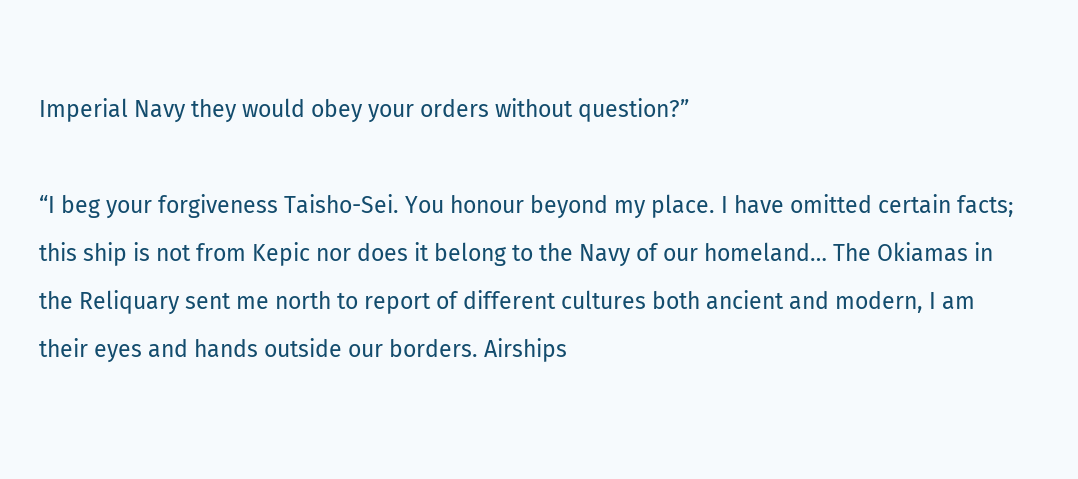Imperial Navy they would obey your orders without question?”

“I beg your forgiveness Taisho-Sei. You honour beyond my place. I have omitted certain facts; this ship is not from Kepic nor does it belong to the Navy of our homeland… The Okiamas in the Reliquary sent me north to report of different cultures both ancient and modern, I am their eyes and hands outside our borders. Airships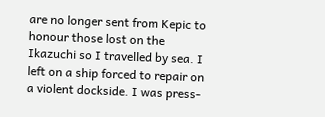are no longer sent from Kepic to honour those lost on the Ikazuchi so I travelled by sea. I left on a ship forced to repair on a violent dockside. I was press-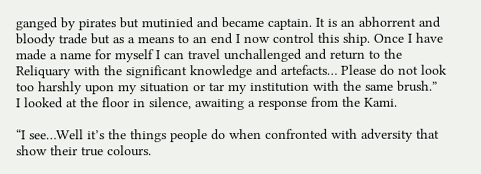ganged by pirates but mutinied and became captain. It is an abhorrent and bloody trade but as a means to an end I now control this ship. Once I have made a name for myself I can travel unchallenged and return to the Reliquary with the significant knowledge and artefacts… Please do not look too harshly upon my situation or tar my institution with the same brush.”
I looked at the floor in silence, awaiting a response from the Kami.

“I see…Well it’s the things people do when confronted with adversity that show their true colours.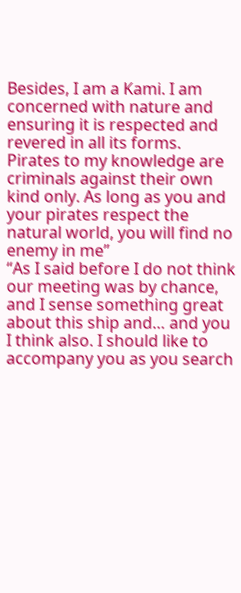Besides, I am a Kami. I am concerned with nature and ensuring it is respected and revered in all its forms. Pirates to my knowledge are criminals against their own kind only. As long as you and your pirates respect the natural world, you will find no enemy in me”
“As I said before I do not think our meeting was by chance, and I sense something great about this ship and… and you I think also. I should like to accompany you as you search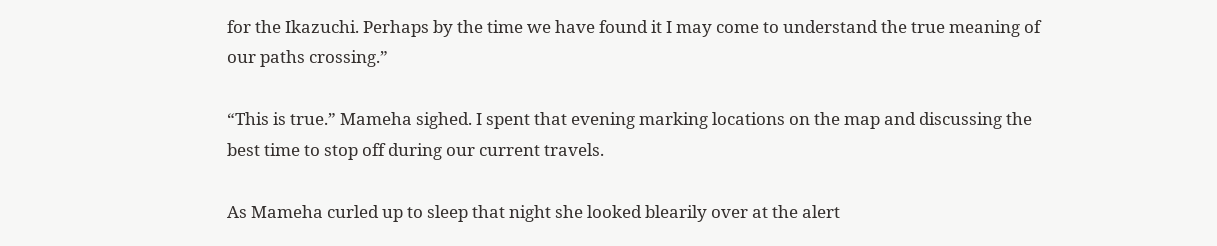for the Ikazuchi. Perhaps by the time we have found it I may come to understand the true meaning of our paths crossing.”

“This is true.” Mameha sighed. I spent that evening marking locations on the map and discussing the best time to stop off during our current travels.

As Mameha curled up to sleep that night she looked blearily over at the alert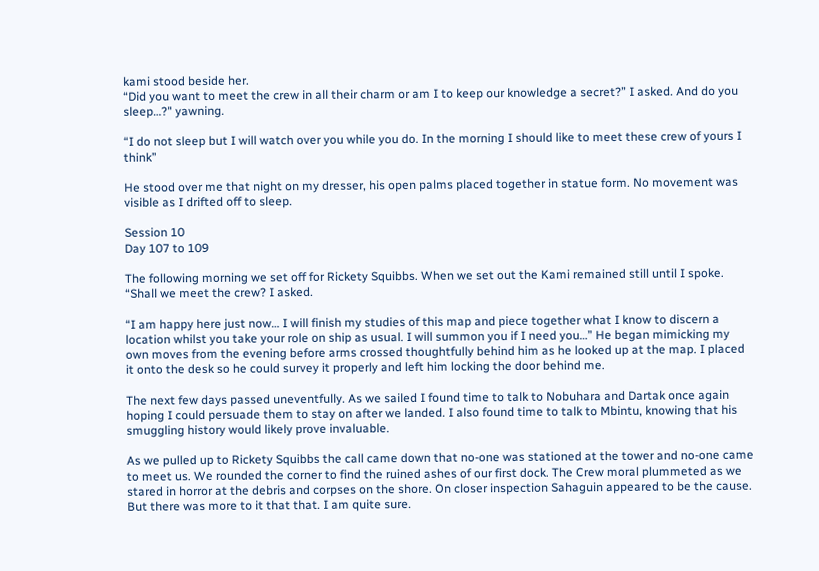kami stood beside her.
“Did you want to meet the crew in all their charm or am I to keep our knowledge a secret?” I asked. And do you sleep…?" yawning.

“I do not sleep but I will watch over you while you do. In the morning I should like to meet these crew of yours I think”

He stood over me that night on my dresser, his open palms placed together in statue form. No movement was visible as I drifted off to sleep.

Session 10
Day 107 to 109

The following morning we set off for Rickety Squibbs. When we set out the Kami remained still until I spoke. “Shall we meet the crew? I asked.

“I am happy here just now… I will finish my studies of this map and piece together what I know to discern a location whilst you take your role on ship as usual. I will summon you if I need you…” He began mimicking my own moves from the evening before arms crossed thoughtfully behind him as he looked up at the map. I placed it onto the desk so he could survey it properly and left him locking the door behind me.

The next few days passed uneventfully. As we sailed I found time to talk to Nobuhara and Dartak once again hoping I could persuade them to stay on after we landed. I also found time to talk to Mbintu, knowing that his smuggling history would likely prove invaluable.

As we pulled up to Rickety Squibbs the call came down that no-one was stationed at the tower and no-one came to meet us. We rounded the corner to find the ruined ashes of our first dock. The Crew moral plummeted as we stared in horror at the debris and corpses on the shore. On closer inspection Sahaguin appeared to be the cause. But there was more to it that that. I am quite sure.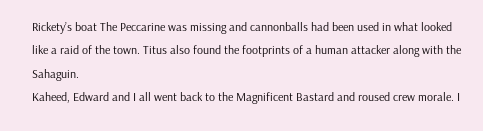Rickety’s boat The Peccarine was missing and cannonballs had been used in what looked like a raid of the town. Titus also found the footprints of a human attacker along with the Sahaguin.
Kaheed, Edward and I all went back to the Magnificent Bastard and roused crew morale. I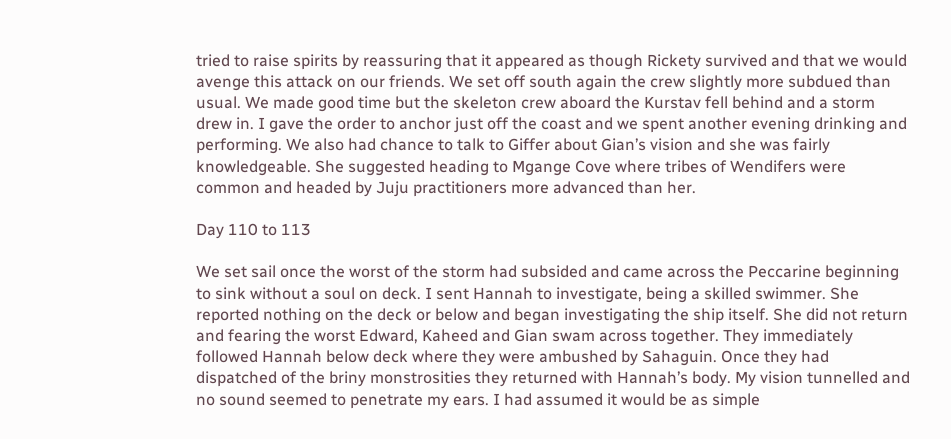tried to raise spirits by reassuring that it appeared as though Rickety survived and that we would avenge this attack on our friends. We set off south again the crew slightly more subdued than usual. We made good time but the skeleton crew aboard the Kurstav fell behind and a storm drew in. I gave the order to anchor just off the coast and we spent another evening drinking and performing. We also had chance to talk to Giffer about Gian’s vision and she was fairly knowledgeable. She suggested heading to Mgange Cove where tribes of Wendifers were common and headed by Juju practitioners more advanced than her.

Day 110 to 113

We set sail once the worst of the storm had subsided and came across the Peccarine beginning to sink without a soul on deck. I sent Hannah to investigate, being a skilled swimmer. She reported nothing on the deck or below and began investigating the ship itself. She did not return and fearing the worst Edward, Kaheed and Gian swam across together. They immediately followed Hannah below deck where they were ambushed by Sahaguin. Once they had dispatched of the briny monstrosities they returned with Hannah’s body. My vision tunnelled and no sound seemed to penetrate my ears. I had assumed it would be as simple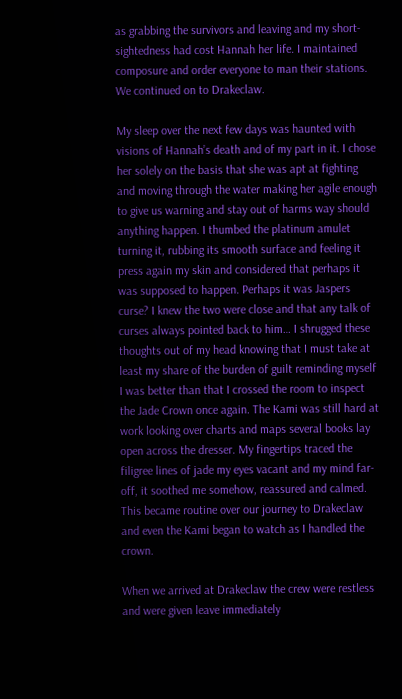as grabbing the survivors and leaving and my short-sightedness had cost Hannah her life. I maintained composure and order everyone to man their stations. We continued on to Drakeclaw.

My sleep over the next few days was haunted with visions of Hannah’s death and of my part in it. I chose her solely on the basis that she was apt at fighting and moving through the water making her agile enough to give us warning and stay out of harms way should anything happen. I thumbed the platinum amulet turning it, rubbing its smooth surface and feeling it press again my skin and considered that perhaps it was supposed to happen. Perhaps it was Jaspers curse? I knew the two were close and that any talk of curses always pointed back to him… I shrugged these thoughts out of my head knowing that I must take at least my share of the burden of guilt reminding myself I was better than that I crossed the room to inspect the Jade Crown once again. The Kami was still hard at work looking over charts and maps several books lay open across the dresser. My fingertips traced the filigree lines of jade my eyes vacant and my mind far-off, it soothed me somehow, reassured and calmed. This became routine over our journey to Drakeclaw and even the Kami began to watch as I handled the crown.

When we arrived at Drakeclaw the crew were restless and were given leave immediately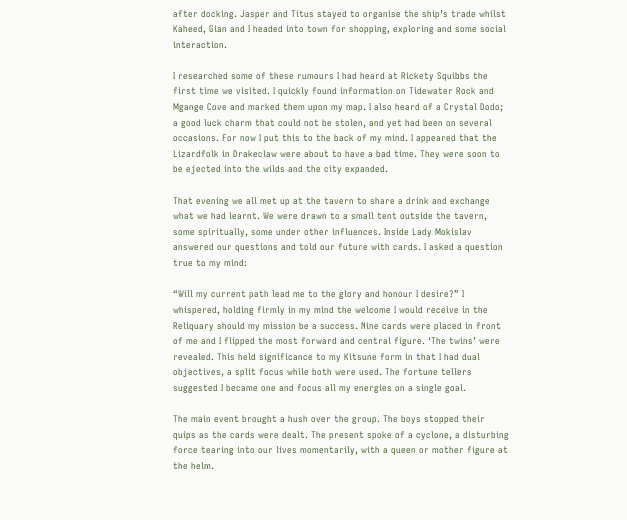after docking. Jasper and Titus stayed to organise the ship’s trade whilst Kaheed, Gian and I headed into town for shopping, exploring and some social interaction.

I researched some of these rumours I had heard at Rickety Squibbs the first time we visited. I quickly found information on Tidewater Rock and Mgange Cove and marked them upon my map. I also heard of a Crystal Dodo; a good luck charm that could not be stolen, and yet had been on several occasions. For now I put this to the back of my mind. I appeared that the Lizardfolk in Drakeclaw were about to have a bad time. They were soon to be ejected into the wilds and the city expanded.

That evening we all met up at the tavern to share a drink and exchange what we had learnt. We were drawn to a small tent outside the tavern, some spiritually, some under other influences. Inside Lady Mokislav answered our questions and told our future with cards. I asked a question true to my mind:

“Will my current path lead me to the glory and honour I desire?” I whispered, holding firmly in my mind the welcome I would receive in the Reliquary should my mission be a success. Nine cards were placed in front of me and I flipped the most forward and central figure. ‘The twins’ were revealed. This held significance to my Kitsune form in that I had dual objectives, a split focus while both were used. The fortune tellers suggested I became one and focus all my energies on a single goal.

The main event brought a hush over the group. The boys stopped their quips as the cards were dealt. The present spoke of a cyclone, a disturbing force tearing into our lives momentarily, with a queen or mother figure at the helm.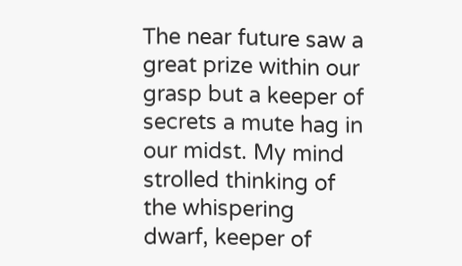The near future saw a great prize within our grasp but a keeper of secrets a mute hag in our midst. My mind strolled thinking of the whispering dwarf, keeper of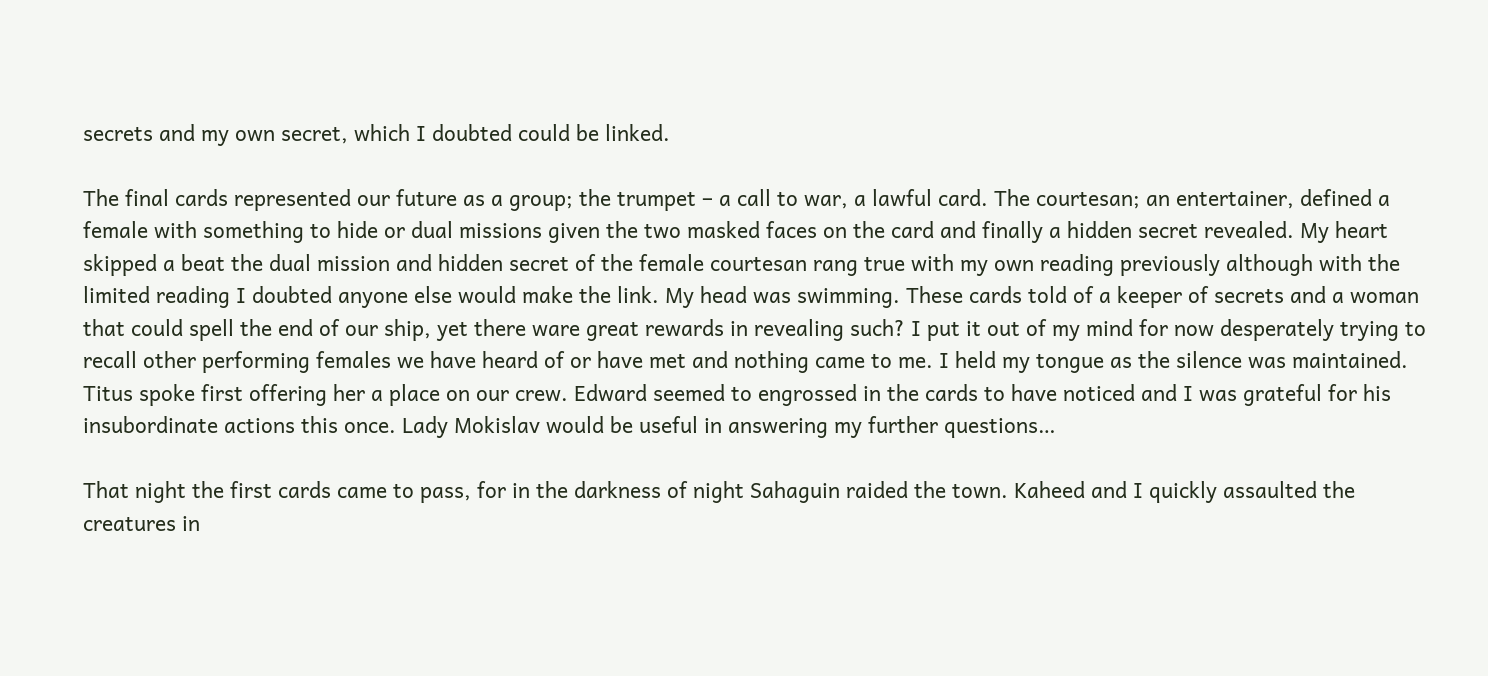secrets and my own secret, which I doubted could be linked.

The final cards represented our future as a group; the trumpet – a call to war, a lawful card. The courtesan; an entertainer, defined a female with something to hide or dual missions given the two masked faces on the card and finally a hidden secret revealed. My heart skipped a beat the dual mission and hidden secret of the female courtesan rang true with my own reading previously although with the limited reading I doubted anyone else would make the link. My head was swimming. These cards told of a keeper of secrets and a woman that could spell the end of our ship, yet there ware great rewards in revealing such? I put it out of my mind for now desperately trying to recall other performing females we have heard of or have met and nothing came to me. I held my tongue as the silence was maintained. Titus spoke first offering her a place on our crew. Edward seemed to engrossed in the cards to have noticed and I was grateful for his insubordinate actions this once. Lady Mokislav would be useful in answering my further questions…

That night the first cards came to pass, for in the darkness of night Sahaguin raided the town. Kaheed and I quickly assaulted the creatures in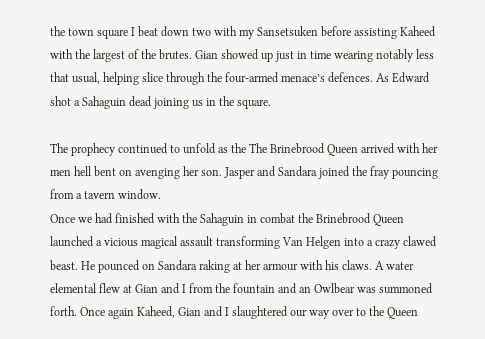the town square I beat down two with my Sansetsuken before assisting Kaheed with the largest of the brutes. Gian showed up just in time wearing notably less that usual, helping slice through the four-armed menace’s defences. As Edward shot a Sahaguin dead joining us in the square.

The prophecy continued to unfold as the The Brinebrood Queen arrived with her men hell bent on avenging her son. Jasper and Sandara joined the fray pouncing from a tavern window.
Once we had finished with the Sahaguin in combat the Brinebrood Queen launched a vicious magical assault transforming Van Helgen into a crazy clawed beast. He pounced on Sandara raking at her armour with his claws. A water elemental flew at Gian and I from the fountain and an Owlbear was summoned forth. Once again Kaheed, Gian and I slaughtered our way over to the Queen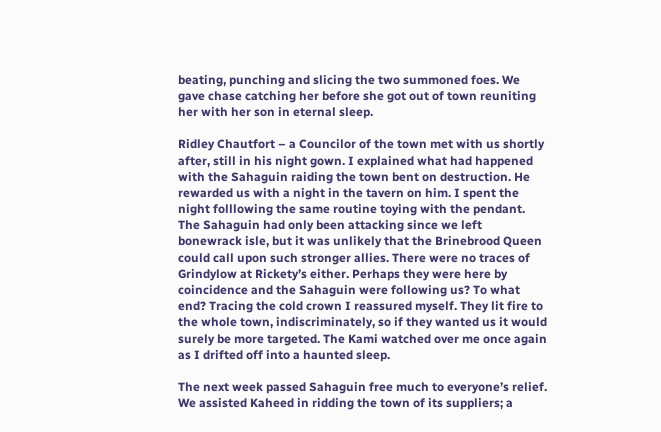beating, punching and slicing the two summoned foes. We gave chase catching her before she got out of town reuniting her with her son in eternal sleep.

Ridley Chautfort – a Councilor of the town met with us shortly after, still in his night gown. I explained what had happened with the Sahaguin raiding the town bent on destruction. He rewarded us with a night in the tavern on him. I spent the night folllowing the same routine toying with the pendant. The Sahaguin had only been attacking since we left bonewrack isle, but it was unlikely that the Brinebrood Queen could call upon such stronger allies. There were no traces of Grindylow at Rickety’s either. Perhaps they were here by coincidence and the Sahaguin were following us? To what end? Tracing the cold crown I reassured myself. They lit fire to the whole town, indiscriminately, so if they wanted us it would surely be more targeted. The Kami watched over me once again as I drifted off into a haunted sleep.

The next week passed Sahaguin free much to everyone’s relief. We assisted Kaheed in ridding the town of its suppliers; a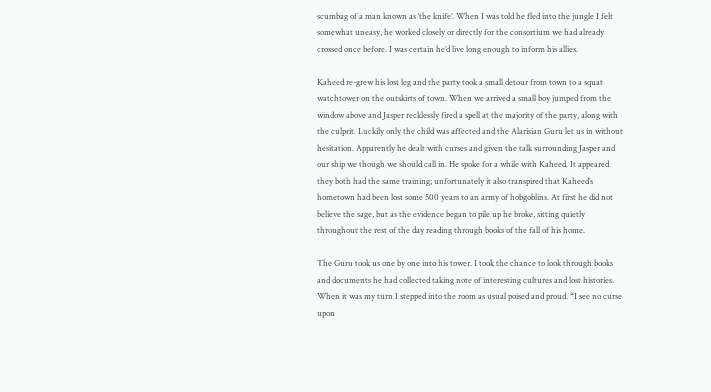scumbag of a man known as ‘the knife’. When I was told he fled into the jungle I felt somewhat uneasy, he worked closely or directly for the consortium we had already crossed once before. I was certain he’d live long enough to inform his allies.

Kaheed re-grew his lost leg and the party took a small detour from town to a squat watchtower on the outskirts of town. When we arrived a small boy jumped from the window above and Jasper recklessly fired a spell at the majority of the party, along with the culprit. Luckily only the child was affected and the Alarisian Guru let us in without hesitation. Apparently he dealt with curses and given the talk surrounding Jasper and our ship we though we should call in. He spoke for a while with Kaheed. It appeared they both had the same training; unfortunately it also transpired that Kaheed’s hometown had been lost some 500 years to an army of hobgoblins. At first he did not believe the sage, but as the evidence began to pile up he broke, sitting quietly throughout the rest of the day reading through books of the fall of his home.

The Guru took us one by one into his tower. I took the chance to look through books and documents he had collected taking note of interesting cultures and lost histories. When it was my turn I stepped into the room as usual poised and proud. “I see no curse upon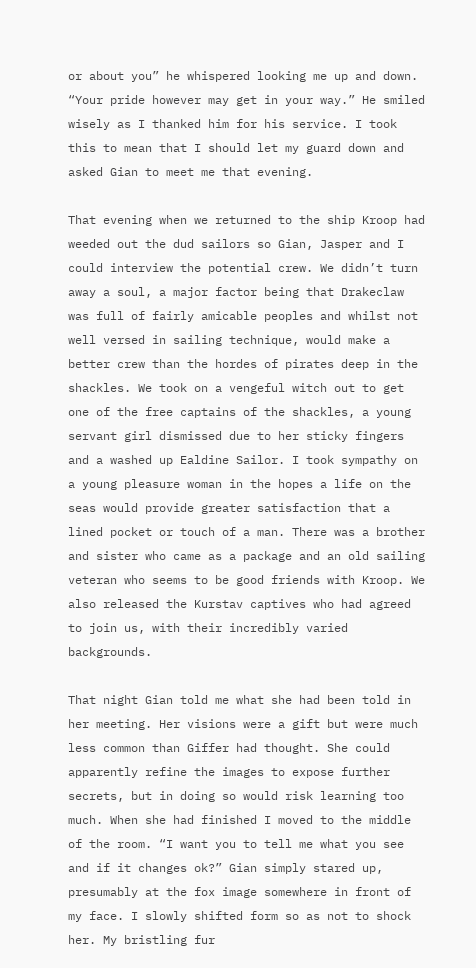or about you” he whispered looking me up and down. “Your pride however may get in your way.” He smiled wisely as I thanked him for his service. I took this to mean that I should let my guard down and asked Gian to meet me that evening.

That evening when we returned to the ship Kroop had weeded out the dud sailors so Gian, Jasper and I could interview the potential crew. We didn’t turn away a soul, a major factor being that Drakeclaw was full of fairly amicable peoples and whilst not well versed in sailing technique, would make a better crew than the hordes of pirates deep in the shackles. We took on a vengeful witch out to get one of the free captains of the shackles, a young servant girl dismissed due to her sticky fingers and a washed up Ealdine Sailor. I took sympathy on a young pleasure woman in the hopes a life on the seas would provide greater satisfaction that a lined pocket or touch of a man. There was a brother and sister who came as a package and an old sailing veteran who seems to be good friends with Kroop. We also released the Kurstav captives who had agreed to join us, with their incredibly varied backgrounds.

That night Gian told me what she had been told in her meeting. Her visions were a gift but were much less common than Giffer had thought. She could apparently refine the images to expose further secrets, but in doing so would risk learning too much. When she had finished I moved to the middle of the room. “I want you to tell me what you see and if it changes ok?” Gian simply stared up, presumably at the fox image somewhere in front of my face. I slowly shifted form so as not to shock her. My bristling fur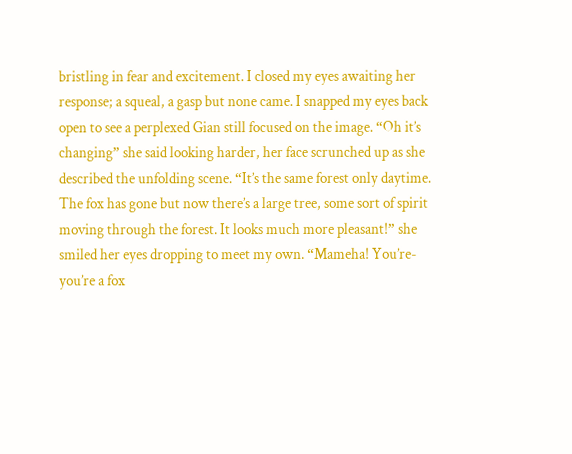bristling in fear and excitement. I closed my eyes awaiting her response; a squeal, a gasp but none came. I snapped my eyes back open to see a perplexed Gian still focused on the image. “Oh it’s changing” she said looking harder, her face scrunched up as she described the unfolding scene. “It’s the same forest only daytime. The fox has gone but now there’s a large tree, some sort of spirit moving through the forest. It looks much more pleasant!” she smiled her eyes dropping to meet my own. “Mameha! You’re- you’re a fox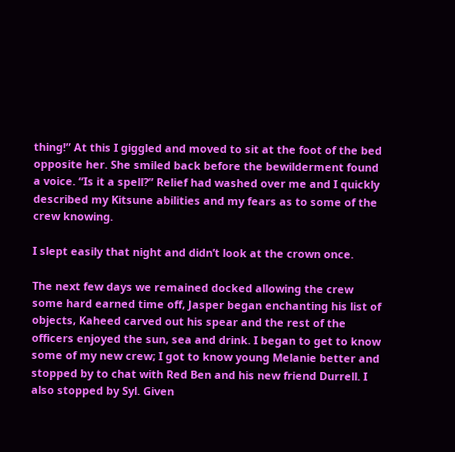thing!” At this I giggled and moved to sit at the foot of the bed opposite her. She smiled back before the bewilderment found a voice. “Is it a spell?” Relief had washed over me and I quickly described my Kitsune abilities and my fears as to some of the crew knowing.

I slept easily that night and didn’t look at the crown once.

The next few days we remained docked allowing the crew some hard earned time off, Jasper began enchanting his list of objects, Kaheed carved out his spear and the rest of the officers enjoyed the sun, sea and drink. I began to get to know some of my new crew; I got to know young Melanie better and stopped by to chat with Red Ben and his new friend Durrell. I also stopped by Syl. Given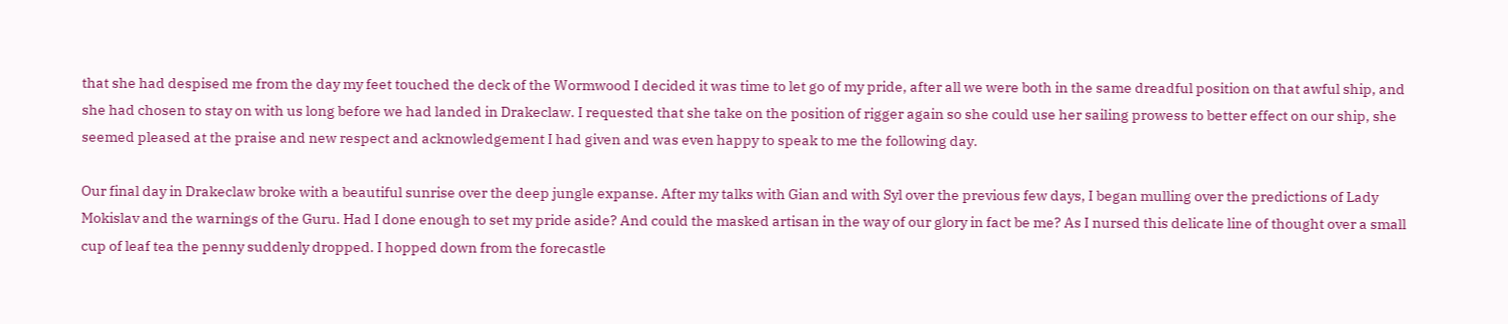that she had despised me from the day my feet touched the deck of the Wormwood I decided it was time to let go of my pride, after all we were both in the same dreadful position on that awful ship, and she had chosen to stay on with us long before we had landed in Drakeclaw. I requested that she take on the position of rigger again so she could use her sailing prowess to better effect on our ship, she seemed pleased at the praise and new respect and acknowledgement I had given and was even happy to speak to me the following day.

Our final day in Drakeclaw broke with a beautiful sunrise over the deep jungle expanse. After my talks with Gian and with Syl over the previous few days, I began mulling over the predictions of Lady Mokislav and the warnings of the Guru. Had I done enough to set my pride aside? And could the masked artisan in the way of our glory in fact be me? As I nursed this delicate line of thought over a small cup of leaf tea the penny suddenly dropped. I hopped down from the forecastle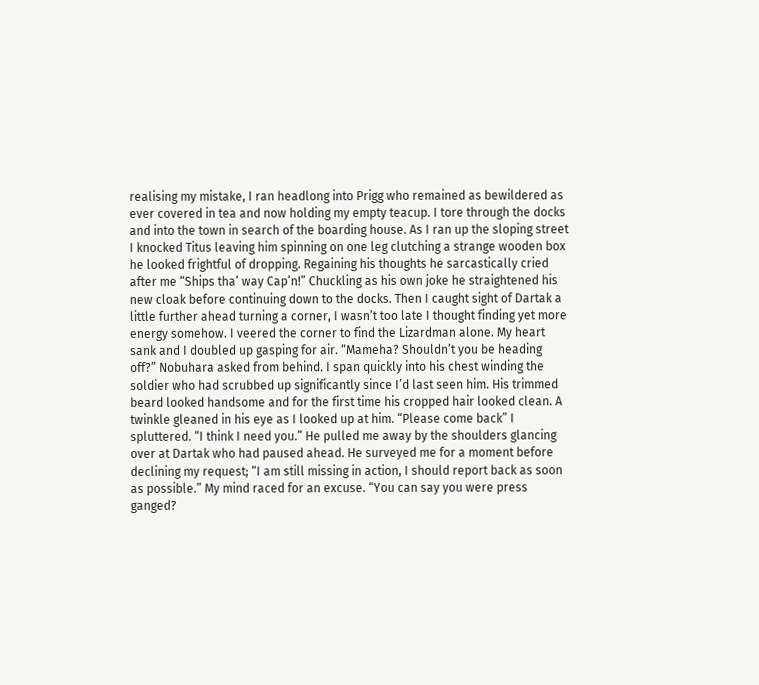realising my mistake, I ran headlong into Prigg who remained as bewildered as ever covered in tea and now holding my empty teacup. I tore through the docks and into the town in search of the boarding house. As I ran up the sloping street I knocked Titus leaving him spinning on one leg clutching a strange wooden box he looked frightful of dropping. Regaining his thoughts he sarcastically cried after me “Ships tha’ way Cap’n!” Chuckling as his own joke he straightened his new cloak before continuing down to the docks. Then I caught sight of Dartak a little further ahead turning a corner, I wasn’t too late I thought finding yet more energy somehow. I veered the corner to find the Lizardman alone. My heart sank and I doubled up gasping for air. “Mameha? Shouldn’t you be heading off?” Nobuhara asked from behind. I span quickly into his chest winding the soldier who had scrubbed up significantly since I’d last seen him. His trimmed beard looked handsome and for the first time his cropped hair looked clean. A twinkle gleaned in his eye as I looked up at him. “Please come back” I spluttered. “I think I need you.” He pulled me away by the shoulders glancing over at Dartak who had paused ahead. He surveyed me for a moment before declining my request; “I am still missing in action, I should report back as soon as possible.” My mind raced for an excuse. “You can say you were press ganged?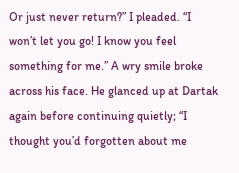Or just never return?” I pleaded. “I won’t let you go! I know you feel something for me.” A wry smile broke across his face. He glanced up at Dartak again before continuing quietly; “I thought you’d forgotten about me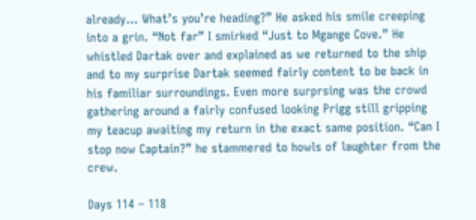already… What’s you’re heading?” He asked his smile creeping into a grin. “Not far” I smirked “Just to Mgange Cove.” He whistled Dartak over and explained as we returned to the ship and to my surprise Dartak seemed fairly content to be back in his familiar surroundings. Even more surprsing was the crowd gathering around a fairly confused looking Prigg still gripping my teacup awaiting my return in the exact same position. “Can I stop now Captain?” he stammered to howls of laughter from the crew.

Days 114 – 118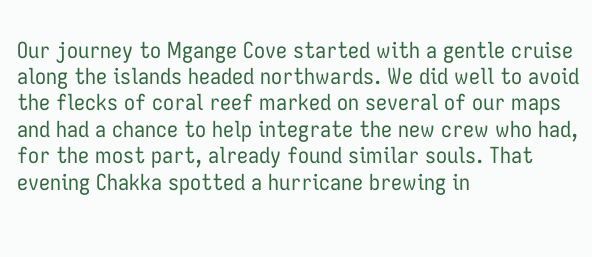Our journey to Mgange Cove started with a gentle cruise along the islands headed northwards. We did well to avoid the flecks of coral reef marked on several of our maps and had a chance to help integrate the new crew who had, for the most part, already found similar souls. That evening Chakka spotted a hurricane brewing in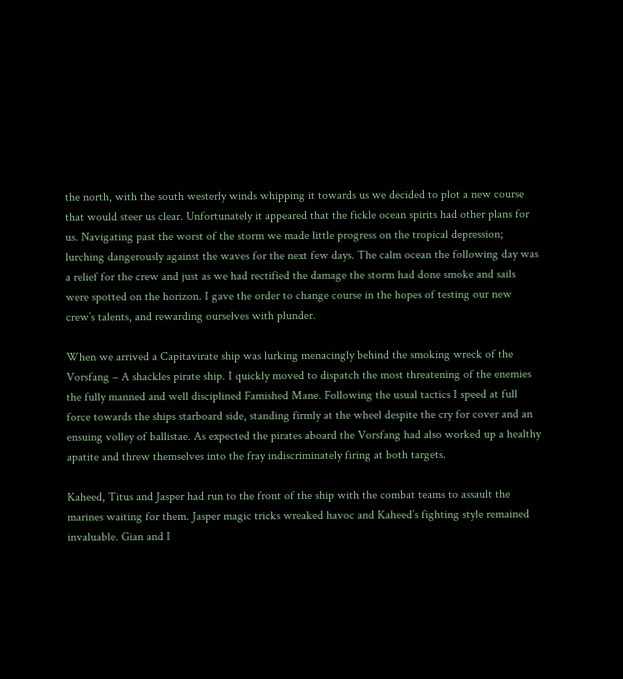the north, with the south westerly winds whipping it towards us we decided to plot a new course that would steer us clear. Unfortunately it appeared that the fickle ocean spirits had other plans for us. Navigating past the worst of the storm we made little progress on the tropical depression; lurching dangerously against the waves for the next few days. The calm ocean the following day was a relief for the crew and just as we had rectified the damage the storm had done smoke and sails were spotted on the horizon. I gave the order to change course in the hopes of testing our new crew’s talents, and rewarding ourselves with plunder.

When we arrived a Capitavirate ship was lurking menacingly behind the smoking wreck of the Vorsfang – A shackles pirate ship. I quickly moved to dispatch the most threatening of the enemies the fully manned and well disciplined Famished Mane. Following the usual tactics I speed at full force towards the ships starboard side, standing firmly at the wheel despite the cry for cover and an ensuing volley of ballistae. As expected the pirates aboard the Vorsfang had also worked up a healthy apatite and threw themselves into the fray indiscriminately firing at both targets.

Kaheed, Titus and Jasper had run to the front of the ship with the combat teams to assault the marines waiting for them. Jasper magic tricks wreaked havoc and Kaheed’s fighting style remained invaluable. Gian and I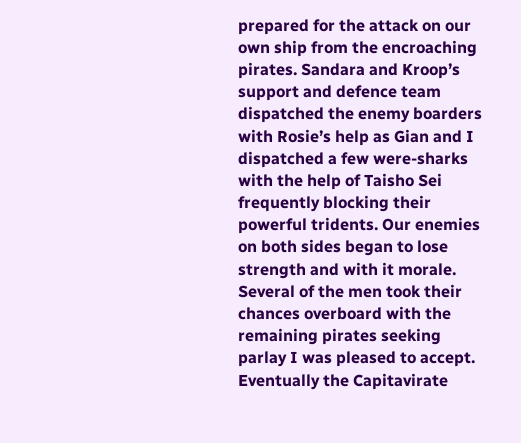prepared for the attack on our own ship from the encroaching pirates. Sandara and Kroop’s support and defence team dispatched the enemy boarders with Rosie’s help as Gian and I dispatched a few were-sharks with the help of Taisho Sei frequently blocking their powerful tridents. Our enemies on both sides began to lose strength and with it morale. Several of the men took their chances overboard with the remaining pirates seeking parlay I was pleased to accept. Eventually the Capitavirate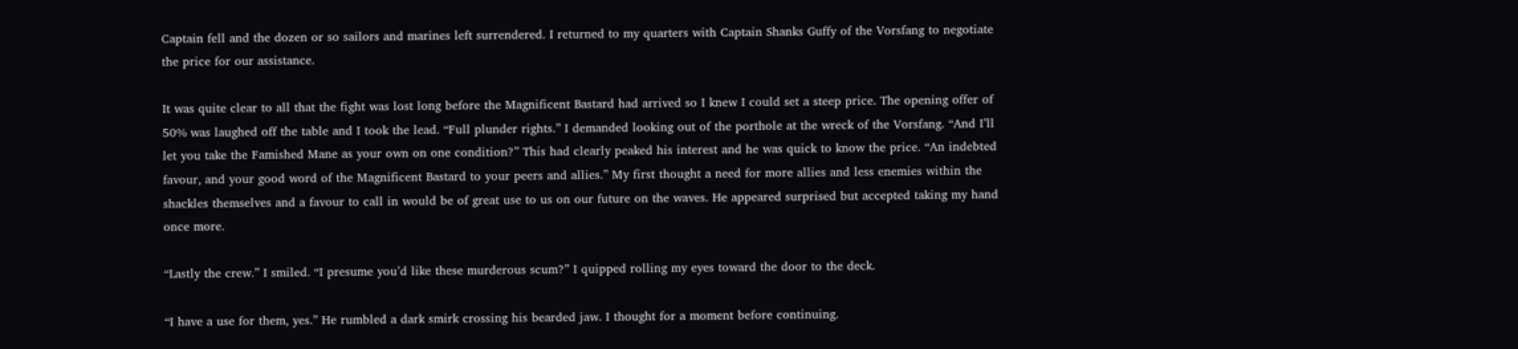Captain fell and the dozen or so sailors and marines left surrendered. I returned to my quarters with Captain Shanks Guffy of the Vorsfang to negotiate the price for our assistance.

It was quite clear to all that the fight was lost long before the Magnificent Bastard had arrived so I knew I could set a steep price. The opening offer of 50% was laughed off the table and I took the lead. “Full plunder rights.” I demanded looking out of the porthole at the wreck of the Vorsfang. “And I’ll let you take the Famished Mane as your own on one condition?” This had clearly peaked his interest and he was quick to know the price. “An indebted favour, and your good word of the Magnificent Bastard to your peers and allies.” My first thought a need for more allies and less enemies within the shackles themselves and a favour to call in would be of great use to us on our future on the waves. He appeared surprised but accepted taking my hand once more.

“Lastly the crew.” I smiled. “I presume you’d like these murderous scum?” I quipped rolling my eyes toward the door to the deck.

“I have a use for them, yes.” He rumbled a dark smirk crossing his bearded jaw. I thought for a moment before continuing.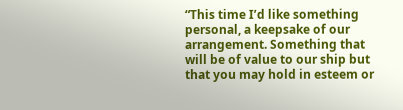“This time I’d like something personal, a keepsake of our arrangement. Something that will be of value to our ship but that you may hold in esteem or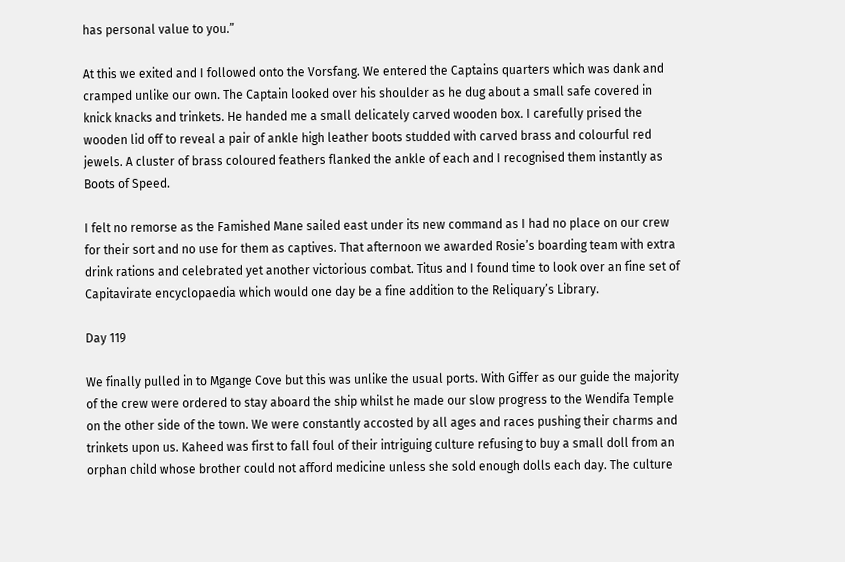has personal value to you.”

At this we exited and I followed onto the Vorsfang. We entered the Captains quarters which was dank and cramped unlike our own. The Captain looked over his shoulder as he dug about a small safe covered in knick knacks and trinkets. He handed me a small delicately carved wooden box. I carefully prised the wooden lid off to reveal a pair of ankle high leather boots studded with carved brass and colourful red jewels. A cluster of brass coloured feathers flanked the ankle of each and I recognised them instantly as Boots of Speed.

I felt no remorse as the Famished Mane sailed east under its new command as I had no place on our crew for their sort and no use for them as captives. That afternoon we awarded Rosie’s boarding team with extra drink rations and celebrated yet another victorious combat. Titus and I found time to look over an fine set of Capitavirate encyclopaedia which would one day be a fine addition to the Reliquary’s Library.

Day 119

We finally pulled in to Mgange Cove but this was unlike the usual ports. With Giffer as our guide the majority of the crew were ordered to stay aboard the ship whilst he made our slow progress to the Wendifa Temple on the other side of the town. We were constantly accosted by all ages and races pushing their charms and trinkets upon us. Kaheed was first to fall foul of their intriguing culture refusing to buy a small doll from an orphan child whose brother could not afford medicine unless she sold enough dolls each day. The culture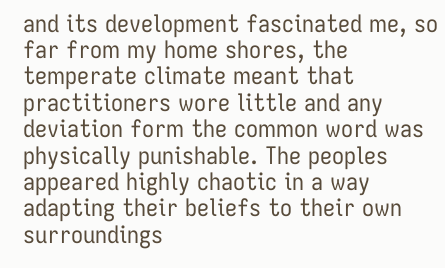and its development fascinated me, so far from my home shores, the temperate climate meant that practitioners wore little and any deviation form the common word was physically punishable. The peoples appeared highly chaotic in a way adapting their beliefs to their own surroundings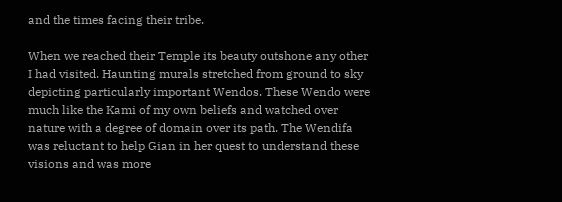and the times facing their tribe.

When we reached their Temple its beauty outshone any other I had visited. Haunting murals stretched from ground to sky depicting particularly important Wendos. These Wendo were much like the Kami of my own beliefs and watched over nature with a degree of domain over its path. The Wendifa was reluctant to help Gian in her quest to understand these visions and was more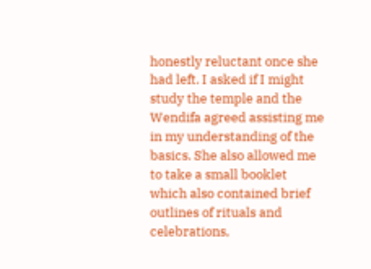honestly reluctant once she had left. I asked if I might study the temple and the Wendifa agreed assisting me in my understanding of the basics. She also allowed me to take a small booklet which also contained brief outlines of rituals and celebrations,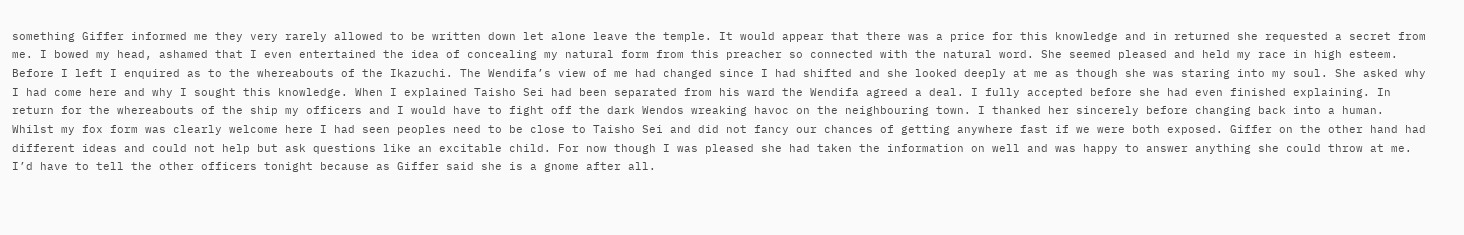something Giffer informed me they very rarely allowed to be written down let alone leave the temple. It would appear that there was a price for this knowledge and in returned she requested a secret from me. I bowed my head, ashamed that I even entertained the idea of concealing my natural form from this preacher so connected with the natural word. She seemed pleased and held my race in high esteem. Before I left I enquired as to the whereabouts of the Ikazuchi. The Wendifa’s view of me had changed since I had shifted and she looked deeply at me as though she was staring into my soul. She asked why I had come here and why I sought this knowledge. When I explained Taisho Sei had been separated from his ward the Wendifa agreed a deal. I fully accepted before she had even finished explaining. In return for the whereabouts of the ship my officers and I would have to fight off the dark Wendos wreaking havoc on the neighbouring town. I thanked her sincerely before changing back into a human. Whilst my fox form was clearly welcome here I had seen peoples need to be close to Taisho Sei and did not fancy our chances of getting anywhere fast if we were both exposed. Giffer on the other hand had different ideas and could not help but ask questions like an excitable child. For now though I was pleased she had taken the information on well and was happy to answer anything she could throw at me. I’d have to tell the other officers tonight because as Giffer said she is a gnome after all.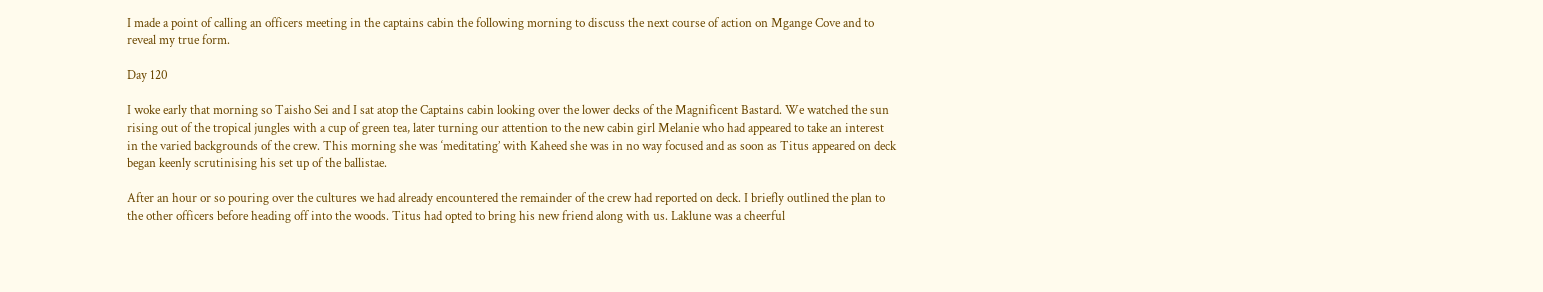I made a point of calling an officers meeting in the captains cabin the following morning to discuss the next course of action on Mgange Cove and to reveal my true form.

Day 120

I woke early that morning so Taisho Sei and I sat atop the Captains cabin looking over the lower decks of the Magnificent Bastard. We watched the sun rising out of the tropical jungles with a cup of green tea, later turning our attention to the new cabin girl Melanie who had appeared to take an interest in the varied backgrounds of the crew. This morning she was ‘meditating’ with Kaheed she was in no way focused and as soon as Titus appeared on deck began keenly scrutinising his set up of the ballistae.

After an hour or so pouring over the cultures we had already encountered the remainder of the crew had reported on deck. I briefly outlined the plan to the other officers before heading off into the woods. Titus had opted to bring his new friend along with us. Laklune was a cheerful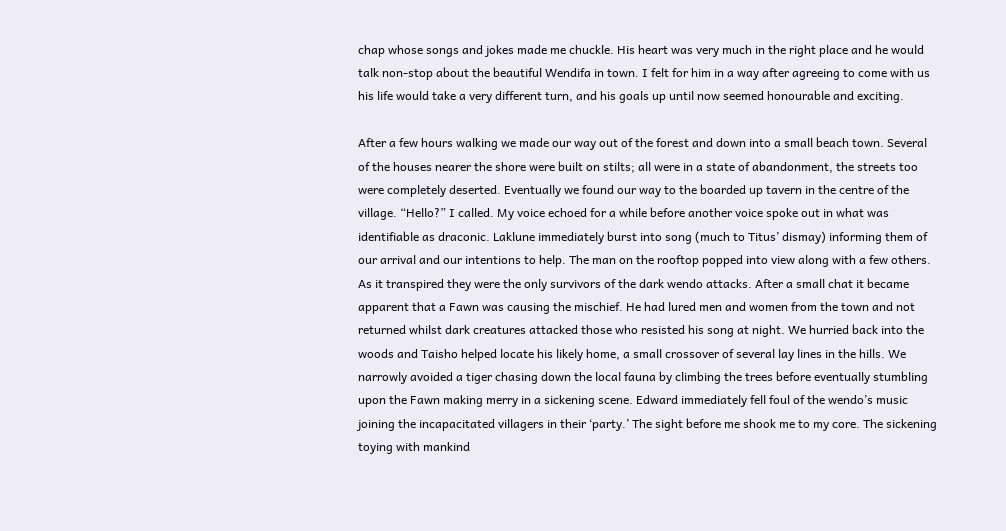chap whose songs and jokes made me chuckle. His heart was very much in the right place and he would talk non-stop about the beautiful Wendifa in town. I felt for him in a way after agreeing to come with us his life would take a very different turn, and his goals up until now seemed honourable and exciting.

After a few hours walking we made our way out of the forest and down into a small beach town. Several of the houses nearer the shore were built on stilts; all were in a state of abandonment, the streets too were completely deserted. Eventually we found our way to the boarded up tavern in the centre of the village. “Hello?” I called. My voice echoed for a while before another voice spoke out in what was identifiable as draconic. Laklune immediately burst into song (much to Titus’ dismay) informing them of our arrival and our intentions to help. The man on the rooftop popped into view along with a few others. As it transpired they were the only survivors of the dark wendo attacks. After a small chat it became apparent that a Fawn was causing the mischief. He had lured men and women from the town and not returned whilst dark creatures attacked those who resisted his song at night. We hurried back into the woods and Taisho helped locate his likely home, a small crossover of several lay lines in the hills. We narrowly avoided a tiger chasing down the local fauna by climbing the trees before eventually stumbling upon the Fawn making merry in a sickening scene. Edward immediately fell foul of the wendo’s music joining the incapacitated villagers in their ‘party.’ The sight before me shook me to my core. The sickening toying with mankind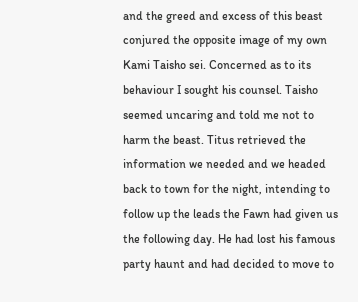and the greed and excess of this beast conjured the opposite image of my own Kami Taisho sei. Concerned as to its behaviour I sought his counsel. Taisho seemed uncaring and told me not to harm the beast. Titus retrieved the information we needed and we headed back to town for the night, intending to follow up the leads the Fawn had given us the following day. He had lost his famous party haunt and had decided to move to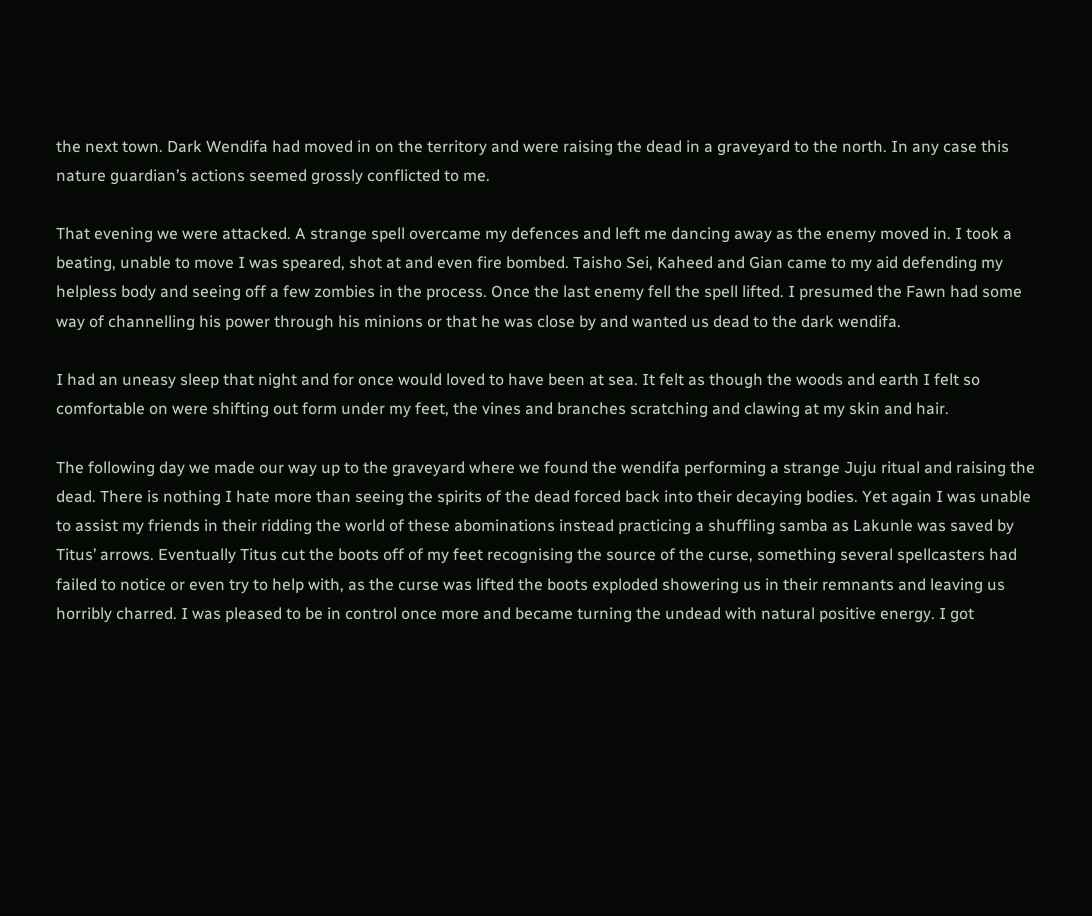the next town. Dark Wendifa had moved in on the territory and were raising the dead in a graveyard to the north. In any case this nature guardian’s actions seemed grossly conflicted to me.

That evening we were attacked. A strange spell overcame my defences and left me dancing away as the enemy moved in. I took a beating, unable to move I was speared, shot at and even fire bombed. Taisho Sei, Kaheed and Gian came to my aid defending my helpless body and seeing off a few zombies in the process. Once the last enemy fell the spell lifted. I presumed the Fawn had some way of channelling his power through his minions or that he was close by and wanted us dead to the dark wendifa.

I had an uneasy sleep that night and for once would loved to have been at sea. It felt as though the woods and earth I felt so comfortable on were shifting out form under my feet, the vines and branches scratching and clawing at my skin and hair.

The following day we made our way up to the graveyard where we found the wendifa performing a strange Juju ritual and raising the dead. There is nothing I hate more than seeing the spirits of the dead forced back into their decaying bodies. Yet again I was unable to assist my friends in their ridding the world of these abominations instead practicing a shuffling samba as Lakunle was saved by Titus’ arrows. Eventually Titus cut the boots off of my feet recognising the source of the curse, something several spellcasters had failed to notice or even try to help with, as the curse was lifted the boots exploded showering us in their remnants and leaving us horribly charred. I was pleased to be in control once more and became turning the undead with natural positive energy. I got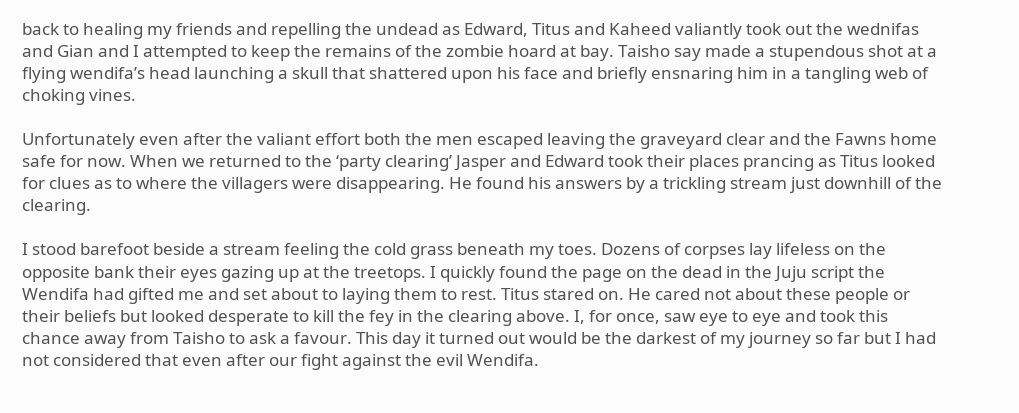back to healing my friends and repelling the undead as Edward, Titus and Kaheed valiantly took out the wednifas and Gian and I attempted to keep the remains of the zombie hoard at bay. Taisho say made a stupendous shot at a flying wendifa’s head launching a skull that shattered upon his face and briefly ensnaring him in a tangling web of choking vines.

Unfortunately even after the valiant effort both the men escaped leaving the graveyard clear and the Fawns home safe for now. When we returned to the ‘party clearing’ Jasper and Edward took their places prancing as Titus looked for clues as to where the villagers were disappearing. He found his answers by a trickling stream just downhill of the clearing.

I stood barefoot beside a stream feeling the cold grass beneath my toes. Dozens of corpses lay lifeless on the opposite bank their eyes gazing up at the treetops. I quickly found the page on the dead in the Juju script the Wendifa had gifted me and set about to laying them to rest. Titus stared on. He cared not about these people or their beliefs but looked desperate to kill the fey in the clearing above. I, for once, saw eye to eye and took this chance away from Taisho to ask a favour. This day it turned out would be the darkest of my journey so far but I had not considered that even after our fight against the evil Wendifa.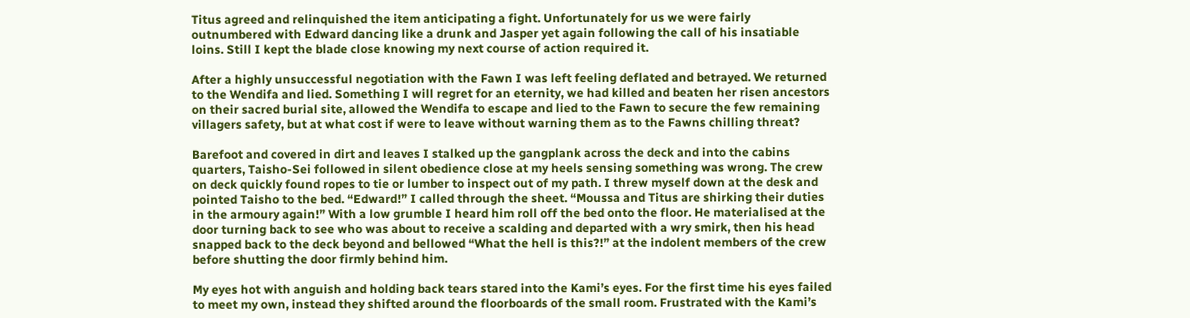Titus agreed and relinquished the item anticipating a fight. Unfortunately for us we were fairly outnumbered with Edward dancing like a drunk and Jasper yet again following the call of his insatiable loins. Still I kept the blade close knowing my next course of action required it.

After a highly unsuccessful negotiation with the Fawn I was left feeling deflated and betrayed. We returned to the Wendifa and lied. Something I will regret for an eternity, we had killed and beaten her risen ancestors on their sacred burial site, allowed the Wendifa to escape and lied to the Fawn to secure the few remaining villagers safety, but at what cost if were to leave without warning them as to the Fawns chilling threat?

Barefoot and covered in dirt and leaves I stalked up the gangplank across the deck and into the cabins quarters, Taisho-Sei followed in silent obedience close at my heels sensing something was wrong. The crew on deck quickly found ropes to tie or lumber to inspect out of my path. I threw myself down at the desk and pointed Taisho to the bed. “Edward!” I called through the sheet. “Moussa and Titus are shirking their duties in the armoury again!” With a low grumble I heard him roll off the bed onto the floor. He materialised at the door turning back to see who was about to receive a scalding and departed with a wry smirk, then his head snapped back to the deck beyond and bellowed “What the hell is this?!” at the indolent members of the crew before shutting the door firmly behind him.

My eyes hot with anguish and holding back tears stared into the Kami’s eyes. For the first time his eyes failed to meet my own, instead they shifted around the floorboards of the small room. Frustrated with the Kami’s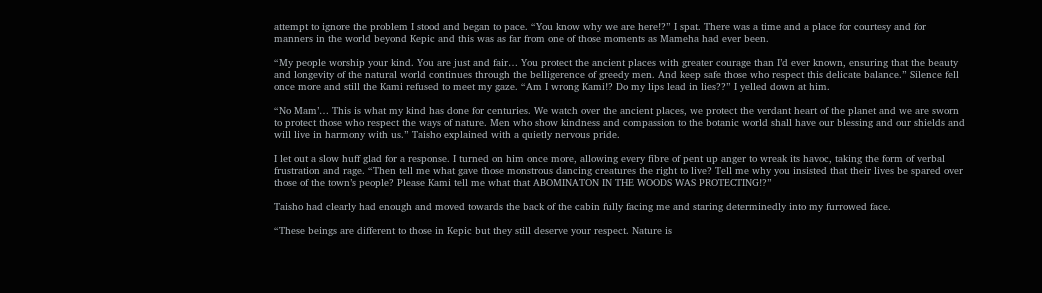attempt to ignore the problem I stood and began to pace. “You know why we are here!?” I spat. There was a time and a place for courtesy and for manners in the world beyond Kepic and this was as far from one of those moments as Mameha had ever been.

“My people worship your kind. You are just and fair… You protect the ancient places with greater courage than I’d ever known, ensuring that the beauty and longevity of the natural world continues through the belligerence of greedy men. And keep safe those who respect this delicate balance.” Silence fell once more and still the Kami refused to meet my gaze. “Am I wrong Kami!? Do my lips lead in lies??” I yelled down at him.

“No Mam’… This is what my kind has done for centuries. We watch over the ancient places, we protect the verdant heart of the planet and we are sworn to protect those who respect the ways of nature. Men who show kindness and compassion to the botanic world shall have our blessing and our shields and will live in harmony with us.” Taisho explained with a quietly nervous pride.

I let out a slow huff glad for a response. I turned on him once more, allowing every fibre of pent up anger to wreak its havoc, taking the form of verbal frustration and rage. “Then tell me what gave those monstrous dancing creatures the right to live? Tell me why you insisted that their lives be spared over those of the town’s people? Please Kami tell me what that ABOMINATON IN THE WOODS WAS PROTECTING!?”

Taisho had clearly had enough and moved towards the back of the cabin fully facing me and staring determinedly into my furrowed face.

“These beings are different to those in Kepic but they still deserve your respect. Nature is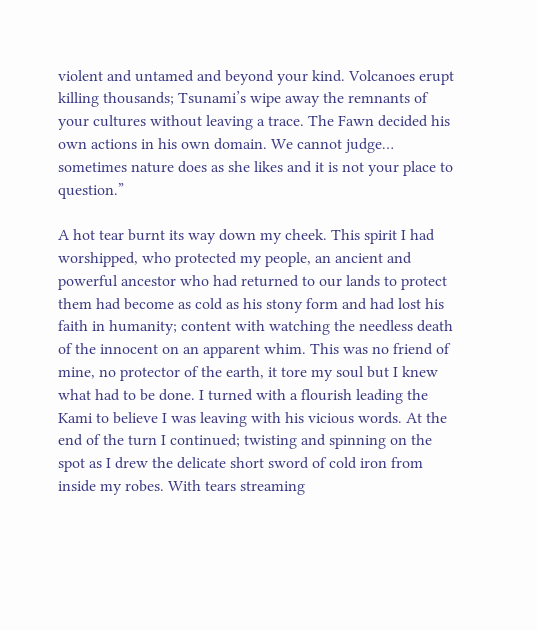violent and untamed and beyond your kind. Volcanoes erupt killing thousands; Tsunami’s wipe away the remnants of your cultures without leaving a trace. The Fawn decided his own actions in his own domain. We cannot judge… sometimes nature does as she likes and it is not your place to question.”

A hot tear burnt its way down my cheek. This spirit I had worshipped, who protected my people, an ancient and powerful ancestor who had returned to our lands to protect them had become as cold as his stony form and had lost his faith in humanity; content with watching the needless death of the innocent on an apparent whim. This was no friend of mine, no protector of the earth, it tore my soul but I knew what had to be done. I turned with a flourish leading the Kami to believe I was leaving with his vicious words. At the end of the turn I continued; twisting and spinning on the spot as I drew the delicate short sword of cold iron from inside my robes. With tears streaming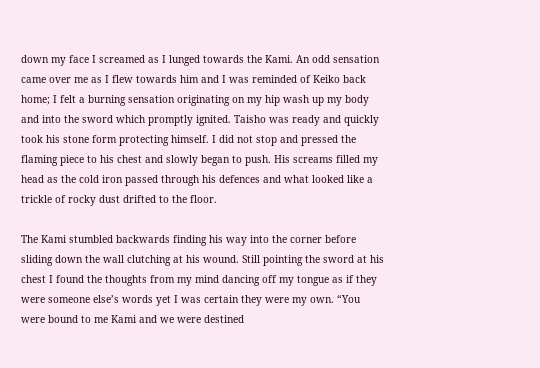down my face I screamed as I lunged towards the Kami. An odd sensation came over me as I flew towards him and I was reminded of Keiko back home; I felt a burning sensation originating on my hip wash up my body and into the sword which promptly ignited. Taisho was ready and quickly took his stone form protecting himself. I did not stop and pressed the flaming piece to his chest and slowly began to push. His screams filled my head as the cold iron passed through his defences and what looked like a trickle of rocky dust drifted to the floor.

The Kami stumbled backwards finding his way into the corner before sliding down the wall clutching at his wound. Still pointing the sword at his chest I found the thoughts from my mind dancing off my tongue as if they were someone else’s words yet I was certain they were my own. “You were bound to me Kami and we were destined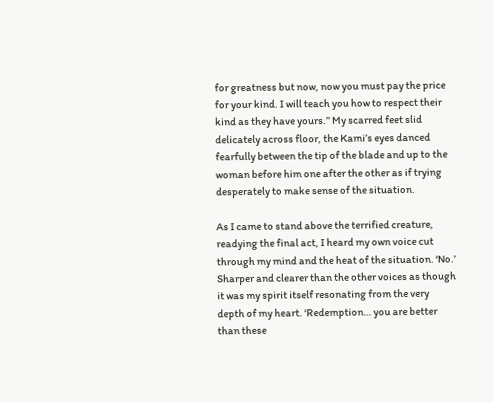for greatness but now, now you must pay the price for your kind. I will teach you how to respect their kind as they have yours.” My scarred feet slid delicately across floor, the Kami’s eyes danced fearfully between the tip of the blade and up to the woman before him one after the other as if trying desperately to make sense of the situation.

As I came to stand above the terrified creature, readying the final act, I heard my own voice cut through my mind and the heat of the situation. ‘No.’ Sharper and clearer than the other voices as though it was my spirit itself resonating from the very depth of my heart. ‘Redemption… you are better than these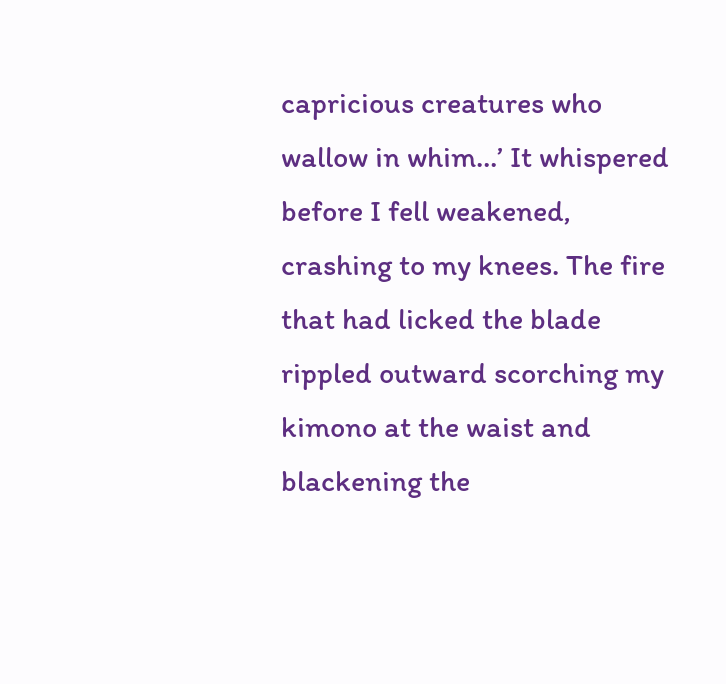capricious creatures who wallow in whim…’ It whispered before I fell weakened, crashing to my knees. The fire that had licked the blade rippled outward scorching my kimono at the waist and blackening the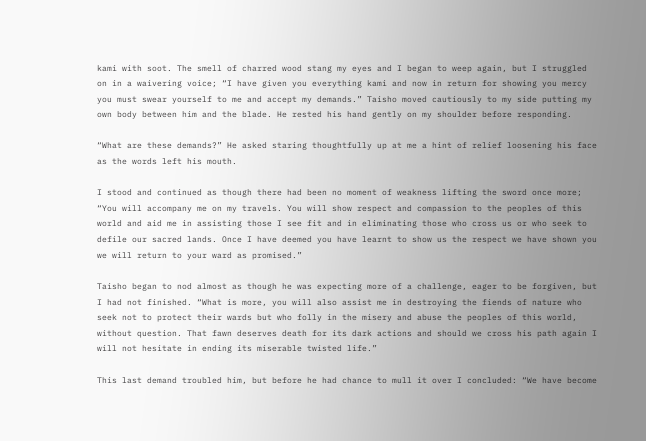kami with soot. The smell of charred wood stang my eyes and I began to weep again, but I struggled on in a waivering voice; “I have given you everything kami and now in return for showing you mercy you must swear yourself to me and accept my demands.” Taisho moved cautiously to my side putting my own body between him and the blade. He rested his hand gently on my shoulder before responding.

“What are these demands?” He asked staring thoughtfully up at me a hint of relief loosening his face as the words left his mouth.

I stood and continued as though there had been no moment of weakness lifting the sword once more; “You will accompany me on my travels. You will show respect and compassion to the peoples of this world and aid me in assisting those I see fit and in eliminating those who cross us or who seek to defile our sacred lands. Once I have deemed you have learnt to show us the respect we have shown you we will return to your ward as promised.”

Taisho began to nod almost as though he was expecting more of a challenge, eager to be forgiven, but I had not finished. “What is more, you will also assist me in destroying the fiends of nature who seek not to protect their wards but who folly in the misery and abuse the peoples of this world, without question. That fawn deserves death for its dark actions and should we cross his path again I will not hesitate in ending its miserable twisted life.”

This last demand troubled him, but before he had chance to mull it over I concluded: “We have become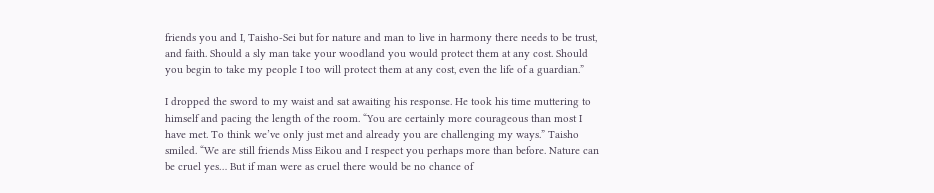friends you and I, Taisho-Sei but for nature and man to live in harmony there needs to be trust, and faith. Should a sly man take your woodland you would protect them at any cost. Should you begin to take my people I too will protect them at any cost, even the life of a guardian.”

I dropped the sword to my waist and sat awaiting his response. He took his time muttering to himself and pacing the length of the room. “You are certainly more courageous than most I have met. To think we’ve only just met and already you are challenging my ways.” Taisho smiled. “We are still friends Miss Eikou and I respect you perhaps more than before. Nature can be cruel yes… But if man were as cruel there would be no chance of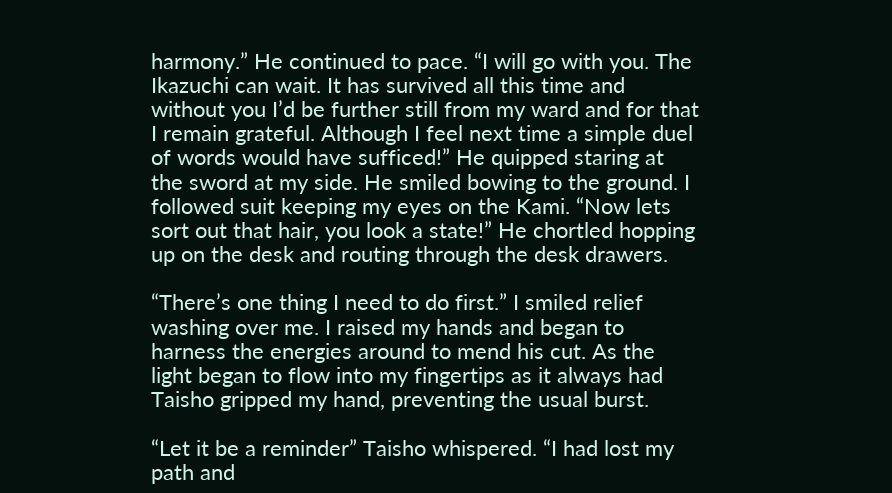harmony.” He continued to pace. “I will go with you. The Ikazuchi can wait. It has survived all this time and without you I’d be further still from my ward and for that I remain grateful. Although I feel next time a simple duel of words would have sufficed!” He quipped staring at the sword at my side. He smiled bowing to the ground. I followed suit keeping my eyes on the Kami. “Now lets sort out that hair, you look a state!” He chortled hopping up on the desk and routing through the desk drawers.

“There’s one thing I need to do first.” I smiled relief washing over me. I raised my hands and began to harness the energies around to mend his cut. As the light began to flow into my fingertips as it always had Taisho gripped my hand, preventing the usual burst.

“Let it be a reminder” Taisho whispered. “I had lost my path and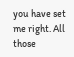you have set me right. All those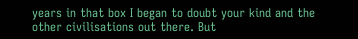years in that box I began to doubt your kind and the other civilisations out there. But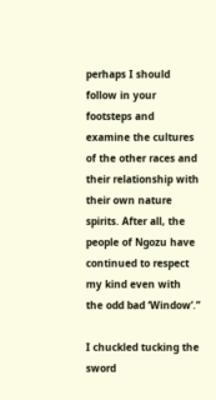perhaps I should follow in your footsteps and examine the cultures of the other races and their relationship with their own nature spirits. After all, the people of Ngozu have continued to respect my kind even with the odd bad ‘Window’.”

I chuckled tucking the sword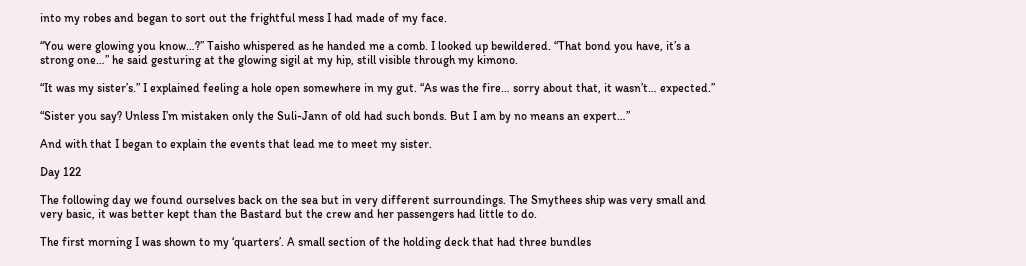into my robes and began to sort out the frightful mess I had made of my face.

“You were glowing you know…?” Taisho whispered as he handed me a comb. I looked up bewildered. “That bond you have, it’s a strong one…” he said gesturing at the glowing sigil at my hip, still visible through my kimono.

“It was my sister’s.” I explained feeling a hole open somewhere in my gut. “As was the fire… sorry about that, it wasn’t… expected.”

“Sister you say? Unless I’m mistaken only the Suli-Jann of old had such bonds. But I am by no means an expert…”

And with that I began to explain the events that lead me to meet my sister.

Day 122

The following day we found ourselves back on the sea but in very different surroundings. The Smythees ship was very small and very basic, it was better kept than the Bastard but the crew and her passengers had little to do.

The first morning I was shown to my ‘quarters’. A small section of the holding deck that had three bundles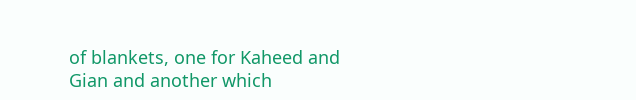of blankets, one for Kaheed and Gian and another which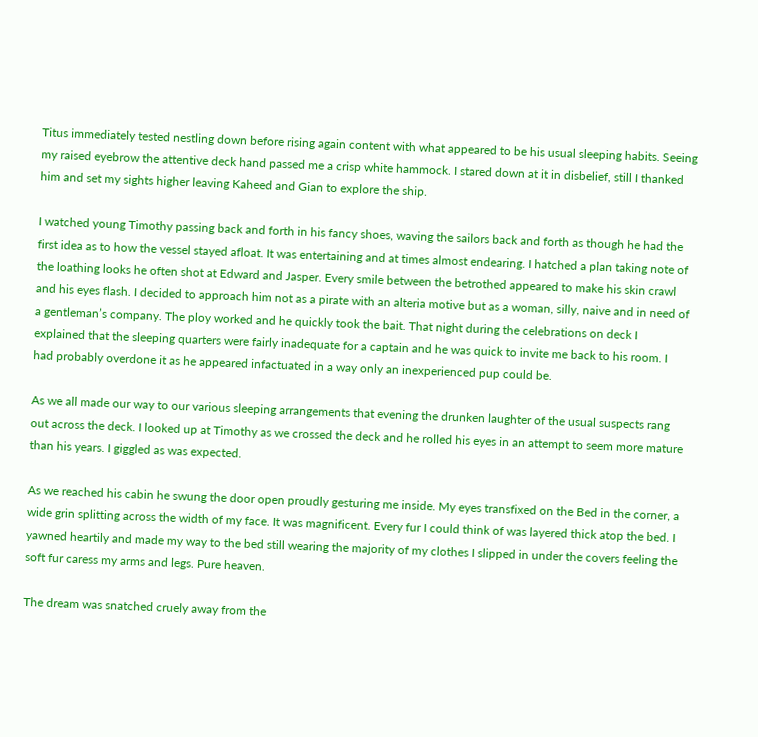Titus immediately tested nestling down before rising again content with what appeared to be his usual sleeping habits. Seeing my raised eyebrow the attentive deck hand passed me a crisp white hammock. I stared down at it in disbelief, still I thanked him and set my sights higher leaving Kaheed and Gian to explore the ship.

I watched young Timothy passing back and forth in his fancy shoes, waving the sailors back and forth as though he had the first idea as to how the vessel stayed afloat. It was entertaining and at times almost endearing. I hatched a plan taking note of the loathing looks he often shot at Edward and Jasper. Every smile between the betrothed appeared to make his skin crawl and his eyes flash. I decided to approach him not as a pirate with an alteria motive but as a woman, silly, naive and in need of a gentleman’s company. The ploy worked and he quickly took the bait. That night during the celebrations on deck I explained that the sleeping quarters were fairly inadequate for a captain and he was quick to invite me back to his room. I had probably overdone it as he appeared infactuated in a way only an inexperienced pup could be.

As we all made our way to our various sleeping arrangements that evening the drunken laughter of the usual suspects rang out across the deck. I looked up at Timothy as we crossed the deck and he rolled his eyes in an attempt to seem more mature than his years. I giggled as was expected.

As we reached his cabin he swung the door open proudly gesturing me inside. My eyes transfixed on the Bed in the corner, a wide grin splitting across the width of my face. It was magnificent. Every fur I could think of was layered thick atop the bed. I yawned heartily and made my way to the bed still wearing the majority of my clothes I slipped in under the covers feeling the soft fur caress my arms and legs. Pure heaven.

The dream was snatched cruely away from the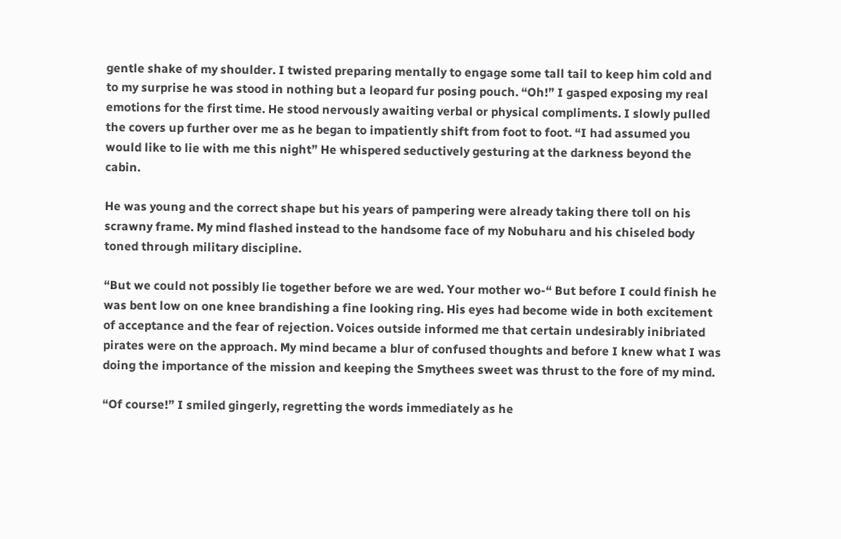gentle shake of my shoulder. I twisted preparing mentally to engage some tall tail to keep him cold and to my surprise he was stood in nothing but a leopard fur posing pouch. “Oh!” I gasped exposing my real emotions for the first time. He stood nervously awaiting verbal or physical compliments. I slowly pulled the covers up further over me as he began to impatiently shift from foot to foot. “I had assumed you would like to lie with me this night” He whispered seductively gesturing at the darkness beyond the cabin.

He was young and the correct shape but his years of pampering were already taking there toll on his scrawny frame. My mind flashed instead to the handsome face of my Nobuharu and his chiseled body toned through military discipline.

“But we could not possibly lie together before we are wed. Your mother wo-“ But before I could finish he was bent low on one knee brandishing a fine looking ring. His eyes had become wide in both excitement of acceptance and the fear of rejection. Voices outside informed me that certain undesirably inibriated pirates were on the approach. My mind became a blur of confused thoughts and before I knew what I was doing the importance of the mission and keeping the Smythees sweet was thrust to the fore of my mind.

“Of course!” I smiled gingerly, regretting the words immediately as he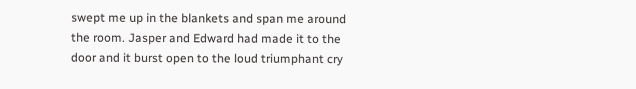swept me up in the blankets and span me around the room. Jasper and Edward had made it to the door and it burst open to the loud triumphant cry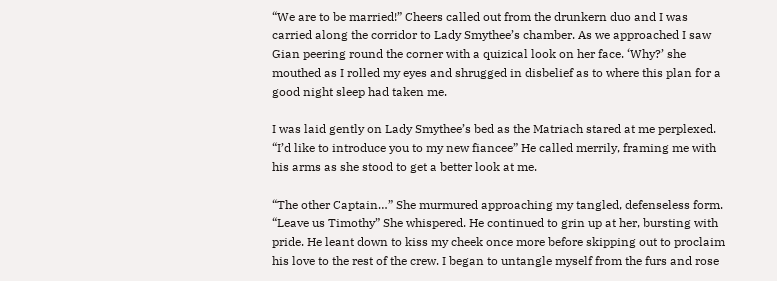“We are to be married!” Cheers called out from the drunkern duo and I was carried along the corridor to Lady Smythee’s chamber. As we approached I saw Gian peering round the corner with a quizical look on her face. ‘Why?’ she mouthed as I rolled my eyes and shrugged in disbelief as to where this plan for a good night sleep had taken me.

I was laid gently on Lady Smythee’s bed as the Matriach stared at me perplexed. “I’d like to introduce you to my new fiancee” He called merrily, framing me with his arms as she stood to get a better look at me.

“The other Captain…” She murmured approaching my tangled, defenseless form. “Leave us Timothy” She whispered. He continued to grin up at her, bursting with pride. He leant down to kiss my cheek once more before skipping out to proclaim his love to the rest of the crew. I began to untangle myself from the furs and rose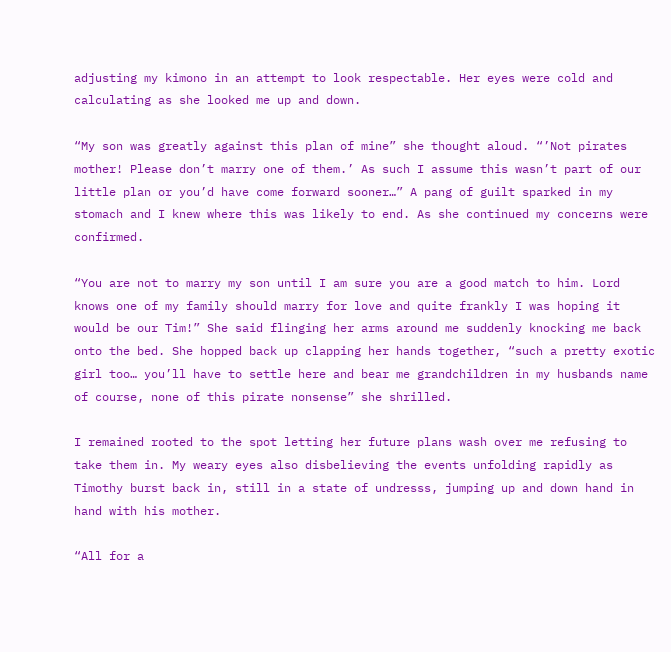adjusting my kimono in an attempt to look respectable. Her eyes were cold and calculating as she looked me up and down.

“My son was greatly against this plan of mine” she thought aloud. “’Not pirates mother! Please don’t marry one of them.’ As such I assume this wasn’t part of our little plan or you’d have come forward sooner…” A pang of guilt sparked in my stomach and I knew where this was likely to end. As she continued my concerns were confirmed.

“You are not to marry my son until I am sure you are a good match to him. Lord knows one of my family should marry for love and quite frankly I was hoping it would be our Tim!” She said flinging her arms around me suddenly knocking me back onto the bed. She hopped back up clapping her hands together, “such a pretty exotic girl too… you’ll have to settle here and bear me grandchildren in my husbands name of course, none of this pirate nonsense” she shrilled.

I remained rooted to the spot letting her future plans wash over me refusing to take them in. My weary eyes also disbelieving the events unfolding rapidly as Timothy burst back in, still in a state of undresss, jumping up and down hand in hand with his mother.

“All for a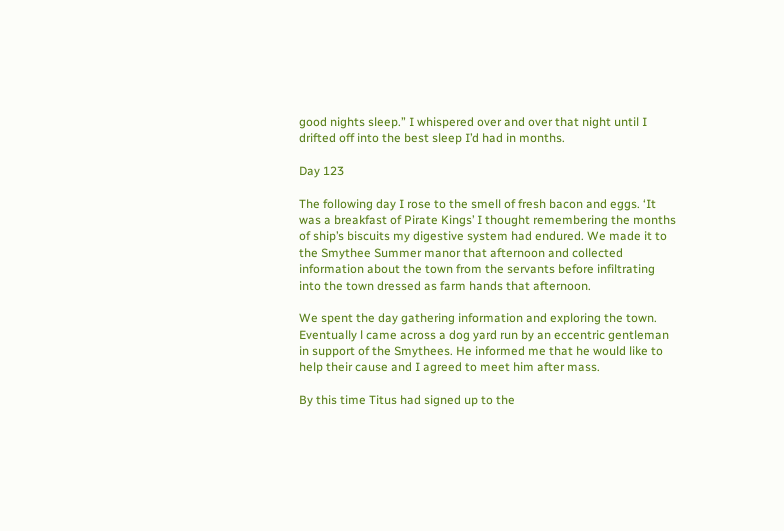good nights sleep.” I whispered over and over that night until I drifted off into the best sleep I’d had in months.

Day 123

The following day I rose to the smell of fresh bacon and eggs. ‘It was a breakfast of Pirate Kings’ I thought remembering the months of ship’s biscuits my digestive system had endured. We made it to the Smythee Summer manor that afternoon and collected information about the town from the servants before infiltrating into the town dressed as farm hands that afternoon.

We spent the day gathering information and exploring the town. Eventually l came across a dog yard run by an eccentric gentleman in support of the Smythees. He informed me that he would like to help their cause and I agreed to meet him after mass.

By this time Titus had signed up to the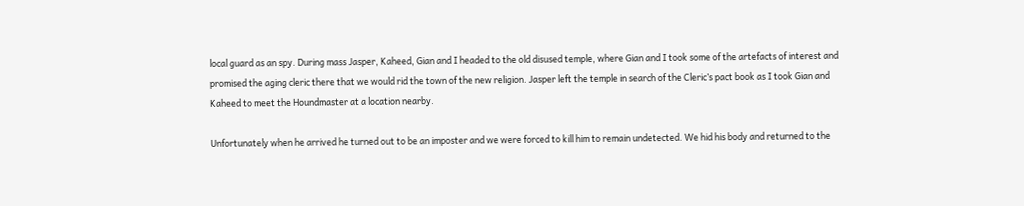local guard as an spy. During mass Jasper, Kaheed, Gian and I headed to the old disused temple, where Gian and I took some of the artefacts of interest and promised the aging cleric there that we would rid the town of the new religion. Jasper left the temple in search of the Cleric’s pact book as I took Gian and Kaheed to meet the Houndmaster at a location nearby.

Unfortunately when he arrived he turned out to be an imposter and we were forced to kill him to remain undetected. We hid his body and returned to the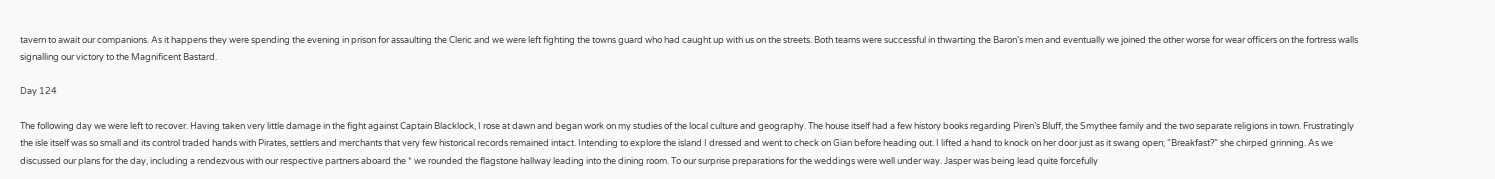tavern to await our companions. As it happens they were spending the evening in prison for assaulting the Cleric and we were left fighting the towns guard who had caught up with us on the streets. Both teams were successful in thwarting the Baron’s men and eventually we joined the other worse for wear officers on the fortress walls signalling our victory to the Magnificent Bastard.

Day 124

The following day we were left to recover. Having taken very little damage in the fight against Captain Blacklock, I rose at dawn and began work on my studies of the local culture and geography. The house itself had a few history books regarding Piren’s Bluff, the Smythee family and the two separate religions in town. Frustratingly the isle itself was so small and its control traded hands with Pirates, settlers and merchants that very few historical records remained intact. Intending to explore the island I dressed and went to check on Gian before heading out. I lifted a hand to knock on her door just as it swang open; “Breakfast?” she chirped grinning. As we discussed our plans for the day, including a rendezvous with our respective partners aboard the * we rounded the flagstone hallway leading into the dining room. To our surprise preparations for the weddings were well under way. Jasper was being lead quite forcefully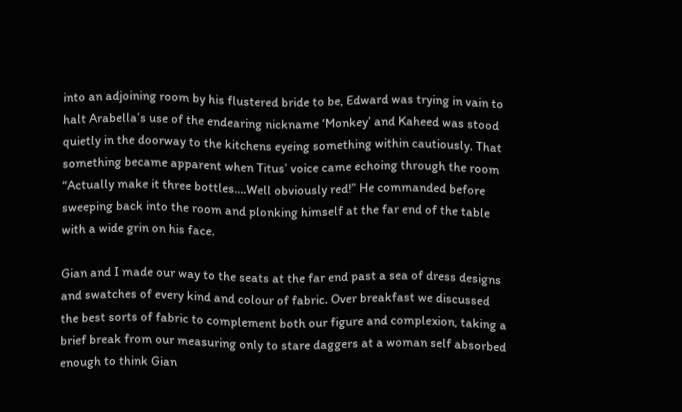into an adjoining room by his flustered bride to be, Edward was trying in vain to halt Arabella’s use of the endearing nickname ‘Monkey’ and Kaheed was stood quietly in the doorway to the kitchens eyeing something within cautiously. That something became apparent when Titus’ voice came echoing through the room “Actually make it three bottles….Well obviously red!” He commanded before sweeping back into the room and plonking himself at the far end of the table with a wide grin on his face.

Gian and I made our way to the seats at the far end past a sea of dress designs and swatches of every kind and colour of fabric. Over breakfast we discussed the best sorts of fabric to complement both our figure and complexion, taking a brief break from our measuring only to stare daggers at a woman self absorbed enough to think Gian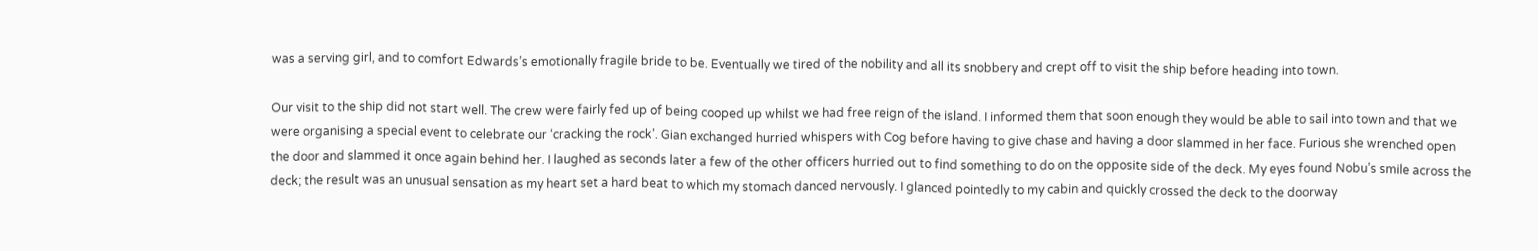was a serving girl, and to comfort Edwards’s emotionally fragile bride to be. Eventually we tired of the nobility and all its snobbery and crept off to visit the ship before heading into town.

Our visit to the ship did not start well. The crew were fairly fed up of being cooped up whilst we had free reign of the island. I informed them that soon enough they would be able to sail into town and that we were organising a special event to celebrate our ‘cracking the rock’. Gian exchanged hurried whispers with Cog before having to give chase and having a door slammed in her face. Furious she wrenched open the door and slammed it once again behind her. I laughed as seconds later a few of the other officers hurried out to find something to do on the opposite side of the deck. My eyes found Nobu’s smile across the deck; the result was an unusual sensation as my heart set a hard beat to which my stomach danced nervously. I glanced pointedly to my cabin and quickly crossed the deck to the doorway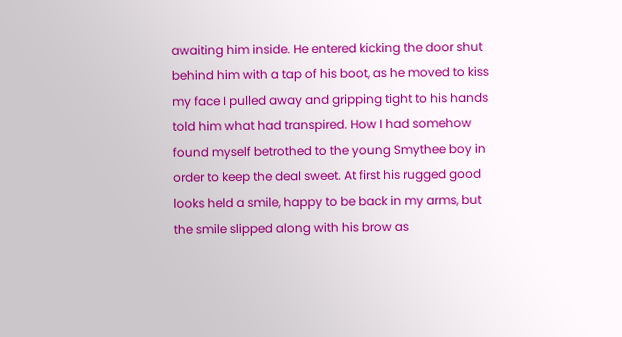awaiting him inside. He entered kicking the door shut behind him with a tap of his boot, as he moved to kiss my face I pulled away and gripping tight to his hands told him what had transpired. How I had somehow found myself betrothed to the young Smythee boy in order to keep the deal sweet. At first his rugged good looks held a smile, happy to be back in my arms, but the smile slipped along with his brow as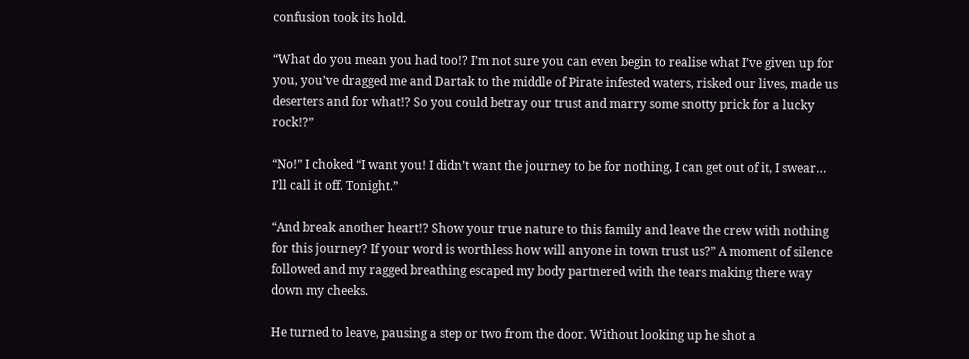confusion took its hold.

“What do you mean you had too!? I’m not sure you can even begin to realise what I’ve given up for you, you’ve dragged me and Dartak to the middle of Pirate infested waters, risked our lives, made us deserters and for what!? So you could betray our trust and marry some snotty prick for a lucky rock!?”

“No!” I choked “I want you! I didn’t want the journey to be for nothing, I can get out of it, I swear… I’ll call it off. Tonight.”

“And break another heart!? Show your true nature to this family and leave the crew with nothing for this journey? If your word is worthless how will anyone in town trust us?” A moment of silence followed and my ragged breathing escaped my body partnered with the tears making there way down my cheeks.

He turned to leave, pausing a step or two from the door. Without looking up he shot a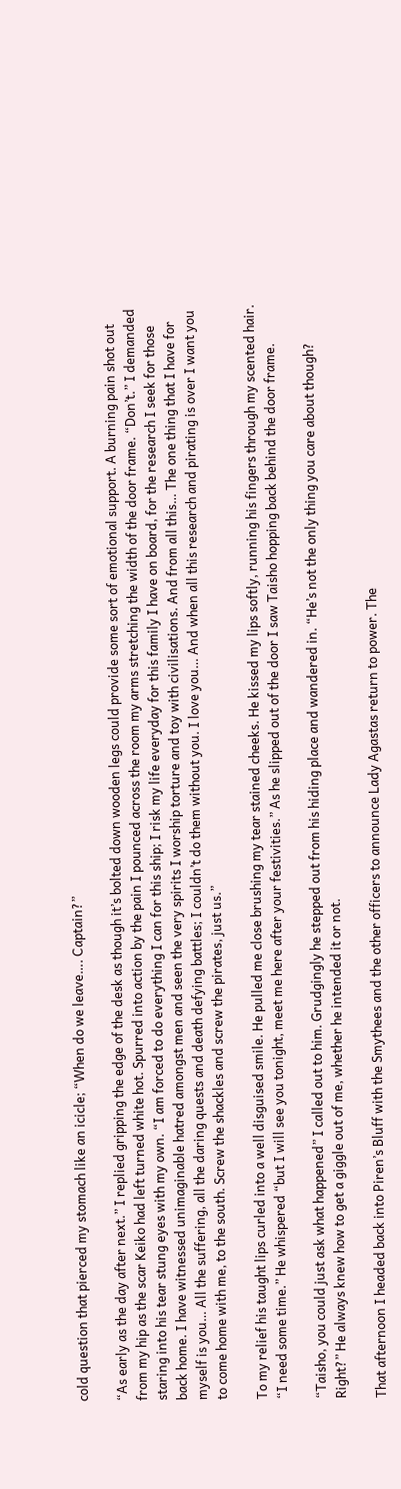cold question that pierced my stomach like an icicle; “When do we leave…. Captain?”

“As early as the day after next.” I replied gripping the edge of the desk as though it’s bolted down wooden legs could provide some sort of emotional support. A burning pain shot out from my hip as the scar Keiko had left turned white hot. Spurred into action by the pain I pounced across the room my arms stretching the width of the door frame. “Don’t.” I demanded staring into his tear stung eyes with my own. “I am forced to do everything I can for this ship; I risk my life everyday for this family I have on board, for the research I seek for those back home. I have witnessed unimaginable hatred amongst men and seen the very spirits I worship torture and toy with civilisations. And from all this… The one thing that I have for myself is you… All the suffering, all the daring quests and death defying battles; I couldn’t do them without you. I love you… And when all this research and pirating is over I want you to come home with me, to the south. Screw the shackles and screw the pirates, just us.”

To my relief his taught lips curled into a well disguised smile. He pulled me close brushing my tear stained cheeks. He kissed my lips softly, running his fingers through my scented hair. “I need some time.” He whispered “but I will see you tonight, meet me here after your festivities.” As he slipped out of the door I saw Taisho hopping back behind the door frame.

“Taisho, you could just ask what happened” I called out to him. Grudgingly he stepped out from his hiding place and wandered in. “He’s not the only thing you care about though? Right?” He always knew how to get a giggle out of me, whether he intended it or not.

That afternoon I headed back into Piren’s Bluff with the Smythees and the other officers to announce Lady Agastas return to power. The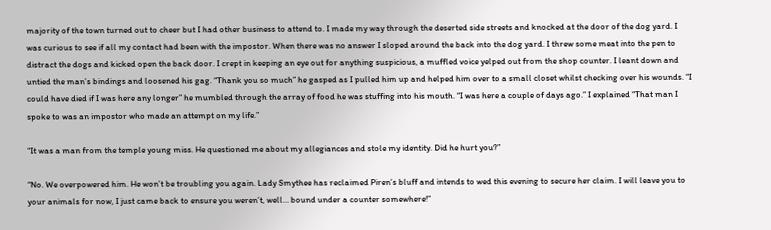majority of the town turned out to cheer but I had other business to attend to. I made my way through the deserted side streets and knocked at the door of the dog yard. I was curious to see if all my contact had been with the impostor. When there was no answer I sloped around the back into the dog yard. I threw some meat into the pen to distract the dogs and kicked open the back door. I crept in keeping an eye out for anything suspicious, a muffled voice yelped out from the shop counter. I leant down and untied the man’s bindings and loosened his gag. “Thank you so much” he gasped as I pulled him up and helped him over to a small closet whilst checking over his wounds. “I could have died if I was here any longer” he mumbled through the array of food he was stuffing into his mouth. “I was here a couple of days ago.” I explained “That man I spoke to was an impostor who made an attempt on my life.”

“It was a man from the temple young miss. He questioned me about my allegiances and stole my identity. Did he hurt you?”

“No. We overpowered him. He won’t be troubling you again. Lady Smythee has reclaimed Piren’s bluff and intends to wed this evening to secure her claim. I will leave you to your animals for now, I just came back to ensure you weren’t, well… bound under a counter somewhere!”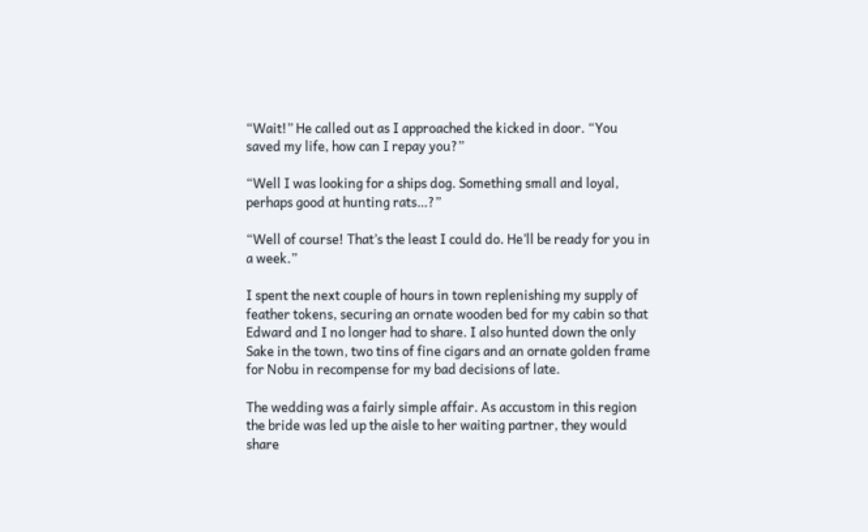“Wait!” He called out as I approached the kicked in door. “You saved my life, how can I repay you?”

“Well I was looking for a ships dog. Something small and loyal, perhaps good at hunting rats…?”

“Well of course! That’s the least I could do. He’ll be ready for you in a week.”

I spent the next couple of hours in town replenishing my supply of feather tokens, securing an ornate wooden bed for my cabin so that Edward and I no longer had to share. I also hunted down the only Sake in the town, two tins of fine cigars and an ornate golden frame for Nobu in recompense for my bad decisions of late.

The wedding was a fairly simple affair. As accustom in this region the bride was led up the aisle to her waiting partner, they would share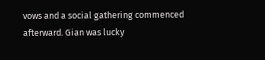vows and a social gathering commenced afterward. Gian was lucky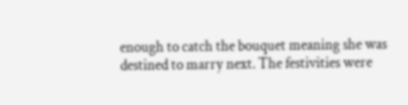enough to catch the bouquet meaning she was destined to marry next. The festivities were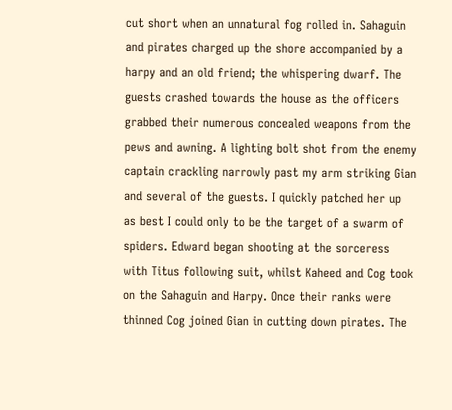cut short when an unnatural fog rolled in. Sahaguin and pirates charged up the shore accompanied by a harpy and an old friend; the whispering dwarf. The guests crashed towards the house as the officers grabbed their numerous concealed weapons from the pews and awning. A lighting bolt shot from the enemy captain crackling narrowly past my arm striking Gian and several of the guests. I quickly patched her up as best I could only to be the target of a swarm of spiders. Edward began shooting at the sorceress with Titus following suit, whilst Kaheed and Cog took on the Sahaguin and Harpy. Once their ranks were thinned Cog joined Gian in cutting down pirates. The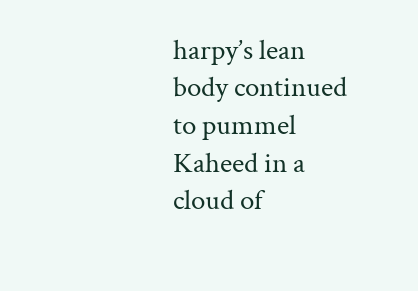harpy’s lean body continued to pummel Kaheed in a cloud of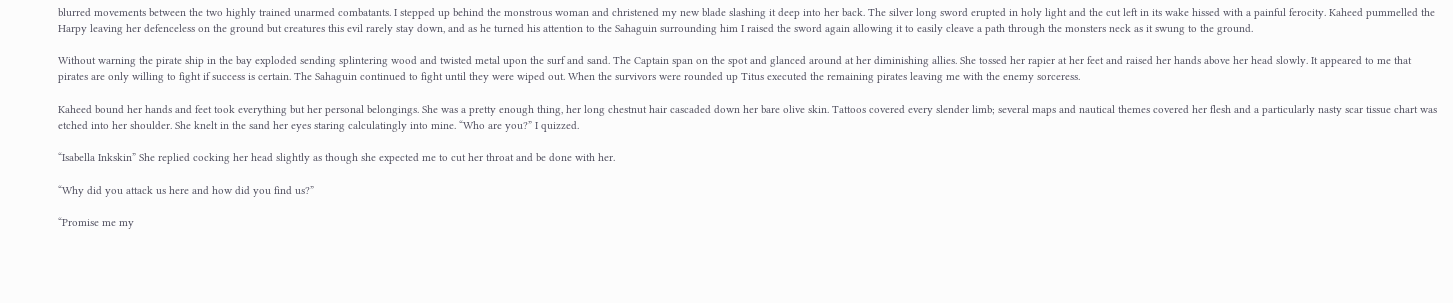blurred movements between the two highly trained unarmed combatants. I stepped up behind the monstrous woman and christened my new blade slashing it deep into her back. The silver long sword erupted in holy light and the cut left in its wake hissed with a painful ferocity. Kaheed pummelled the Harpy leaving her defenceless on the ground but creatures this evil rarely stay down, and as he turned his attention to the Sahaguin surrounding him I raised the sword again allowing it to easily cleave a path through the monsters neck as it swung to the ground.

Without warning the pirate ship in the bay exploded sending splintering wood and twisted metal upon the surf and sand. The Captain span on the spot and glanced around at her diminishing allies. She tossed her rapier at her feet and raised her hands above her head slowly. It appeared to me that pirates are only willing to fight if success is certain. The Sahaguin continued to fight until they were wiped out. When the survivors were rounded up Titus executed the remaining pirates leaving me with the enemy sorceress.

Kaheed bound her hands and feet took everything but her personal belongings. She was a pretty enough thing, her long chestnut hair cascaded down her bare olive skin. Tattoos covered every slender limb; several maps and nautical themes covered her flesh and a particularly nasty scar tissue chart was etched into her shoulder. She knelt in the sand her eyes staring calculatingly into mine. “Who are you?” I quizzed.

“Isabella Inkskin” She replied cocking her head slightly as though she expected me to cut her throat and be done with her.

“Why did you attack us here and how did you find us?”

“Promise me my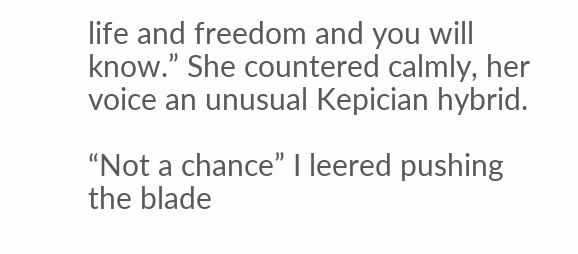life and freedom and you will know.” She countered calmly, her voice an unusual Kepician hybrid.

“Not a chance” I leered pushing the blade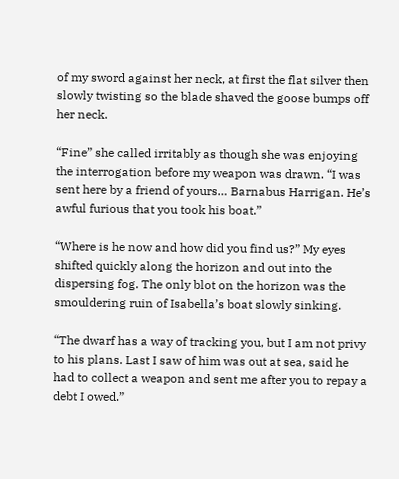of my sword against her neck, at first the flat silver then slowly twisting so the blade shaved the goose bumps off her neck.

“Fine” she called irritably as though she was enjoying the interrogation before my weapon was drawn. “I was sent here by a friend of yours… Barnabus Harrigan. He’s awful furious that you took his boat.”

“Where is he now and how did you find us?” My eyes shifted quickly along the horizon and out into the dispersing fog. The only blot on the horizon was the smouldering ruin of Isabella’s boat slowly sinking.

“The dwarf has a way of tracking you, but I am not privy to his plans. Last I saw of him was out at sea, said he had to collect a weapon and sent me after you to repay a debt I owed.”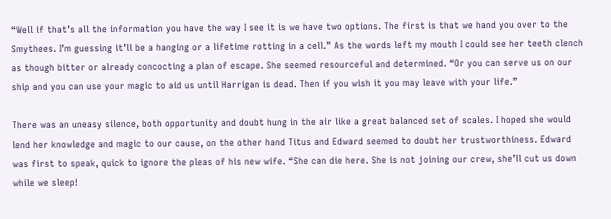“Well if that’s all the information you have the way I see it is we have two options. The first is that we hand you over to the Smythees. I’m guessing it’ll be a hanging or a lifetime rotting in a cell.” As the words left my mouth I could see her teeth clench as though bitter or already concocting a plan of escape. She seemed resourceful and determined. “Or you can serve us on our ship and you can use your magic to aid us until Harrigan is dead. Then if you wish it you may leave with your life.”

There was an uneasy silence, both opportunity and doubt hung in the air like a great balanced set of scales. I hoped she would lend her knowledge and magic to our cause, on the other hand Titus and Edward seemed to doubt her trustworthiness. Edward was first to speak, quick to ignore the pleas of his new wife. “She can die here. She is not joining our crew, she’ll cut us down while we sleep!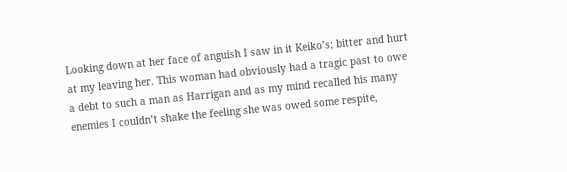Looking down at her face of anguish I saw in it Keiko’s; bitter and hurt at my leaving her. This woman had obviously had a tragic past to owe a debt to such a man as Harrigan and as my mind recalled his many enemies I couldn’t shake the feeling she was owed some respite,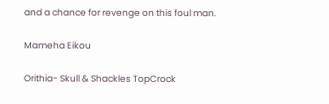and a chance for revenge on this foul man.

Mameha Eikou

Orithia- Skull & Shackles TopCrock